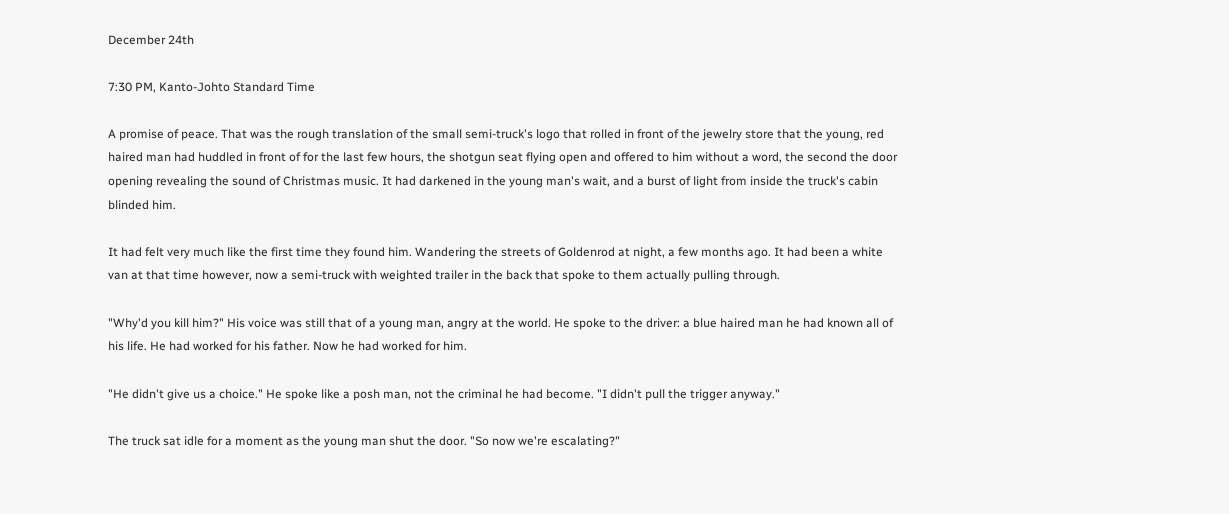December 24th

7:30 PM, Kanto-Johto Standard Time

A promise of peace. That was the rough translation of the small semi-truck's logo that rolled in front of the jewelry store that the young, red haired man had huddled in front of for the last few hours, the shotgun seat flying open and offered to him without a word, the second the door opening revealing the sound of Christmas music. It had darkened in the young man's wait, and a burst of light from inside the truck's cabin blinded him.

It had felt very much like the first time they found him. Wandering the streets of Goldenrod at night, a few months ago. It had been a white van at that time however, now a semi-truck with weighted trailer in the back that spoke to them actually pulling through.

"Why'd you kill him?" His voice was still that of a young man, angry at the world. He spoke to the driver: a blue haired man he had known all of his life. He had worked for his father. Now he had worked for him.

"He didn't give us a choice." He spoke like a posh man, not the criminal he had become. "I didn't pull the trigger anyway."

The truck sat idle for a moment as the young man shut the door. "So now we're escalating?"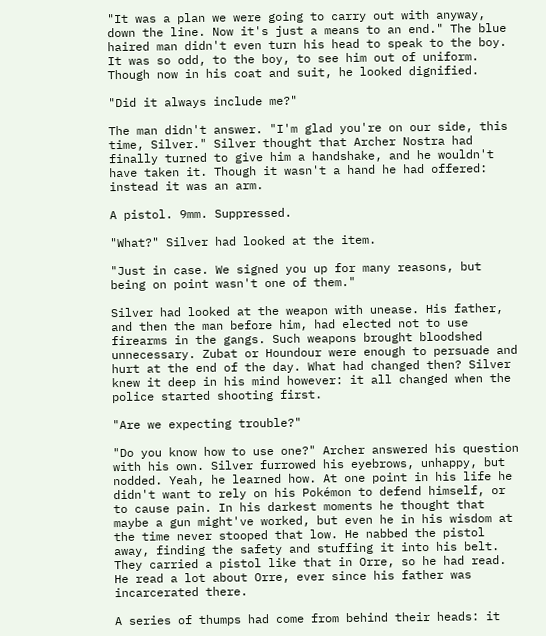"It was a plan we were going to carry out with anyway, down the line. Now it's just a means to an end." The blue haired man didn't even turn his head to speak to the boy. It was so odd, to the boy, to see him out of uniform. Though now in his coat and suit, he looked dignified.

"Did it always include me?"

The man didn't answer. "I'm glad you're on our side, this time, Silver." Silver thought that Archer Nostra had finally turned to give him a handshake, and he wouldn't have taken it. Though it wasn't a hand he had offered: instead it was an arm.

A pistol. 9mm. Suppressed.

"What?" Silver had looked at the item.

"Just in case. We signed you up for many reasons, but being on point wasn't one of them."

Silver had looked at the weapon with unease. His father, and then the man before him, had elected not to use firearms in the gangs. Such weapons brought bloodshed unnecessary. Zubat or Houndour were enough to persuade and hurt at the end of the day. What had changed then? Silver knew it deep in his mind however: it all changed when the police started shooting first.

"Are we expecting trouble?"

"Do you know how to use one?" Archer answered his question with his own. Silver furrowed his eyebrows, unhappy, but nodded. Yeah, he learned how. At one point in his life he didn't want to rely on his Pokémon to defend himself, or to cause pain. In his darkest moments he thought that maybe a gun might've worked, but even he in his wisdom at the time never stooped that low. He nabbed the pistol away, finding the safety and stuffing it into his belt. They carried a pistol like that in Orre, so he had read. He read a lot about Orre, ever since his father was incarcerated there.

A series of thumps had come from behind their heads: it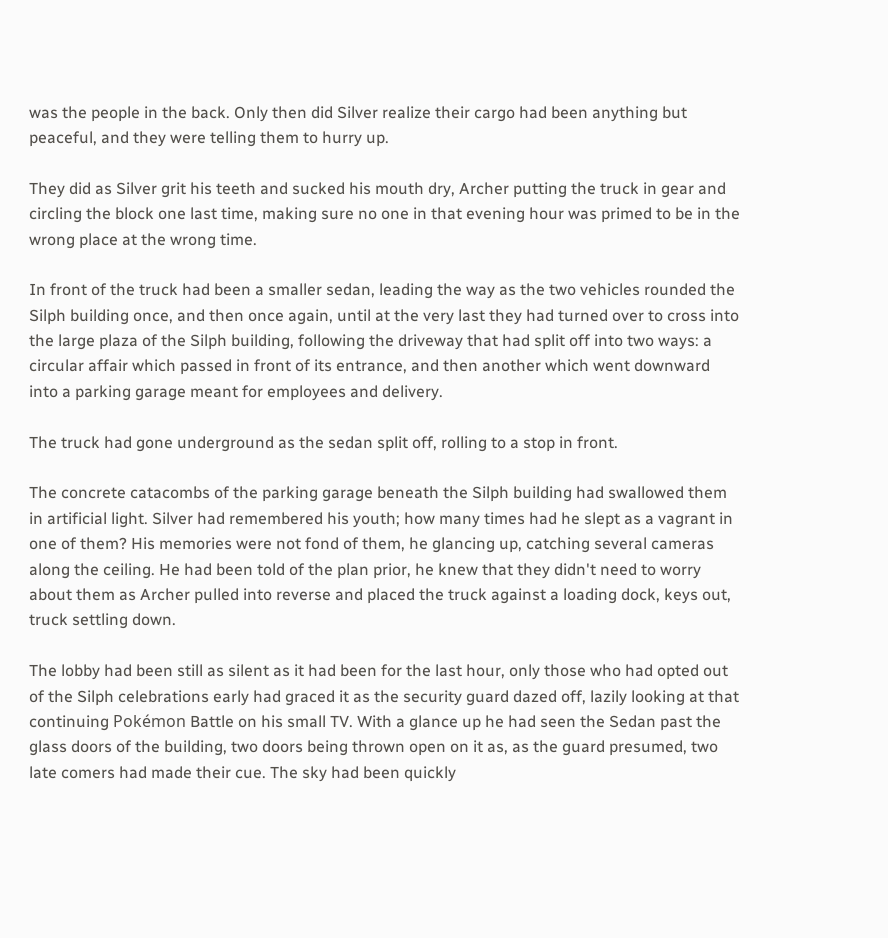was the people in the back. Only then did Silver realize their cargo had been anything but peaceful, and they were telling them to hurry up.

They did as Silver grit his teeth and sucked his mouth dry, Archer putting the truck in gear and circling the block one last time, making sure no one in that evening hour was primed to be in the wrong place at the wrong time.

In front of the truck had been a smaller sedan, leading the way as the two vehicles rounded the Silph building once, and then once again, until at the very last they had turned over to cross into the large plaza of the Silph building, following the driveway that had split off into two ways: a circular affair which passed in front of its entrance, and then another which went downward into a parking garage meant for employees and delivery.

The truck had gone underground as the sedan split off, rolling to a stop in front.

The concrete catacombs of the parking garage beneath the Silph building had swallowed them in artificial light. Silver had remembered his youth; how many times had he slept as a vagrant in one of them? His memories were not fond of them, he glancing up, catching several cameras along the ceiling. He had been told of the plan prior, he knew that they didn't need to worry about them as Archer pulled into reverse and placed the truck against a loading dock, keys out, truck settling down.

The lobby had been still as silent as it had been for the last hour, only those who had opted out of the Silph celebrations early had graced it as the security guard dazed off, lazily looking at that continuing Pokémon Battle on his small TV. With a glance up he had seen the Sedan past the glass doors of the building, two doors being thrown open on it as, as the guard presumed, two late comers had made their cue. The sky had been quickly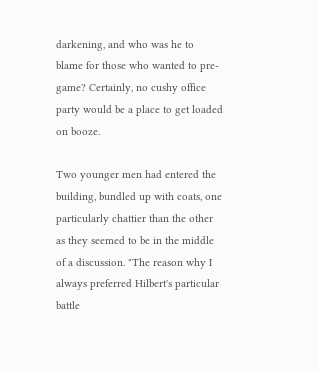darkening, and who was he to blame for those who wanted to pre-game? Certainly, no cushy office party would be a place to get loaded on booze.

Two younger men had entered the building, bundled up with coats, one particularly chattier than the other as they seemed to be in the middle of a discussion. "The reason why I always preferred Hilbert's particular battle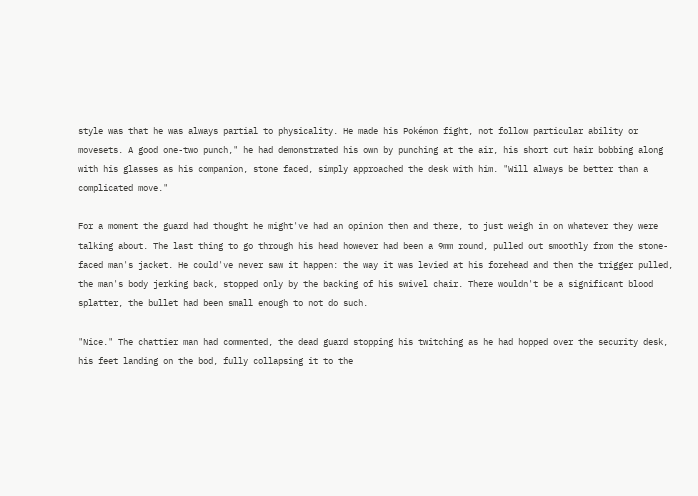style was that he was always partial to physicality. He made his Pokémon fight, not follow particular ability or movesets. A good one-two punch," he had demonstrated his own by punching at the air, his short cut hair bobbing along with his glasses as his companion, stone faced, simply approached the desk with him. "Will always be better than a complicated move."

For a moment the guard had thought he might've had an opinion then and there, to just weigh in on whatever they were talking about. The last thing to go through his head however had been a 9mm round, pulled out smoothly from the stone-faced man's jacket. He could've never saw it happen: the way it was levied at his forehead and then the trigger pulled, the man's body jerking back, stopped only by the backing of his swivel chair. There wouldn't be a significant blood splatter, the bullet had been small enough to not do such.

"Nice." The chattier man had commented, the dead guard stopping his twitching as he had hopped over the security desk, his feet landing on the bod, fully collapsing it to the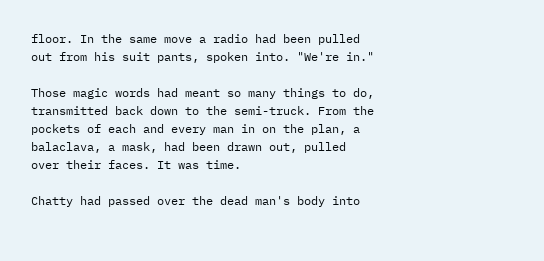floor. In the same move a radio had been pulled out from his suit pants, spoken into. "We're in."

Those magic words had meant so many things to do, transmitted back down to the semi-truck. From the pockets of each and every man in on the plan, a balaclava, a mask, had been drawn out, pulled over their faces. It was time.

Chatty had passed over the dead man's body into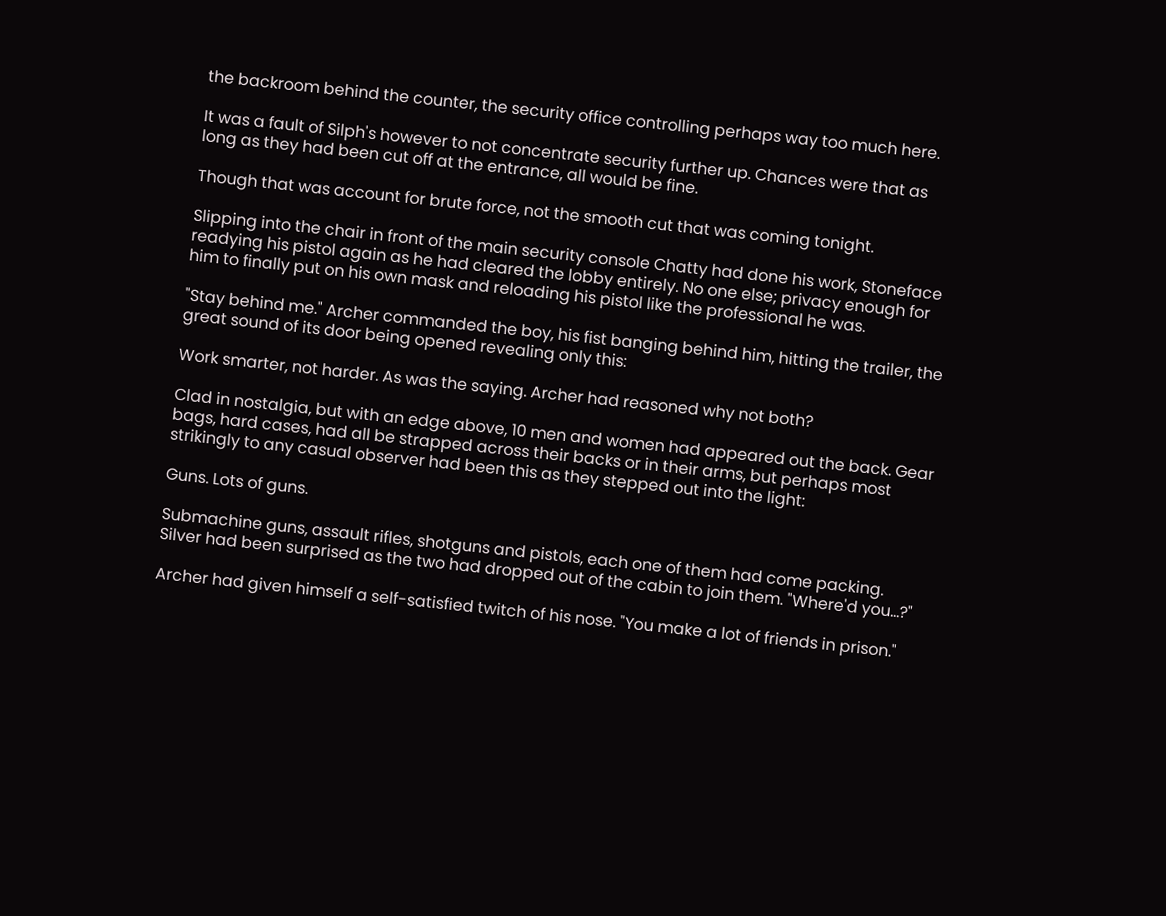the backroom behind the counter, the security office controlling perhaps way too much here.

It was a fault of Silph's however to not concentrate security further up. Chances were that as long as they had been cut off at the entrance, all would be fine.

Though that was account for brute force, not the smooth cut that was coming tonight.

Slipping into the chair in front of the main security console Chatty had done his work, Stoneface readying his pistol again as he had cleared the lobby entirely. No one else; privacy enough for him to finally put on his own mask and reloading his pistol like the professional he was.

"Stay behind me." Archer commanded the boy, his fist banging behind him, hitting the trailer, the great sound of its door being opened revealing only this:

Work smarter, not harder. As was the saying. Archer had reasoned why not both?

Clad in nostalgia, but with an edge above, 10 men and women had appeared out the back. Gear bags, hard cases, had all be strapped across their backs or in their arms, but perhaps most strikingly to any casual observer had been this as they stepped out into the light:

Guns. Lots of guns.

Submachine guns, assault rifles, shotguns and pistols, each one of them had come packing. Silver had been surprised as the two had dropped out of the cabin to join them. "Where'd you…?"

Archer had given himself a self-satisfied twitch of his nose. "You make a lot of friends in prison."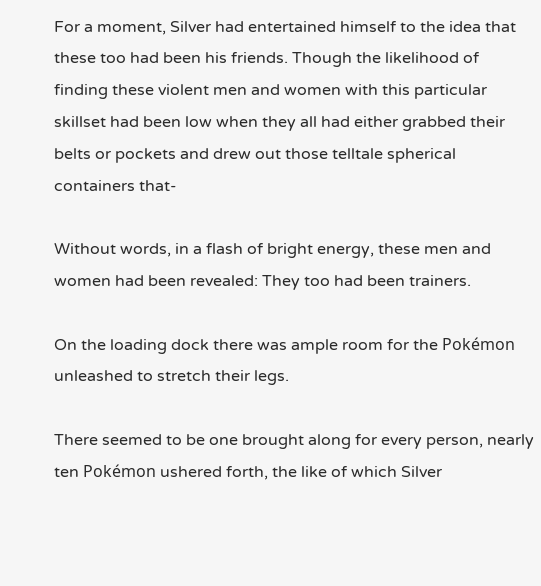For a moment, Silver had entertained himself to the idea that these too had been his friends. Though the likelihood of finding these violent men and women with this particular skillset had been low when they all had either grabbed their belts or pockets and drew out those telltale spherical containers that-

Without words, in a flash of bright energy, these men and women had been revealed: They too had been trainers.

On the loading dock there was ample room for the Pokémon unleashed to stretch their legs.

There seemed to be one brought along for every person, nearly ten Pokémon ushered forth, the like of which Silver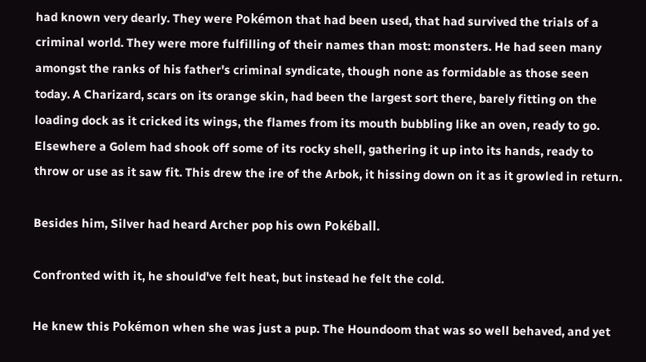had known very dearly. They were Pokémon that had been used, that had survived the trials of a criminal world. They were more fulfilling of their names than most: monsters. He had seen many amongst the ranks of his father's criminal syndicate, though none as formidable as those seen today. A Charizard, scars on its orange skin, had been the largest sort there, barely fitting on the loading dock as it cricked its wings, the flames from its mouth bubbling like an oven, ready to go. Elsewhere a Golem had shook off some of its rocky shell, gathering it up into its hands, ready to throw or use as it saw fit. This drew the ire of the Arbok, it hissing down on it as it growled in return.

Besides him, Silver had heard Archer pop his own Pokéball.

Confronted with it, he should've felt heat, but instead he felt the cold.

He knew this Pokémon when she was just a pup. The Houndoom that was so well behaved, and yet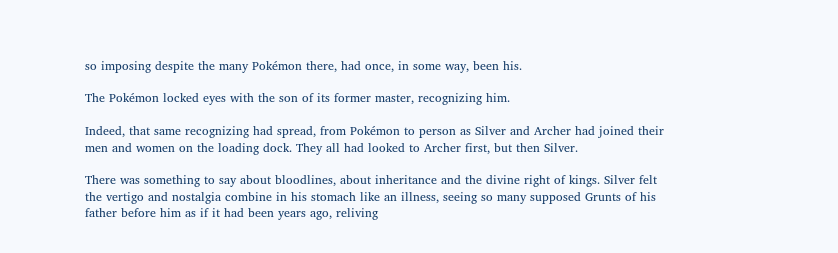so imposing despite the many Pokémon there, had once, in some way, been his.

The Pokémon locked eyes with the son of its former master, recognizing him.

Indeed, that same recognizing had spread, from Pokémon to person as Silver and Archer had joined their men and women on the loading dock. They all had looked to Archer first, but then Silver.

There was something to say about bloodlines, about inheritance and the divine right of kings. Silver felt the vertigo and nostalgia combine in his stomach like an illness, seeing so many supposed Grunts of his father before him as if it had been years ago, reliving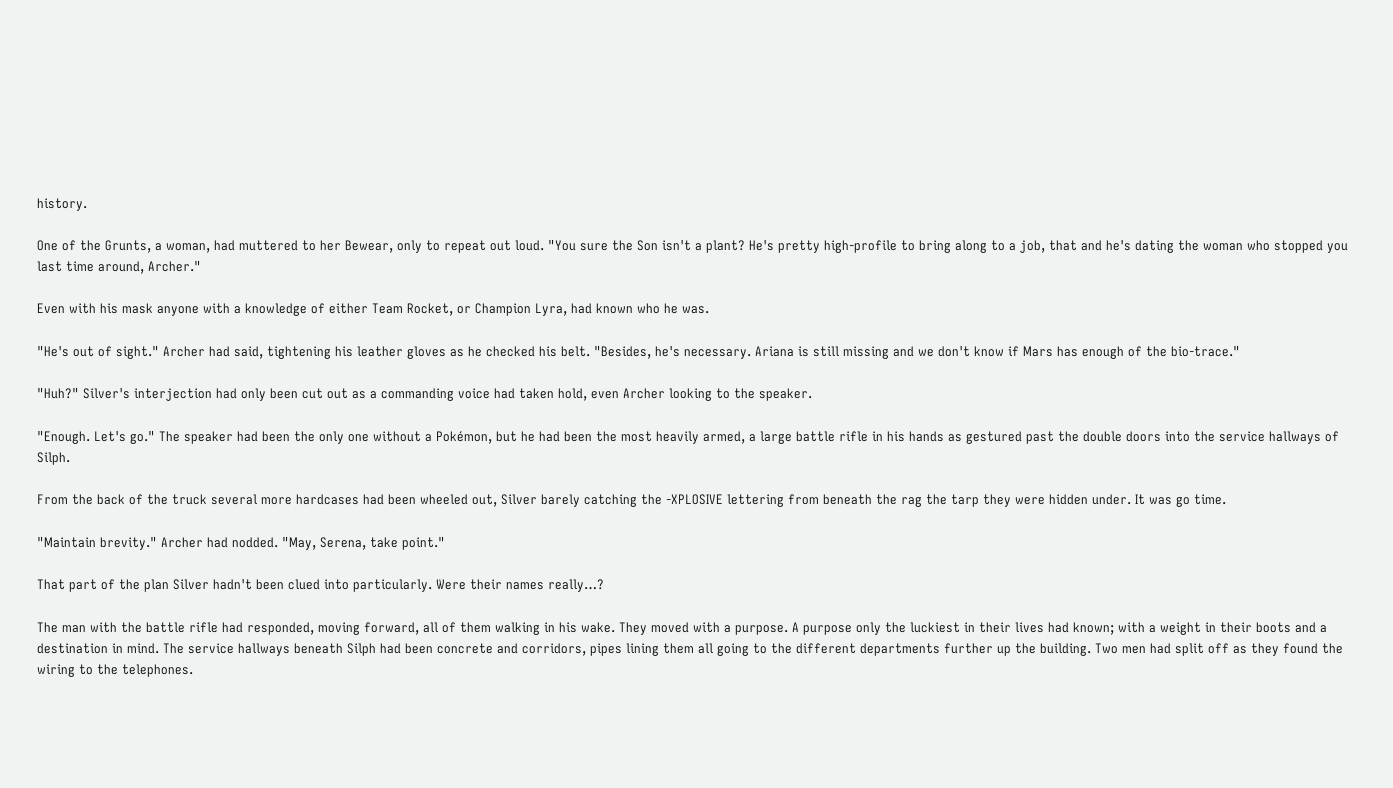history.

One of the Grunts, a woman, had muttered to her Bewear, only to repeat out loud. "You sure the Son isn't a plant? He's pretty high-profile to bring along to a job, that and he's dating the woman who stopped you last time around, Archer."

Even with his mask anyone with a knowledge of either Team Rocket, or Champion Lyra, had known who he was.

"He's out of sight." Archer had said, tightening his leather gloves as he checked his belt. "Besides, he's necessary. Ariana is still missing and we don't know if Mars has enough of the bio-trace."

"Huh?" Silver's interjection had only been cut out as a commanding voice had taken hold, even Archer looking to the speaker.

"Enough. Let's go." The speaker had been the only one without a Pokémon, but he had been the most heavily armed, a large battle rifle in his hands as gestured past the double doors into the service hallways of Silph.

From the back of the truck several more hardcases had been wheeled out, Silver barely catching the -XPLOSIVE lettering from beneath the rag the tarp they were hidden under. It was go time.

"Maintain brevity." Archer had nodded. "May, Serena, take point."

That part of the plan Silver hadn't been clued into particularly. Were their names really…?

The man with the battle rifle had responded, moving forward, all of them walking in his wake. They moved with a purpose. A purpose only the luckiest in their lives had known; with a weight in their boots and a destination in mind. The service hallways beneath Silph had been concrete and corridors, pipes lining them all going to the different departments further up the building. Two men had split off as they found the wiring to the telephones.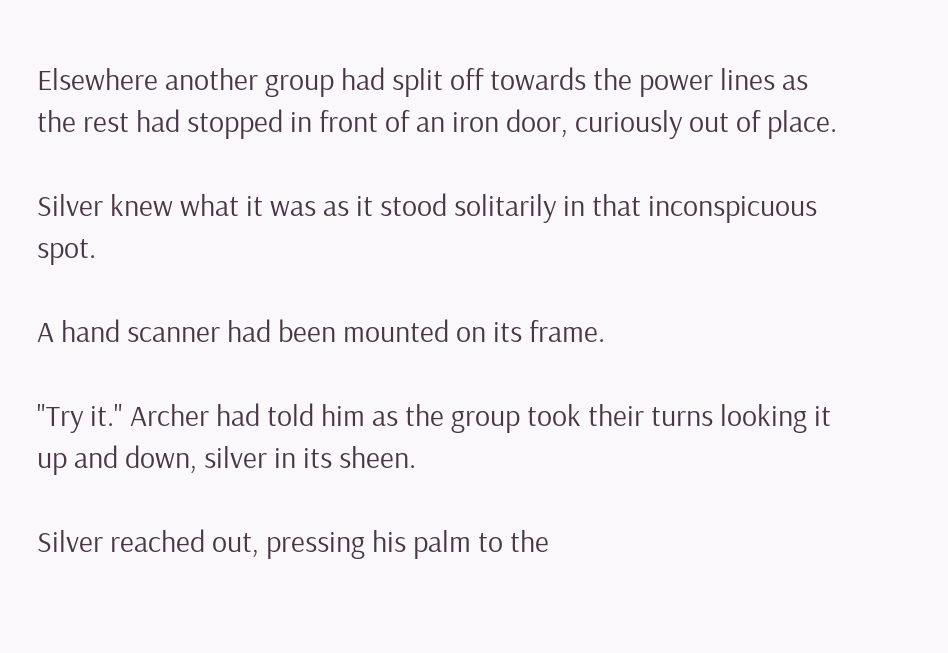Elsewhere another group had split off towards the power lines as the rest had stopped in front of an iron door, curiously out of place.

Silver knew what it was as it stood solitarily in that inconspicuous spot.

A hand scanner had been mounted on its frame.

"Try it." Archer had told him as the group took their turns looking it up and down, silver in its sheen.

Silver reached out, pressing his palm to the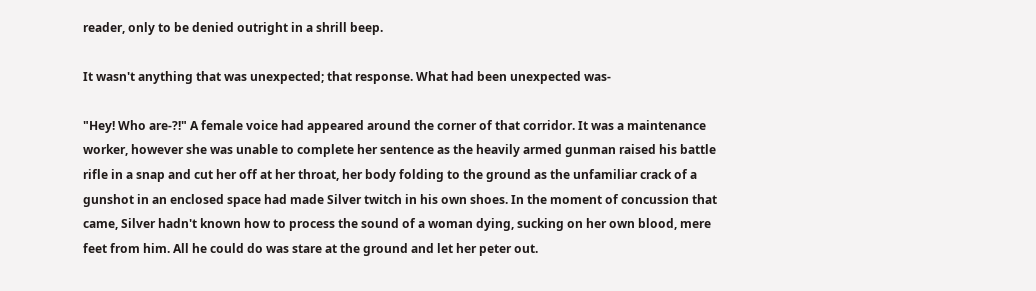reader, only to be denied outright in a shrill beep.

It wasn't anything that was unexpected; that response. What had been unexpected was-

"Hey! Who are-?!" A female voice had appeared around the corner of that corridor. It was a maintenance worker, however she was unable to complete her sentence as the heavily armed gunman raised his battle rifle in a snap and cut her off at her throat, her body folding to the ground as the unfamiliar crack of a gunshot in an enclosed space had made Silver twitch in his own shoes. In the moment of concussion that came, Silver hadn't known how to process the sound of a woman dying, sucking on her own blood, mere feet from him. All he could do was stare at the ground and let her peter out.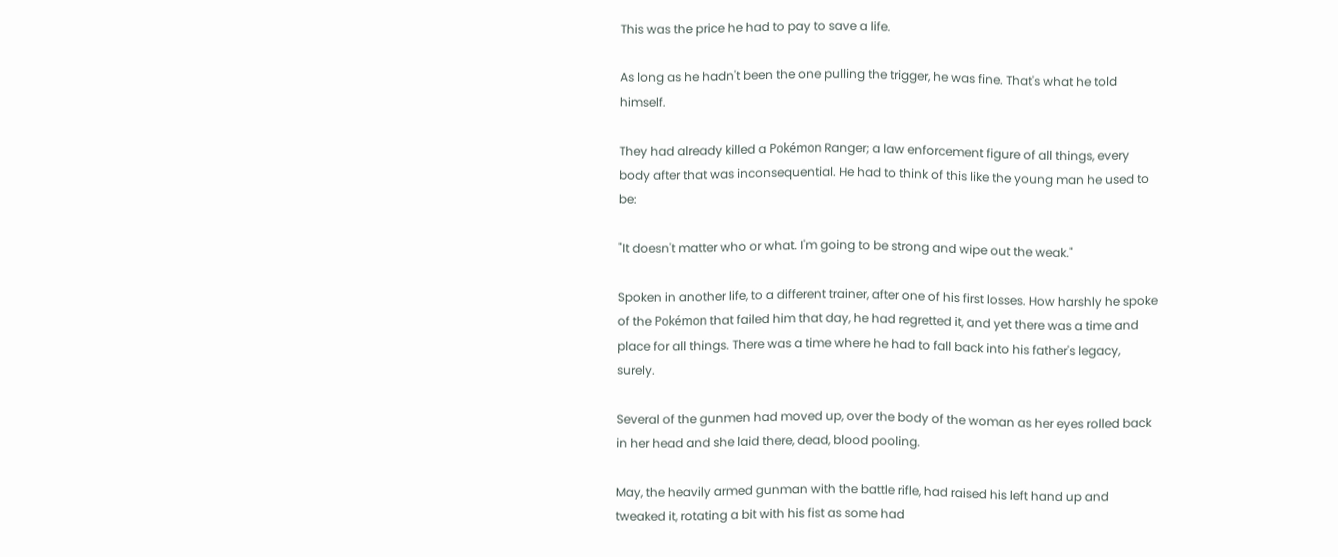This was the price he had to pay to save a life.

As long as he hadn't been the one pulling the trigger, he was fine. That's what he told himself.

They had already killed a Pokémon Ranger; a law enforcement figure of all things, every body after that was inconsequential. He had to think of this like the young man he used to be:

"It doesn't matter who or what. I'm going to be strong and wipe out the weak."

Spoken in another life, to a different trainer, after one of his first losses. How harshly he spoke of the Pokémon that failed him that day, he had regretted it, and yet there was a time and place for all things. There was a time where he had to fall back into his father's legacy, surely.

Several of the gunmen had moved up, over the body of the woman as her eyes rolled back in her head and she laid there, dead, blood pooling.

May, the heavily armed gunman with the battle rifle, had raised his left hand up and tweaked it, rotating a bit with his fist as some had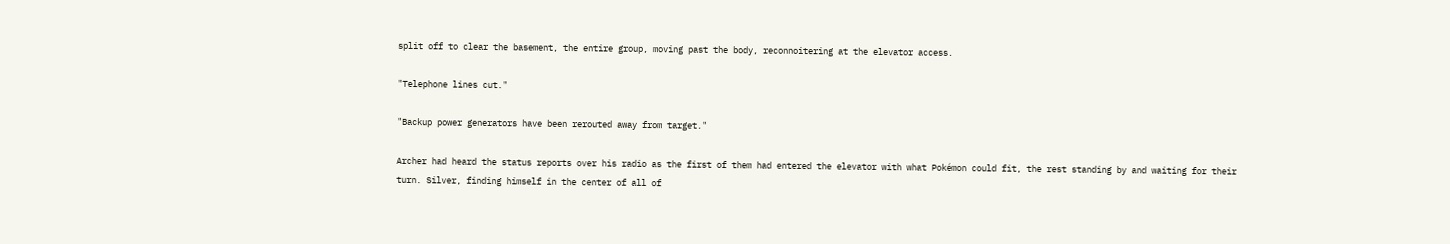split off to clear the basement, the entire group, moving past the body, reconnoitering at the elevator access.

"Telephone lines cut."

"Backup power generators have been rerouted away from target."

Archer had heard the status reports over his radio as the first of them had entered the elevator with what Pokémon could fit, the rest standing by and waiting for their turn. Silver, finding himself in the center of all of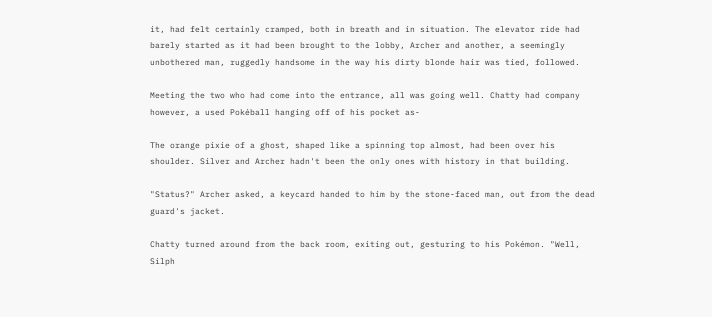it, had felt certainly cramped, both in breath and in situation. The elevator ride had barely started as it had been brought to the lobby, Archer and another, a seemingly unbothered man, ruggedly handsome in the way his dirty blonde hair was tied, followed.

Meeting the two who had come into the entrance, all was going well. Chatty had company however, a used Pokéball hanging off of his pocket as-

The orange pixie of a ghost, shaped like a spinning top almost, had been over his shoulder. Silver and Archer hadn't been the only ones with history in that building.

"Status?" Archer asked, a keycard handed to him by the stone-faced man, out from the dead guard's jacket.

Chatty turned around from the back room, exiting out, gesturing to his Pokémon. "Well, Silph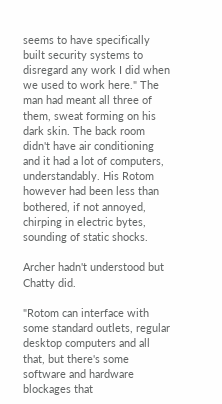seems to have specifically built security systems to disregard any work I did when we used to work here." The man had meant all three of them, sweat forming on his dark skin. The back room didn't have air conditioning and it had a lot of computers, understandably. His Rotom however had been less than bothered, if not annoyed, chirping in electric bytes, sounding of static shocks.

Archer hadn't understood but Chatty did.

"Rotom can interface with some standard outlets, regular desktop computers and all that, but there's some software and hardware blockages that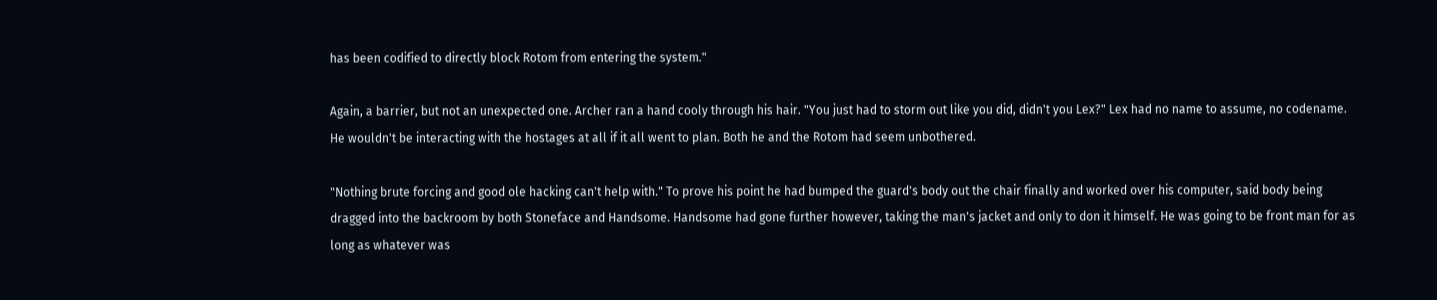has been codified to directly block Rotom from entering the system."

Again, a barrier, but not an unexpected one. Archer ran a hand cooly through his hair. "You just had to storm out like you did, didn't you Lex?" Lex had no name to assume, no codename. He wouldn't be interacting with the hostages at all if it all went to plan. Both he and the Rotom had seem unbothered.

"Nothing brute forcing and good ole hacking can't help with." To prove his point he had bumped the guard's body out the chair finally and worked over his computer, said body being dragged into the backroom by both Stoneface and Handsome. Handsome had gone further however, taking the man's jacket and only to don it himself. He was going to be front man for as long as whatever was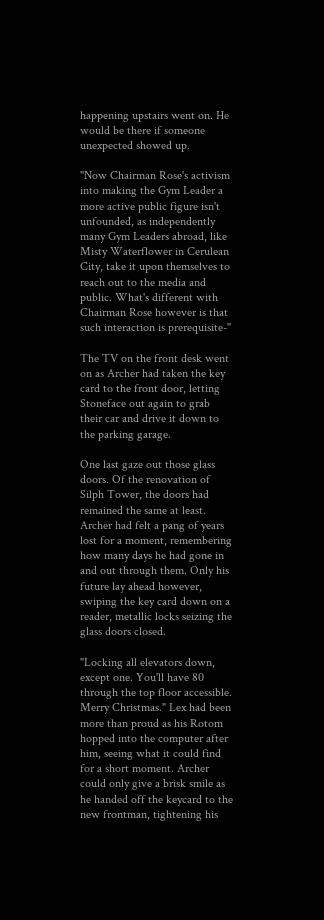happening upstairs went on. He would be there if someone unexpected showed up.

"Now Chairman Rose's activism into making the Gym Leader a more active public figure isn't unfounded, as independently many Gym Leaders abroad, like Misty Waterflower in Cerulean City, take it upon themselves to reach out to the media and public. What's different with Chairman Rose however is that such interaction is prerequisite-"

The TV on the front desk went on as Archer had taken the key card to the front door, letting Stoneface out again to grab their car and drive it down to the parking garage.

One last gaze out those glass doors. Of the renovation of Silph Tower, the doors had remained the same at least. Archer had felt a pang of years lost for a moment, remembering how many days he had gone in and out through them. Only his future lay ahead however, swiping the key card down on a reader, metallic locks seizing the glass doors closed.

"Locking all elevators down, except one. You'll have 80 through the top floor accessible. Merry Christmas." Lex had been more than proud as his Rotom hopped into the computer after him, seeing what it could find for a short moment. Archer could only give a brisk smile as he handed off the keycard to the new frontman, tightening his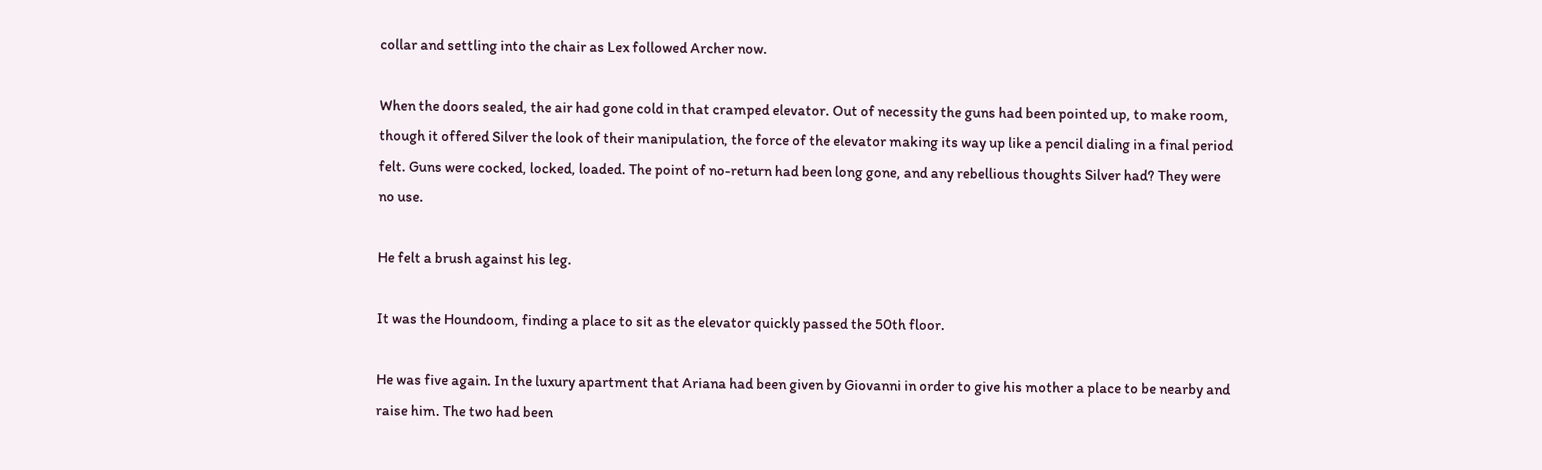collar and settling into the chair as Lex followed Archer now.

When the doors sealed, the air had gone cold in that cramped elevator. Out of necessity the guns had been pointed up, to make room, though it offered Silver the look of their manipulation, the force of the elevator making its way up like a pencil dialing in a final period felt. Guns were cocked, locked, loaded. The point of no-return had been long gone, and any rebellious thoughts Silver had? They were no use.

He felt a brush against his leg.

It was the Houndoom, finding a place to sit as the elevator quickly passed the 50th floor.

He was five again. In the luxury apartment that Ariana had been given by Giovanni in order to give his mother a place to be nearby and raise him. The two had been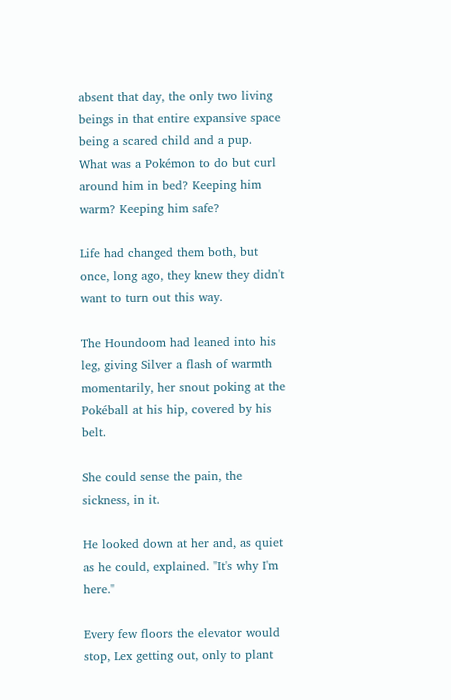absent that day, the only two living beings in that entire expansive space being a scared child and a pup. What was a Pokémon to do but curl around him in bed? Keeping him warm? Keeping him safe?

Life had changed them both, but once, long ago, they knew they didn't want to turn out this way.

The Houndoom had leaned into his leg, giving Silver a flash of warmth momentarily, her snout poking at the Pokéball at his hip, covered by his belt.

She could sense the pain, the sickness, in it.

He looked down at her and, as quiet as he could, explained. "It's why I'm here."

Every few floors the elevator would stop, Lex getting out, only to plant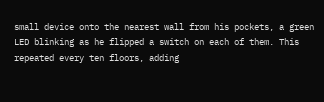small device onto the nearest wall from his pockets, a green LED blinking as he flipped a switch on each of them. This repeated every ten floors, adding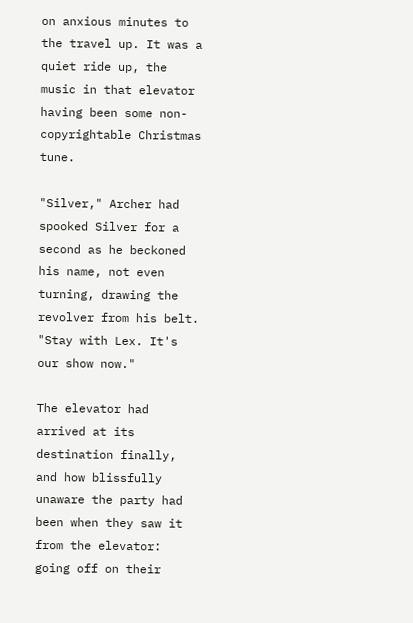on anxious minutes to the travel up. It was a quiet ride up, the music in that elevator having been some non-copyrightable Christmas tune.

"Silver," Archer had spooked Silver for a second as he beckoned his name, not even turning, drawing the revolver from his belt. "Stay with Lex. It's our show now."

The elevator had arrived at its destination finally, and how blissfully unaware the party had been when they saw it from the elevator: going off on their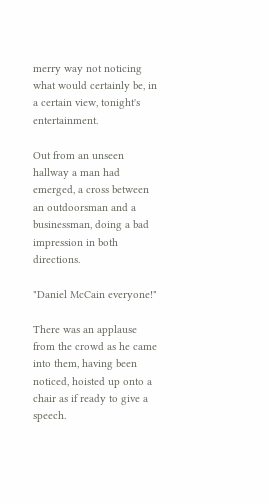merry way not noticing what would certainly be, in a certain view, tonight's entertainment.

Out from an unseen hallway a man had emerged, a cross between an outdoorsman and a businessman, doing a bad impression in both directions.

"Daniel McCain everyone!"

There was an applause from the crowd as he came into them, having been noticed, hoisted up onto a chair as if ready to give a speech.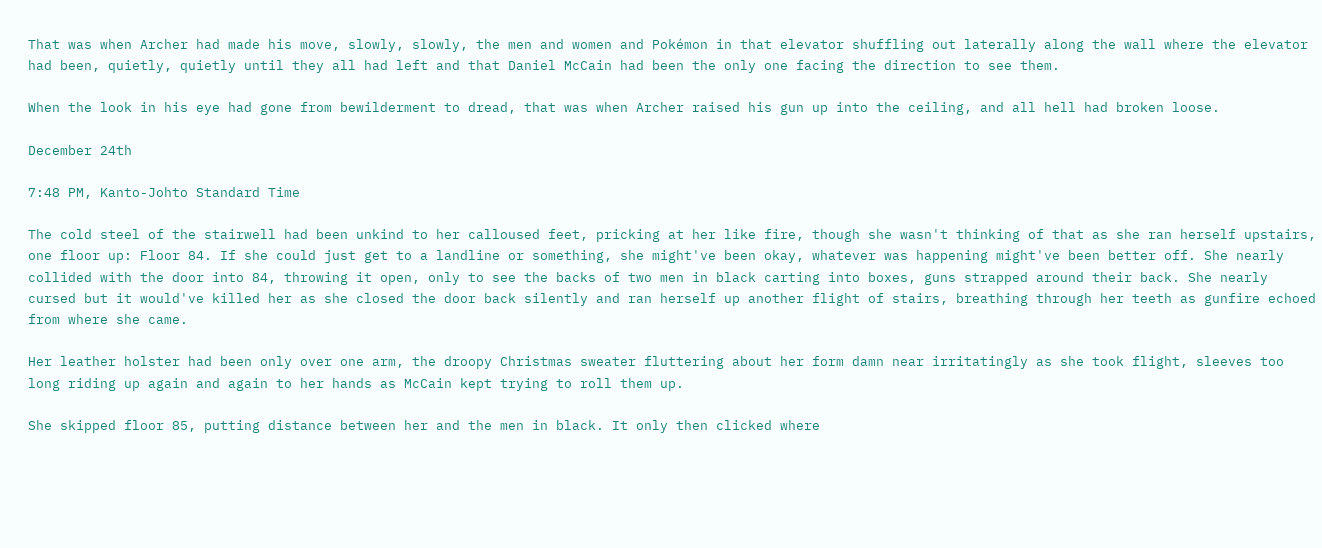That was when Archer had made his move, slowly, slowly, the men and women and Pokémon in that elevator shuffling out laterally along the wall where the elevator had been, quietly, quietly until they all had left and that Daniel McCain had been the only one facing the direction to see them.

When the look in his eye had gone from bewilderment to dread, that was when Archer raised his gun up into the ceiling, and all hell had broken loose.

December 24th

7:48 PM, Kanto-Johto Standard Time

The cold steel of the stairwell had been unkind to her calloused feet, pricking at her like fire, though she wasn't thinking of that as she ran herself upstairs, one floor up: Floor 84. If she could just get to a landline or something, she might've been okay, whatever was happening might've been better off. She nearly collided with the door into 84, throwing it open, only to see the backs of two men in black carting into boxes, guns strapped around their back. She nearly cursed but it would've killed her as she closed the door back silently and ran herself up another flight of stairs, breathing through her teeth as gunfire echoed from where she came.

Her leather holster had been only over one arm, the droopy Christmas sweater fluttering about her form damn near irritatingly as she took flight, sleeves too long riding up again and again to her hands as McCain kept trying to roll them up.

She skipped floor 85, putting distance between her and the men in black. It only then clicked where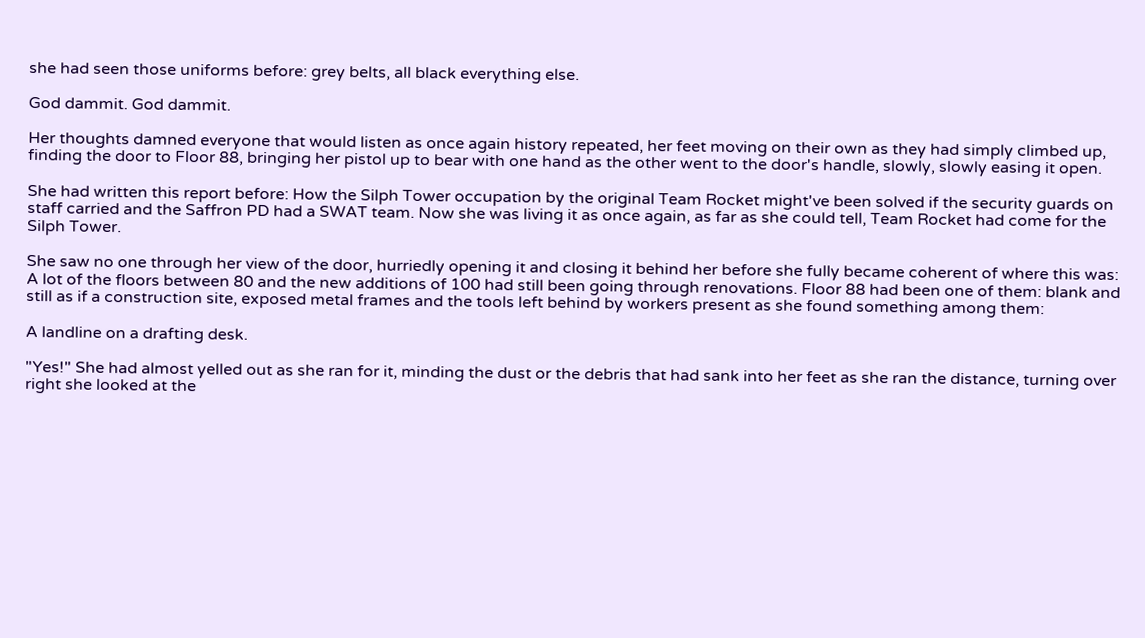she had seen those uniforms before: grey belts, all black everything else.

God dammit. God dammit.

Her thoughts damned everyone that would listen as once again history repeated, her feet moving on their own as they had simply climbed up, finding the door to Floor 88, bringing her pistol up to bear with one hand as the other went to the door's handle, slowly, slowly easing it open.

She had written this report before: How the Silph Tower occupation by the original Team Rocket might've been solved if the security guards on staff carried and the Saffron PD had a SWAT team. Now she was living it as once again, as far as she could tell, Team Rocket had come for the Silph Tower.

She saw no one through her view of the door, hurriedly opening it and closing it behind her before she fully became coherent of where this was: A lot of the floors between 80 and the new additions of 100 had still been going through renovations. Floor 88 had been one of them: blank and still as if a construction site, exposed metal frames and the tools left behind by workers present as she found something among them:

A landline on a drafting desk.

"Yes!" She had almost yelled out as she ran for it, minding the dust or the debris that had sank into her feet as she ran the distance, turning over right she looked at the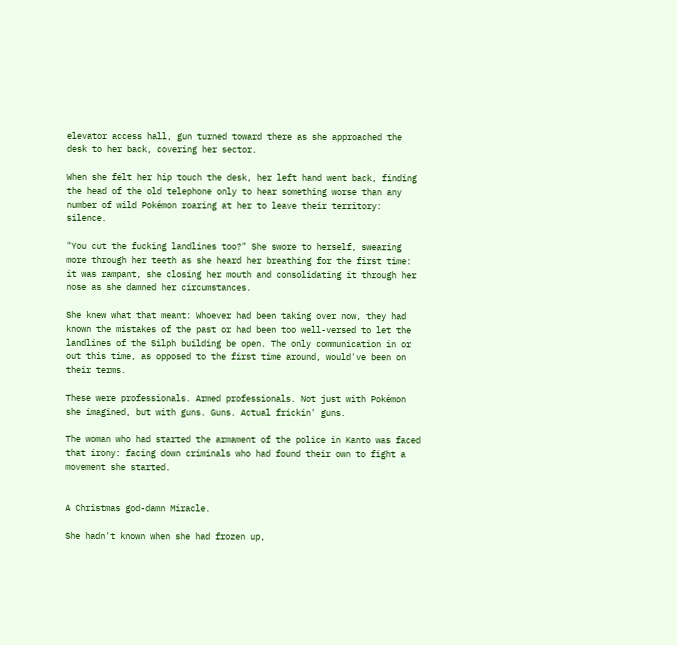elevator access hall, gun turned toward there as she approached the desk to her back, covering her sector.

When she felt her hip touch the desk, her left hand went back, finding the head of the old telephone only to hear something worse than any number of wild Pokémon roaring at her to leave their territory: silence.

"You cut the fucking landlines too?" She swore to herself, swearing more through her teeth as she heard her breathing for the first time: it was rampant, she closing her mouth and consolidating it through her nose as she damned her circumstances.

She knew what that meant: Whoever had been taking over now, they had known the mistakes of the past or had been too well-versed to let the landlines of the Silph building be open. The only communication in or out this time, as opposed to the first time around, would've been on their terms.

These were professionals. Armed professionals. Not just with Pokémon she imagined, but with guns. Guns. Actual frickin' guns.

The woman who had started the armament of the police in Kanto was faced that irony: facing down criminals who had found their own to fight a movement she started.


A Christmas god-damn Miracle.

She hadn't known when she had frozen up,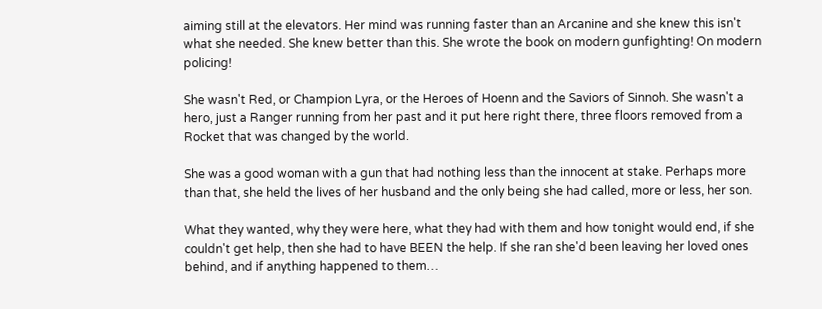aiming still at the elevators. Her mind was running faster than an Arcanine and she knew this isn't what she needed. She knew better than this. She wrote the book on modern gunfighting! On modern policing!

She wasn't Red, or Champion Lyra, or the Heroes of Hoenn and the Saviors of Sinnoh. She wasn't a hero, just a Ranger running from her past and it put here right there, three floors removed from a Rocket that was changed by the world.

She was a good woman with a gun that had nothing less than the innocent at stake. Perhaps more than that, she held the lives of her husband and the only being she had called, more or less, her son.

What they wanted, why they were here, what they had with them and how tonight would end, if she couldn't get help, then she had to have BEEN the help. If she ran she'd been leaving her loved ones behind, and if anything happened to them…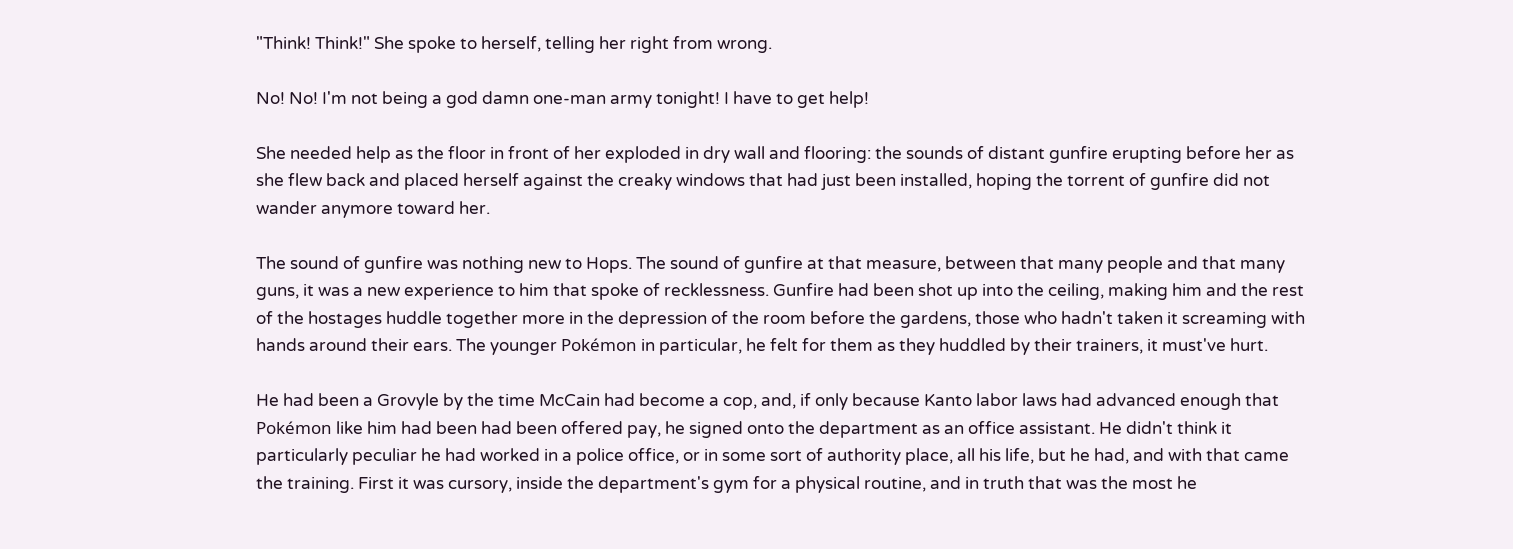"Think! Think!" She spoke to herself, telling her right from wrong.

No! No! I'm not being a god damn one-man army tonight! I have to get help!

She needed help as the floor in front of her exploded in dry wall and flooring: the sounds of distant gunfire erupting before her as she flew back and placed herself against the creaky windows that had just been installed, hoping the torrent of gunfire did not wander anymore toward her.

The sound of gunfire was nothing new to Hops. The sound of gunfire at that measure, between that many people and that many guns, it was a new experience to him that spoke of recklessness. Gunfire had been shot up into the ceiling, making him and the rest of the hostages huddle together more in the depression of the room before the gardens, those who hadn't taken it screaming with hands around their ears. The younger Pokémon in particular, he felt for them as they huddled by their trainers, it must've hurt.

He had been a Grovyle by the time McCain had become a cop, and, if only because Kanto labor laws had advanced enough that Pokémon like him had been had been offered pay, he signed onto the department as an office assistant. He didn't think it particularly peculiar he had worked in a police office, or in some sort of authority place, all his life, but he had, and with that came the training. First it was cursory, inside the department's gym for a physical routine, and in truth that was the most he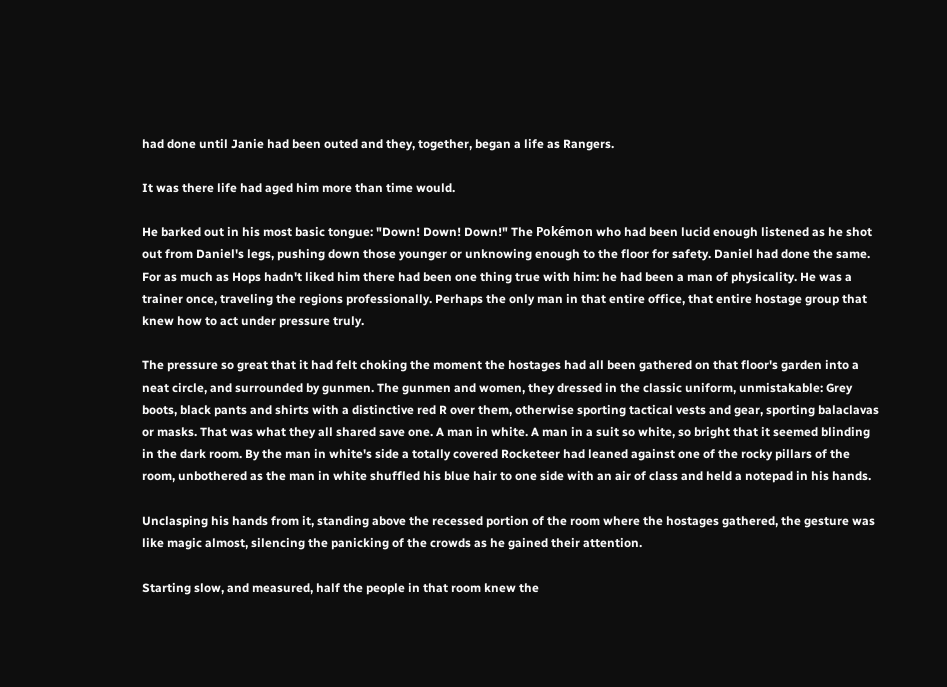had done until Janie had been outed and they, together, began a life as Rangers.

It was there life had aged him more than time would.

He barked out in his most basic tongue: "Down! Down! Down!" The Pokémon who had been lucid enough listened as he shot out from Daniel's legs, pushing down those younger or unknowing enough to the floor for safety. Daniel had done the same. For as much as Hops hadn't liked him there had been one thing true with him: he had been a man of physicality. He was a trainer once, traveling the regions professionally. Perhaps the only man in that entire office, that entire hostage group that knew how to act under pressure truly.

The pressure so great that it had felt choking the moment the hostages had all been gathered on that floor's garden into a neat circle, and surrounded by gunmen. The gunmen and women, they dressed in the classic uniform, unmistakable: Grey boots, black pants and shirts with a distinctive red R over them, otherwise sporting tactical vests and gear, sporting balaclavas or masks. That was what they all shared save one. A man in white. A man in a suit so white, so bright that it seemed blinding in the dark room. By the man in white's side a totally covered Rocketeer had leaned against one of the rocky pillars of the room, unbothered as the man in white shuffled his blue hair to one side with an air of class and held a notepad in his hands.

Unclasping his hands from it, standing above the recessed portion of the room where the hostages gathered, the gesture was like magic almost, silencing the panicking of the crowds as he gained their attention.

Starting slow, and measured, half the people in that room knew the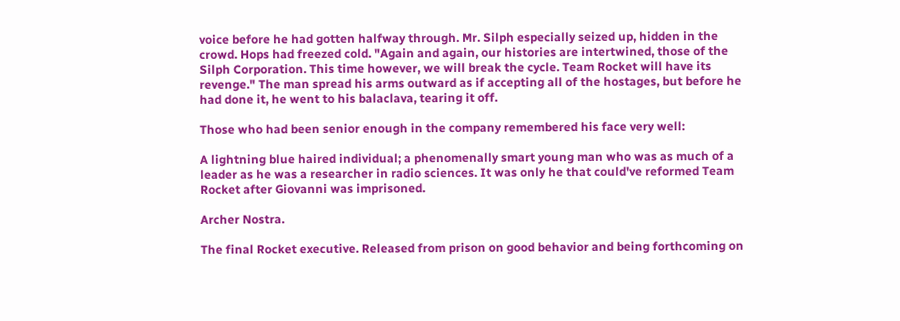voice before he had gotten halfway through. Mr. Silph especially seized up, hidden in the crowd. Hops had freezed cold. "Again and again, our histories are intertwined, those of the Silph Corporation. This time however, we will break the cycle. Team Rocket will have its revenge." The man spread his arms outward as if accepting all of the hostages, but before he had done it, he went to his balaclava, tearing it off.

Those who had been senior enough in the company remembered his face very well:

A lightning blue haired individual; a phenomenally smart young man who was as much of a leader as he was a researcher in radio sciences. It was only he that could've reformed Team Rocket after Giovanni was imprisoned.

Archer Nostra.

The final Rocket executive. Released from prison on good behavior and being forthcoming on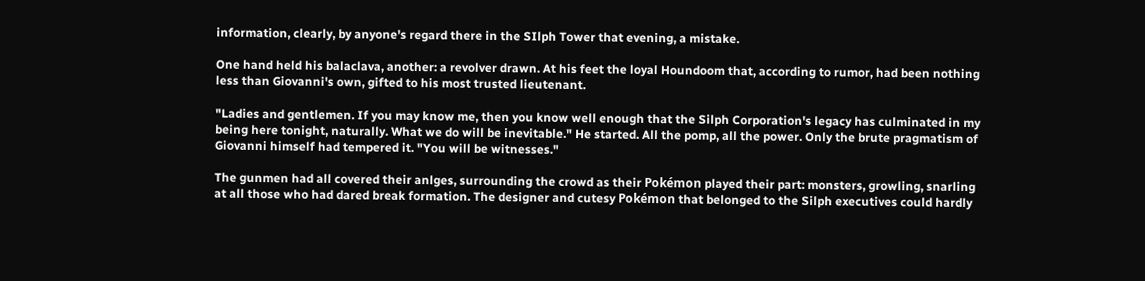information, clearly, by anyone's regard there in the SIlph Tower that evening, a mistake.

One hand held his balaclava, another: a revolver drawn. At his feet the loyal Houndoom that, according to rumor, had been nothing less than Giovanni's own, gifted to his most trusted lieutenant.

"Ladies and gentlemen. If you may know me, then you know well enough that the Silph Corporation's legacy has culminated in my being here tonight, naturally. What we do will be inevitable." He started. All the pomp, all the power. Only the brute pragmatism of Giovanni himself had tempered it. "You will be witnesses."

The gunmen had all covered their anlges, surrounding the crowd as their Pokémon played their part: monsters, growling, snarling at all those who had dared break formation. The designer and cutesy Pokémon that belonged to the Silph executives could hardly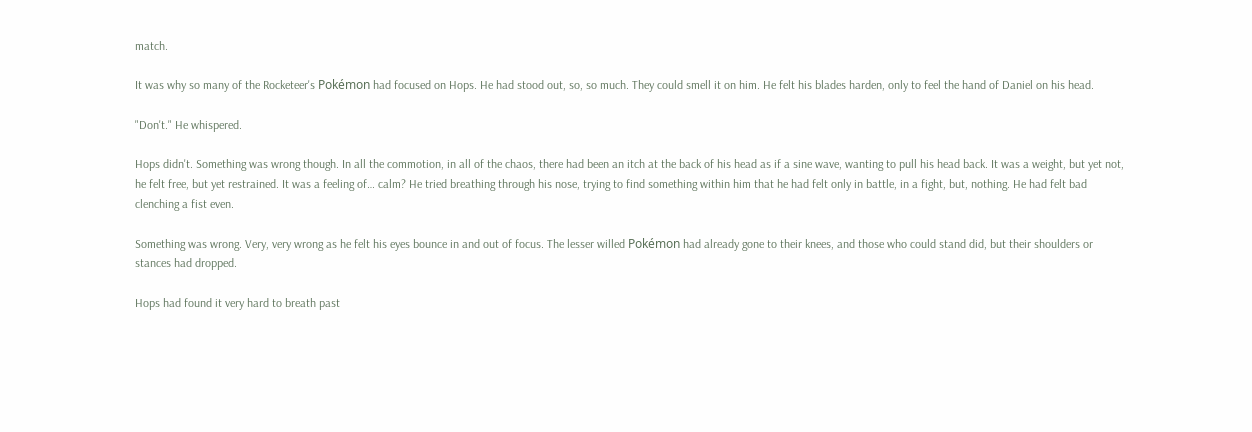match.

It was why so many of the Rocketeer's Pokémon had focused on Hops. He had stood out, so, so much. They could smell it on him. He felt his blades harden, only to feel the hand of Daniel on his head.

"Don't." He whispered.

Hops didn't. Something was wrong though. In all the commotion, in all of the chaos, there had been an itch at the back of his head as if a sine wave, wanting to pull his head back. It was a weight, but yet not, he felt free, but yet restrained. It was a feeling of… calm? He tried breathing through his nose, trying to find something within him that he had felt only in battle, in a fight, but, nothing. He had felt bad clenching a fist even.

Something was wrong. Very, very wrong as he felt his eyes bounce in and out of focus. The lesser willed Pokémon had already gone to their knees, and those who could stand did, but their shoulders or stances had dropped.

Hops had found it very hard to breath past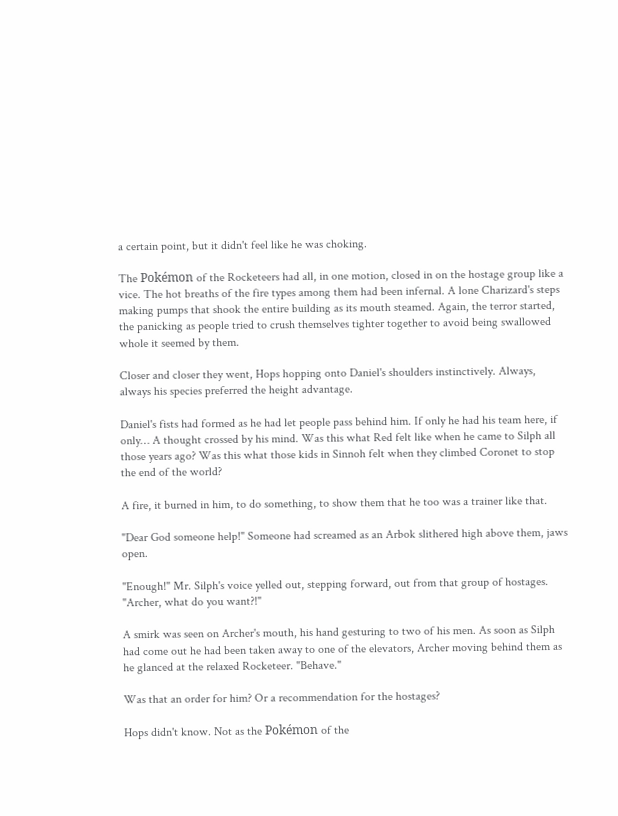a certain point, but it didn't feel like he was choking.

The Pokémon of the Rocketeers had all, in one motion, closed in on the hostage group like a vice. The hot breaths of the fire types among them had been infernal. A lone Charizard's steps making pumps that shook the entire building as its mouth steamed. Again, the terror started, the panicking as people tried to crush themselves tighter together to avoid being swallowed whole it seemed by them.

Closer and closer they went, Hops hopping onto Daniel's shoulders instinctively. Always, always his species preferred the height advantage.

Daniel's fists had formed as he had let people pass behind him. If only he had his team here, if only… A thought crossed by his mind. Was this what Red felt like when he came to Silph all those years ago? Was this what those kids in Sinnoh felt when they climbed Coronet to stop the end of the world?

A fire, it burned in him, to do something, to show them that he too was a trainer like that.

"Dear God someone help!" Someone had screamed as an Arbok slithered high above them, jaws open.

"Enough!" Mr. Silph's voice yelled out, stepping forward, out from that group of hostages. "Archer, what do you want?!"

A smirk was seen on Archer's mouth, his hand gesturing to two of his men. As soon as Silph had come out he had been taken away to one of the elevators, Archer moving behind them as he glanced at the relaxed Rocketeer. "Behave."

Was that an order for him? Or a recommendation for the hostages?

Hops didn't know. Not as the Pokémon of the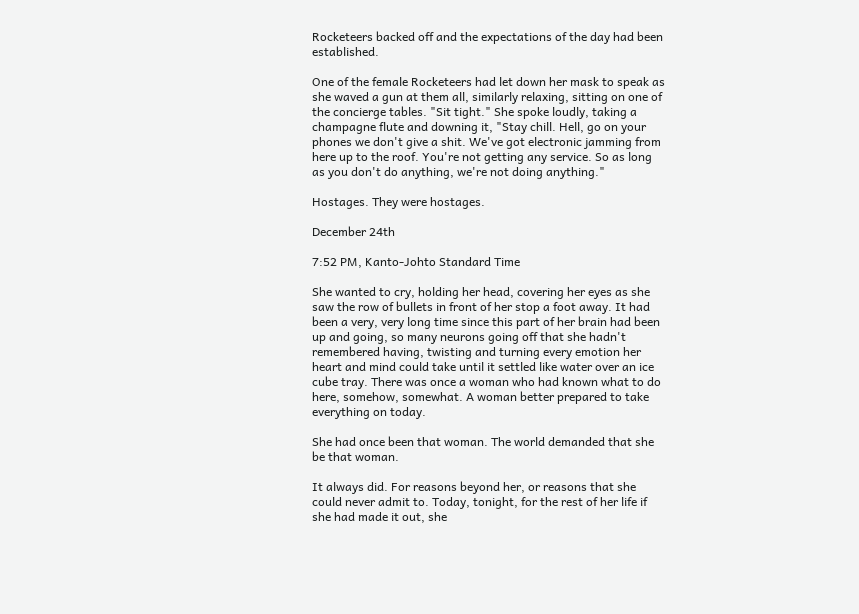Rocketeers backed off and the expectations of the day had been established.

One of the female Rocketeers had let down her mask to speak as she waved a gun at them all, similarly relaxing, sitting on one of the concierge tables. "Sit tight." She spoke loudly, taking a champagne flute and downing it, "Stay chill. Hell, go on your phones we don't give a shit. We've got electronic jamming from here up to the roof. You're not getting any service. So as long as you don't do anything, we're not doing anything."

Hostages. They were hostages.

December 24th

7:52 PM, Kanto-Johto Standard Time

She wanted to cry, holding her head, covering her eyes as she saw the row of bullets in front of her stop a foot away. It had been a very, very long time since this part of her brain had been up and going, so many neurons going off that she hadn't remembered having, twisting and turning every emotion her heart and mind could take until it settled like water over an ice cube tray. There was once a woman who had known what to do here, somehow, somewhat. A woman better prepared to take everything on today.

She had once been that woman. The world demanded that she be that woman.

It always did. For reasons beyond her, or reasons that she could never admit to. Today, tonight, for the rest of her life if she had made it out, she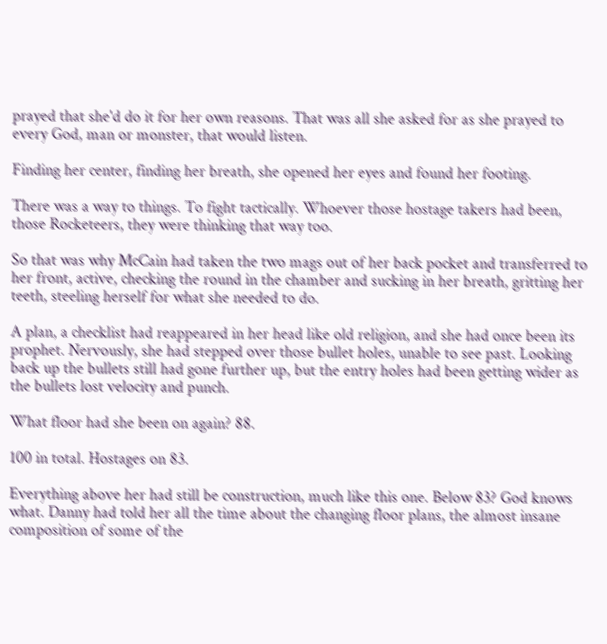prayed that she'd do it for her own reasons. That was all she asked for as she prayed to every God, man or monster, that would listen.

Finding her center, finding her breath, she opened her eyes and found her footing.

There was a way to things. To fight tactically. Whoever those hostage takers had been, those Rocketeers, they were thinking that way too.

So that was why McCain had taken the two mags out of her back pocket and transferred to her front, active, checking the round in the chamber and sucking in her breath, gritting her teeth, steeling herself for what she needed to do.

A plan, a checklist had reappeared in her head like old religion, and she had once been its prophet. Nervously, she had stepped over those bullet holes, unable to see past. Looking back up the bullets still had gone further up, but the entry holes had been getting wider as the bullets lost velocity and punch.

What floor had she been on again? 88.

100 in total. Hostages on 83.

Everything above her had still be construction, much like this one. Below 83? God knows what. Danny had told her all the time about the changing floor plans, the almost insane composition of some of the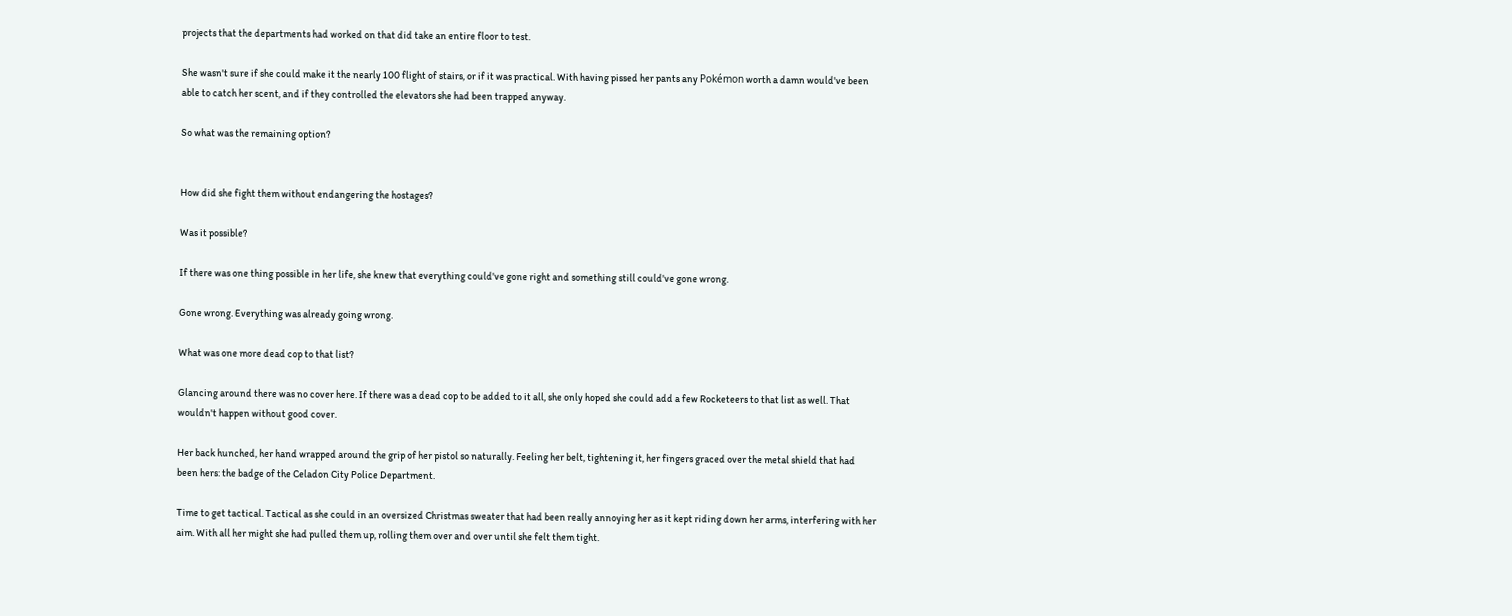projects that the departments had worked on that did take an entire floor to test.

She wasn't sure if she could make it the nearly 100 flight of stairs, or if it was practical. With having pissed her pants any Pokémon worth a damn would've been able to catch her scent, and if they controlled the elevators she had been trapped anyway.

So what was the remaining option?


How did she fight them without endangering the hostages?

Was it possible?

If there was one thing possible in her life, she knew that everything could've gone right and something still could've gone wrong.

Gone wrong. Everything was already going wrong.

What was one more dead cop to that list?

Glancing around there was no cover here. If there was a dead cop to be added to it all, she only hoped she could add a few Rocketeers to that list as well. That wouldn't happen without good cover.

Her back hunched, her hand wrapped around the grip of her pistol so naturally. Feeling her belt, tightening it, her fingers graced over the metal shield that had been hers: the badge of the Celadon City Police Department.

Time to get tactical. Tactical as she could in an oversized Christmas sweater that had been really annoying her as it kept riding down her arms, interfering with her aim. With all her might she had pulled them up, rolling them over and over until she felt them tight.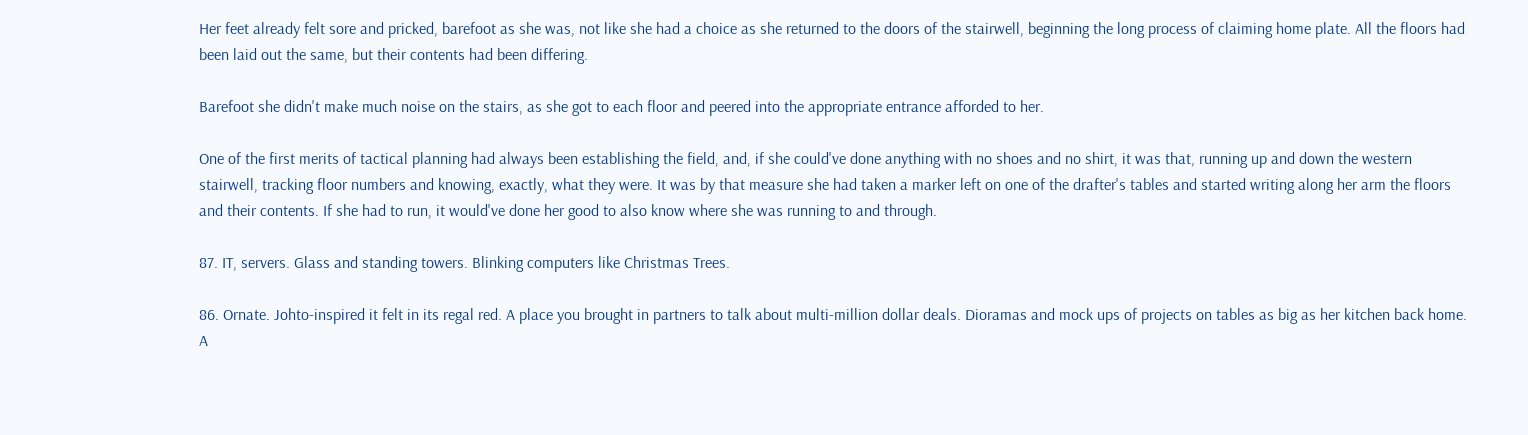Her feet already felt sore and pricked, barefoot as she was, not like she had a choice as she returned to the doors of the stairwell, beginning the long process of claiming home plate. All the floors had been laid out the same, but their contents had been differing.

Barefoot she didn't make much noise on the stairs, as she got to each floor and peered into the appropriate entrance afforded to her.

One of the first merits of tactical planning had always been establishing the field, and, if she could've done anything with no shoes and no shirt, it was that, running up and down the western stairwell, tracking floor numbers and knowing, exactly, what they were. It was by that measure she had taken a marker left on one of the drafter's tables and started writing along her arm the floors and their contents. If she had to run, it would've done her good to also know where she was running to and through.

87. IT, servers. Glass and standing towers. Blinking computers like Christmas Trees.

86. Ornate. Johto-inspired it felt in its regal red. A place you brought in partners to talk about multi-million dollar deals. Dioramas and mock ups of projects on tables as big as her kitchen back home. A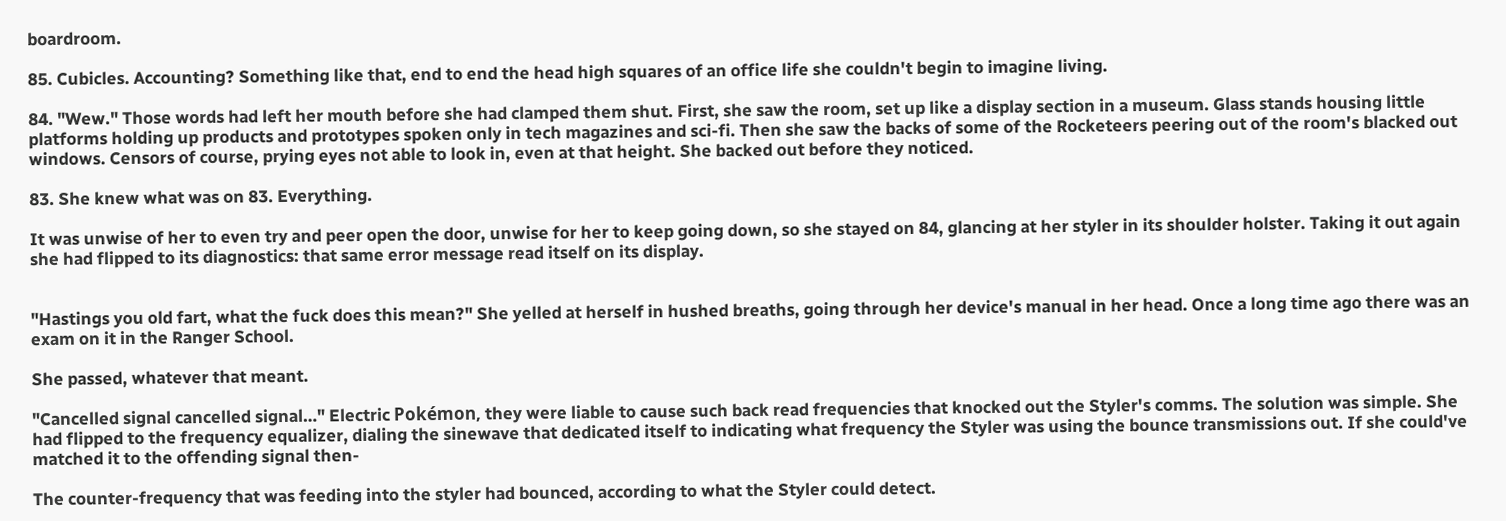boardroom.

85. Cubicles. Accounting? Something like that, end to end the head high squares of an office life she couldn't begin to imagine living.

84. "Wew." Those words had left her mouth before she had clamped them shut. First, she saw the room, set up like a display section in a museum. Glass stands housing little platforms holding up products and prototypes spoken only in tech magazines and sci-fi. Then she saw the backs of some of the Rocketeers peering out of the room's blacked out windows. Censors of course, prying eyes not able to look in, even at that height. She backed out before they noticed.

83. She knew what was on 83. Everything.

It was unwise of her to even try and peer open the door, unwise for her to keep going down, so she stayed on 84, glancing at her styler in its shoulder holster. Taking it out again she had flipped to its diagnostics: that same error message read itself on its display.


"Hastings you old fart, what the fuck does this mean?" She yelled at herself in hushed breaths, going through her device's manual in her head. Once a long time ago there was an exam on it in the Ranger School.

She passed, whatever that meant.

"Cancelled signal cancelled signal…" Electric Pokémon, they were liable to cause such back read frequencies that knocked out the Styler's comms. The solution was simple. She had flipped to the frequency equalizer, dialing the sinewave that dedicated itself to indicating what frequency the Styler was using the bounce transmissions out. If she could've matched it to the offending signal then-

The counter-frequency that was feeding into the styler had bounced, according to what the Styler could detect.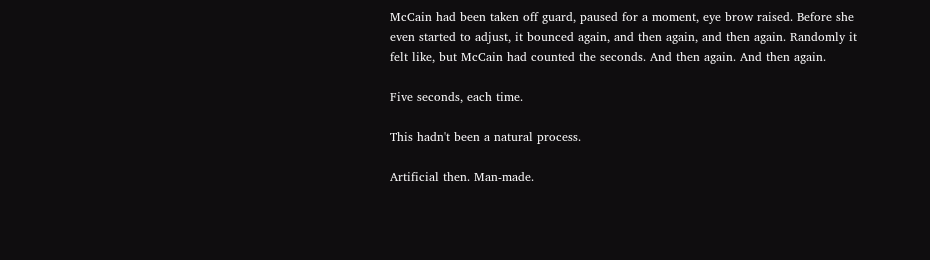McCain had been taken off guard, paused for a moment, eye brow raised. Before she even started to adjust, it bounced again, and then again, and then again. Randomly it felt like, but McCain had counted the seconds. And then again. And then again.

Five seconds, each time.

This hadn't been a natural process.

Artificial then. Man-made.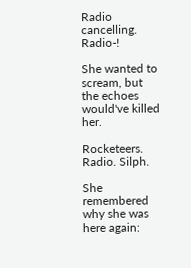Radio cancelling. Radio-!

She wanted to scream, but the echoes would've killed her.

Rocketeers. Radio. Silph.

She remembered why she was here again: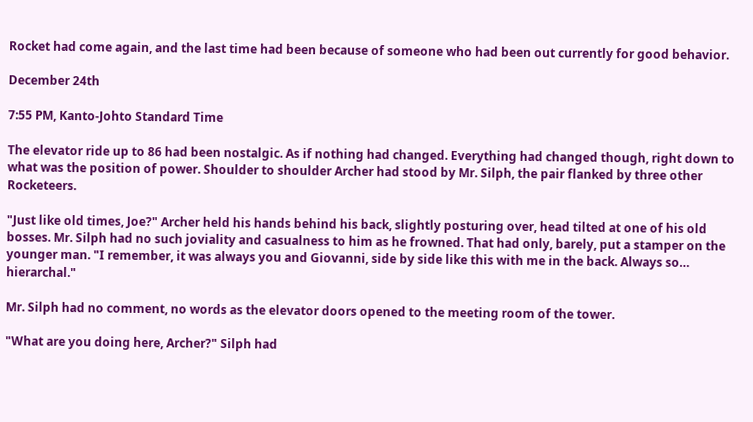Rocket had come again, and the last time had been because of someone who had been out currently for good behavior.

December 24th

7:55 PM, Kanto-Johto Standard Time

The elevator ride up to 86 had been nostalgic. As if nothing had changed. Everything had changed though, right down to what was the position of power. Shoulder to shoulder Archer had stood by Mr. Silph, the pair flanked by three other Rocketeers.

"Just like old times, Joe?" Archer held his hands behind his back, slightly posturing over, head tilted at one of his old bosses. Mr. Silph had no such joviality and casualness to him as he frowned. That had only, barely, put a stamper on the younger man. "I remember, it was always you and Giovanni, side by side like this with me in the back. Always so… hierarchal."

Mr. Silph had no comment, no words as the elevator doors opened to the meeting room of the tower.

"What are you doing here, Archer?" Silph had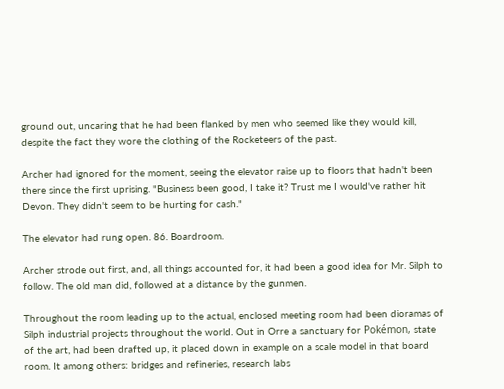ground out, uncaring that he had been flanked by men who seemed like they would kill, despite the fact they wore the clothing of the Rocketeers of the past.

Archer had ignored for the moment, seeing the elevator raise up to floors that hadn't been there since the first uprising. "Business been good, I take it? Trust me I would've rather hit Devon. They didn't seem to be hurting for cash."

The elevator had rung open. 86. Boardroom.

Archer strode out first, and, all things accounted for, it had been a good idea for Mr. Silph to follow. The old man did, followed at a distance by the gunmen.

Throughout the room leading up to the actual, enclosed meeting room had been dioramas of Silph industrial projects throughout the world. Out in Orre a sanctuary for Pokémon, state of the art, had been drafted up, it placed down in example on a scale model in that board room. It among others: bridges and refineries, research labs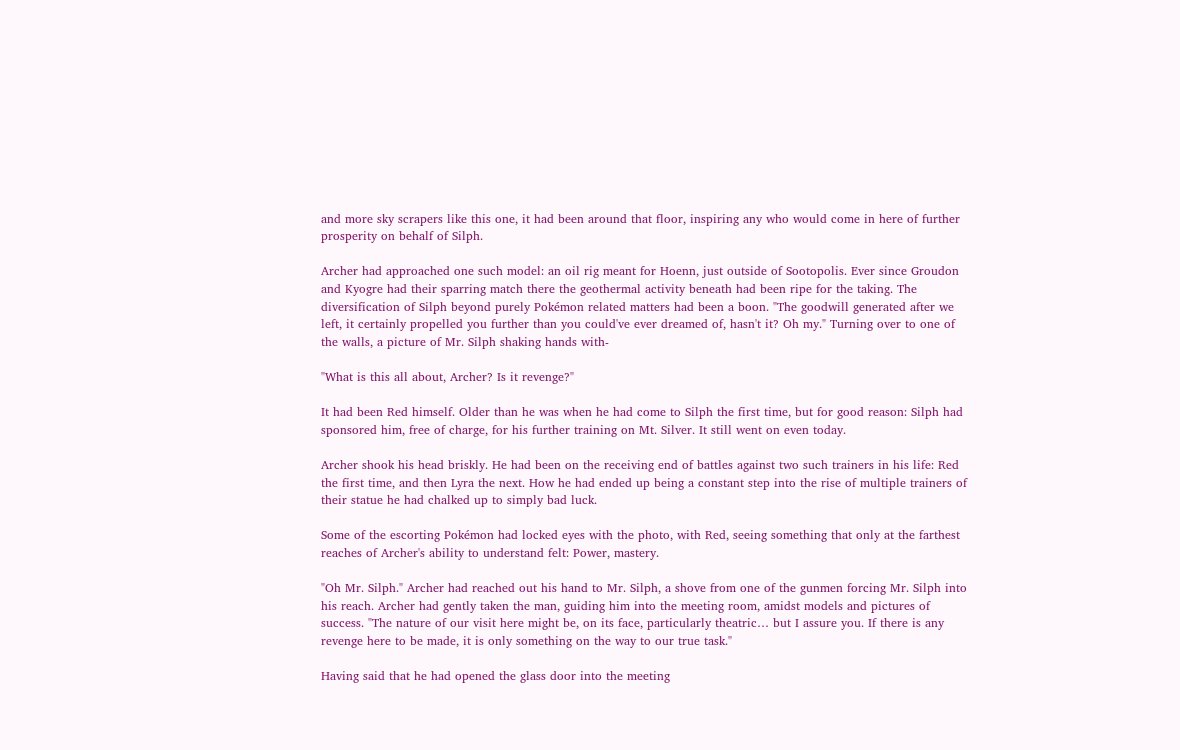and more sky scrapers like this one, it had been around that floor, inspiring any who would come in here of further prosperity on behalf of Silph.

Archer had approached one such model: an oil rig meant for Hoenn, just outside of Sootopolis. Ever since Groudon and Kyogre had their sparring match there the geothermal activity beneath had been ripe for the taking. The diversification of Silph beyond purely Pokémon related matters had been a boon. "The goodwill generated after we left, it certainly propelled you further than you could've ever dreamed of, hasn't it? Oh my." Turning over to one of the walls, a picture of Mr. Silph shaking hands with-

"What is this all about, Archer? Is it revenge?"

It had been Red himself. Older than he was when he had come to Silph the first time, but for good reason: Silph had sponsored him, free of charge, for his further training on Mt. Silver. It still went on even today.

Archer shook his head briskly. He had been on the receiving end of battles against two such trainers in his life: Red the first time, and then Lyra the next. How he had ended up being a constant step into the rise of multiple trainers of their statue he had chalked up to simply bad luck.

Some of the escorting Pokémon had locked eyes with the photo, with Red, seeing something that only at the farthest reaches of Archer's ability to understand felt: Power, mastery.

"Oh Mr. Silph." Archer had reached out his hand to Mr. Silph, a shove from one of the gunmen forcing Mr. Silph into his reach. Archer had gently taken the man, guiding him into the meeting room, amidst models and pictures of success. "The nature of our visit here might be, on its face, particularly theatric… but I assure you. If there is any revenge here to be made, it is only something on the way to our true task."

Having said that he had opened the glass door into the meeting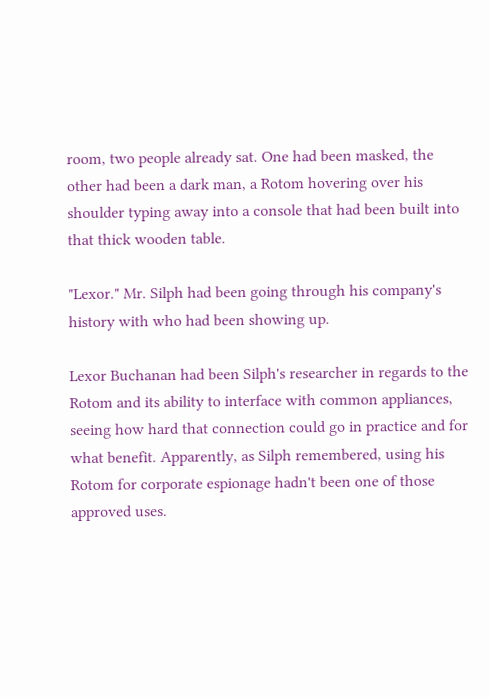room, two people already sat. One had been masked, the other had been a dark man, a Rotom hovering over his shoulder typing away into a console that had been built into that thick wooden table.

"Lexor." Mr. Silph had been going through his company's history with who had been showing up.

Lexor Buchanan had been Silph's researcher in regards to the Rotom and its ability to interface with common appliances, seeing how hard that connection could go in practice and for what benefit. Apparently, as Silph remembered, using his Rotom for corporate espionage hadn't been one of those approved uses.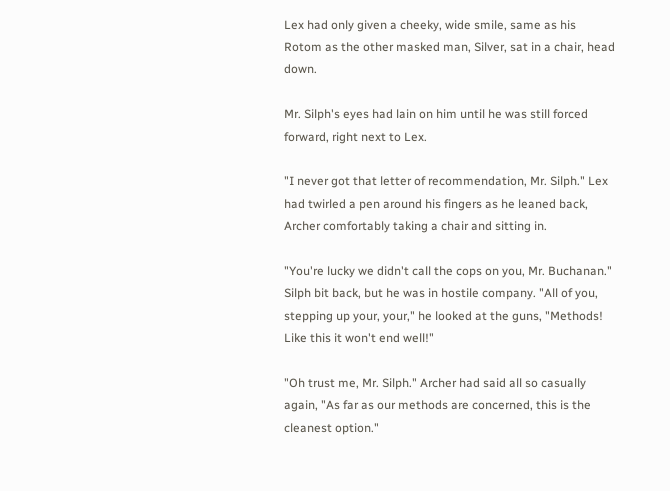Lex had only given a cheeky, wide smile, same as his Rotom as the other masked man, Silver, sat in a chair, head down.

Mr. Silph's eyes had lain on him until he was still forced forward, right next to Lex.

"I never got that letter of recommendation, Mr. Silph." Lex had twirled a pen around his fingers as he leaned back, Archer comfortably taking a chair and sitting in.

"You're lucky we didn't call the cops on you, Mr. Buchanan." Silph bit back, but he was in hostile company. "All of you, stepping up your, your," he looked at the guns, "Methods! Like this it won't end well!"

"Oh trust me, Mr. Silph." Archer had said all so casually again, "As far as our methods are concerned, this is the cleanest option."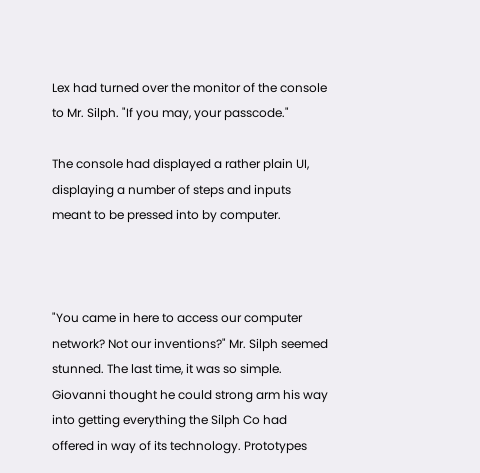Lex had turned over the monitor of the console to Mr. Silph. "If you may, your passcode."

The console had displayed a rather plain UI, displaying a number of steps and inputs meant to be pressed into by computer.



"You came in here to access our computer network? Not our inventions?" Mr. Silph seemed stunned. The last time, it was so simple. Giovanni thought he could strong arm his way into getting everything the Silph Co had offered in way of its technology. Prototypes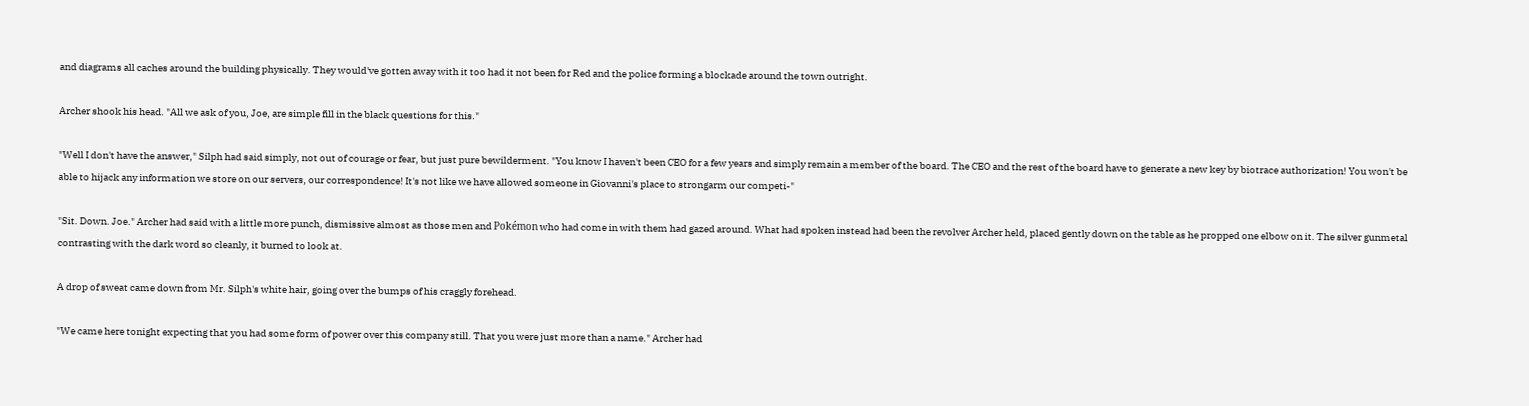and diagrams all caches around the building physically. They would've gotten away with it too had it not been for Red and the police forming a blockade around the town outright.

Archer shook his head. "All we ask of you, Joe, are simple fill in the black questions for this."

"Well I don't have the answer," Silph had said simply, not out of courage or fear, but just pure bewilderment. "You know I haven't been CEO for a few years and simply remain a member of the board. The CEO and the rest of the board have to generate a new key by biotrace authorization! You won't be able to hijack any information we store on our servers, our correspondence! It's not like we have allowed someone in Giovanni's place to strongarm our competi-"

"Sit. Down. Joe." Archer had said with a little more punch, dismissive almost as those men and Pokémon who had come in with them had gazed around. What had spoken instead had been the revolver Archer held, placed gently down on the table as he propped one elbow on it. The silver gunmetal contrasting with the dark word so cleanly, it burned to look at.

A drop of sweat came down from Mr. Silph's white hair, going over the bumps of his craggly forehead.

"We came here tonight expecting that you had some form of power over this company still. That you were just more than a name." Archer had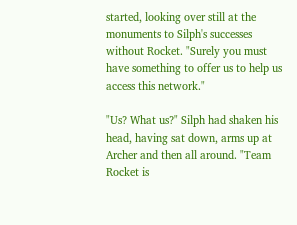started, looking over still at the monuments to Silph's successes without Rocket. "Surely you must have something to offer us to help us access this network."

"Us? What us?" Silph had shaken his head, having sat down, arms up at Archer and then all around. "Team Rocket is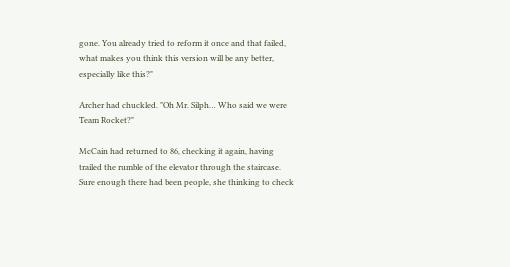gone. You already tried to reform it once and that failed, what makes you think this version will be any better, especially like this?"

Archer had chuckled. "Oh Mr. Silph… Who said we were Team Rocket?"

McCain had returned to 86, checking it again, having trailed the rumble of the elevator through the staircase. Sure enough there had been people, she thinking to check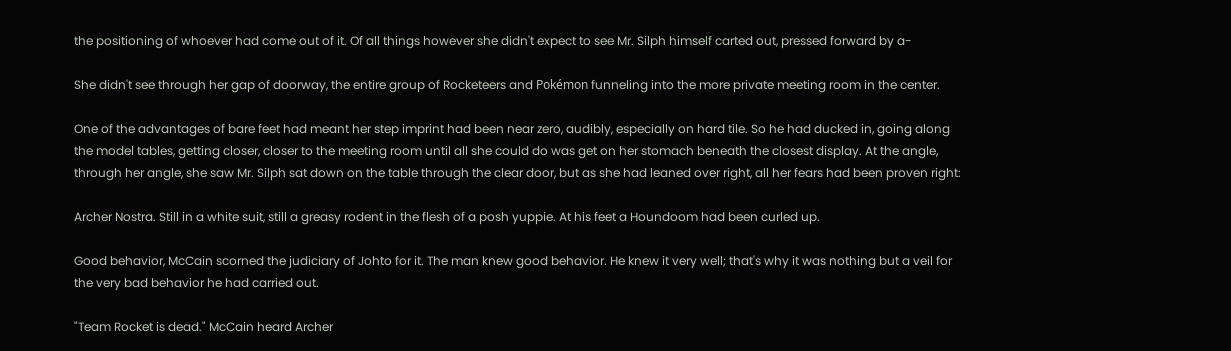the positioning of whoever had come out of it. Of all things however she didn't expect to see Mr. Silph himself carted out, pressed forward by a-

She didn't see through her gap of doorway, the entire group of Rocketeers and Pokémon funneling into the more private meeting room in the center.

One of the advantages of bare feet had meant her step imprint had been near zero, audibly, especially on hard tile. So he had ducked in, going along the model tables, getting closer, closer to the meeting room until all she could do was get on her stomach beneath the closest display. At the angle, through her angle, she saw Mr. Silph sat down on the table through the clear door, but as she had leaned over right, all her fears had been proven right:

Archer Nostra. Still in a white suit, still a greasy rodent in the flesh of a posh yuppie. At his feet a Houndoom had been curled up.

Good behavior, McCain scorned the judiciary of Johto for it. The man knew good behavior. He knew it very well; that's why it was nothing but a veil for the very bad behavior he had carried out.

"Team Rocket is dead." McCain heard Archer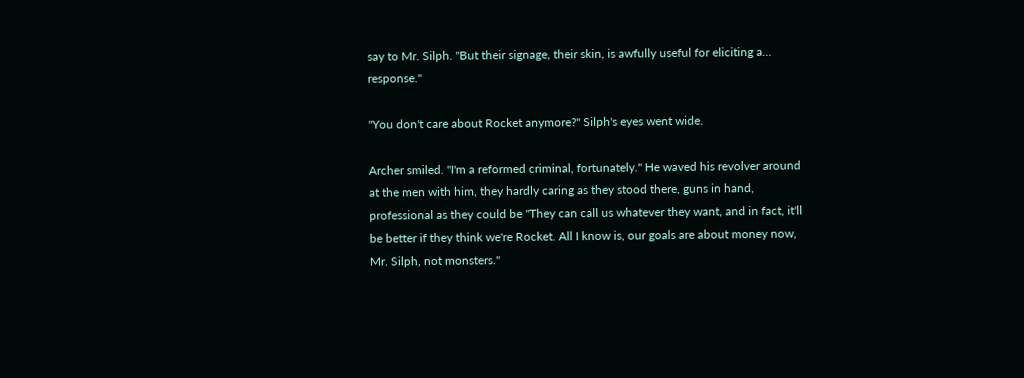say to Mr. Silph. "But their signage, their skin, is awfully useful for eliciting a… response."

"You don't care about Rocket anymore?" Silph's eyes went wide.

Archer smiled. "I'm a reformed criminal, fortunately." He waved his revolver around at the men with him, they hardly caring as they stood there, guns in hand, professional as they could be "They can call us whatever they want, and in fact, it'll be better if they think we're Rocket. All I know is, our goals are about money now, Mr. Silph, not monsters."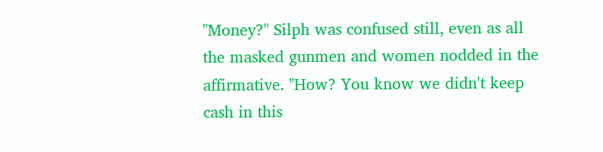"Money?" Silph was confused still, even as all the masked gunmen and women nodded in the affirmative. "How? You know we didn't keep cash in this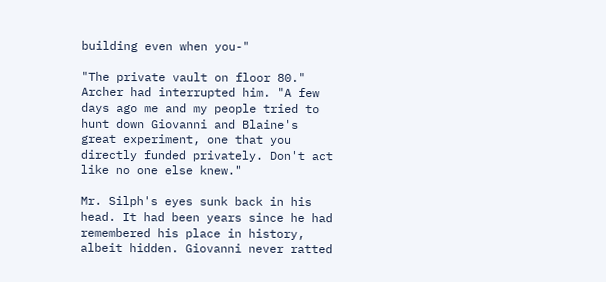building even when you-"

"The private vault on floor 80." Archer had interrupted him. "A few days ago me and my people tried to hunt down Giovanni and Blaine's great experiment, one that you directly funded privately. Don't act like no one else knew."

Mr. Silph's eyes sunk back in his head. It had been years since he had remembered his place in history, albeit hidden. Giovanni never ratted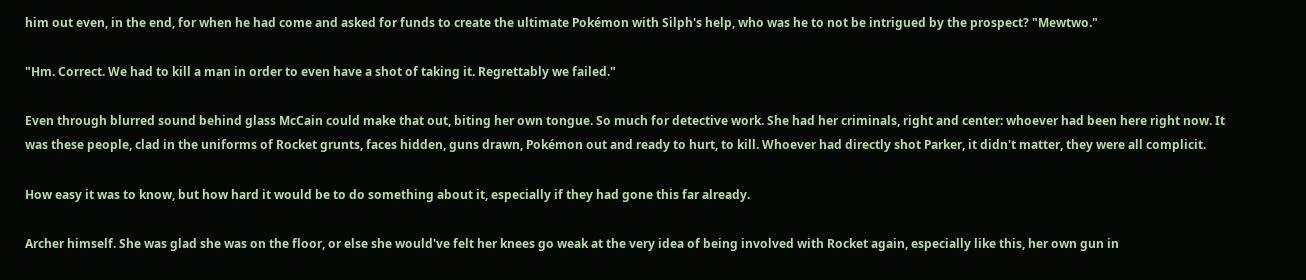him out even, in the end, for when he had come and asked for funds to create the ultimate Pokémon with Silph's help, who was he to not be intrigued by the prospect? "Mewtwo."

"Hm. Correct. We had to kill a man in order to even have a shot of taking it. Regrettably we failed."

Even through blurred sound behind glass McCain could make that out, biting her own tongue. So much for detective work. She had her criminals, right and center: whoever had been here right now. It was these people, clad in the uniforms of Rocket grunts, faces hidden, guns drawn, Pokémon out and ready to hurt, to kill. Whoever had directly shot Parker, it didn't matter, they were all complicit.

How easy it was to know, but how hard it would be to do something about it, especially if they had gone this far already.

Archer himself. She was glad she was on the floor, or else she would've felt her knees go weak at the very idea of being involved with Rocket again, especially like this, her own gun in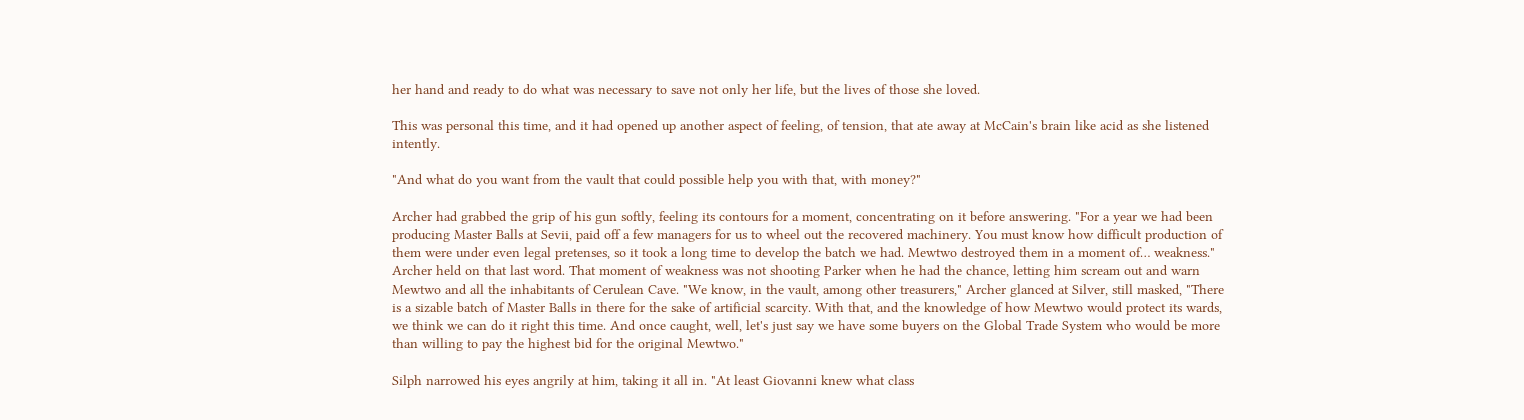her hand and ready to do what was necessary to save not only her life, but the lives of those she loved.

This was personal this time, and it had opened up another aspect of feeling, of tension, that ate away at McCain's brain like acid as she listened intently.

"And what do you want from the vault that could possible help you with that, with money?"

Archer had grabbed the grip of his gun softly, feeling its contours for a moment, concentrating on it before answering. "For a year we had been producing Master Balls at Sevii, paid off a few managers for us to wheel out the recovered machinery. You must know how difficult production of them were under even legal pretenses, so it took a long time to develop the batch we had. Mewtwo destroyed them in a moment of… weakness." Archer held on that last word. That moment of weakness was not shooting Parker when he had the chance, letting him scream out and warn Mewtwo and all the inhabitants of Cerulean Cave. "We know, in the vault, among other treasurers," Archer glanced at Silver, still masked, "There is a sizable batch of Master Balls in there for the sake of artificial scarcity. With that, and the knowledge of how Mewtwo would protect its wards, we think we can do it right this time. And once caught, well, let's just say we have some buyers on the Global Trade System who would be more than willing to pay the highest bid for the original Mewtwo."

Silph narrowed his eyes angrily at him, taking it all in. "At least Giovanni knew what class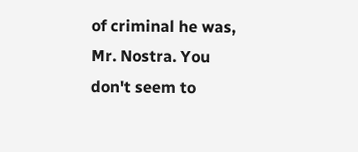of criminal he was, Mr. Nostra. You don't seem to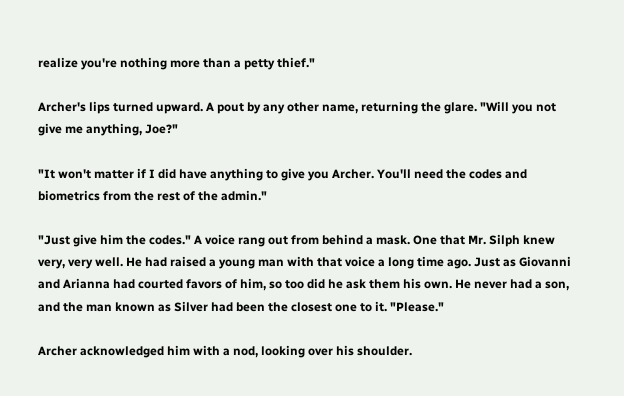realize you're nothing more than a petty thief."

Archer's lips turned upward. A pout by any other name, returning the glare. "Will you not give me anything, Joe?"

"It won't matter if I did have anything to give you Archer. You'll need the codes and biometrics from the rest of the admin."

"Just give him the codes." A voice rang out from behind a mask. One that Mr. Silph knew very, very well. He had raised a young man with that voice a long time ago. Just as Giovanni and Arianna had courted favors of him, so too did he ask them his own. He never had a son, and the man known as Silver had been the closest one to it. "Please."

Archer acknowledged him with a nod, looking over his shoulder.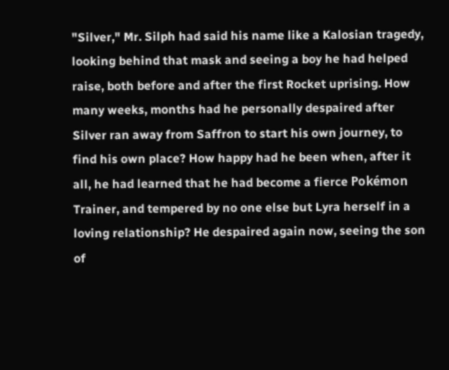"Silver," Mr. Silph had said his name like a Kalosian tragedy, looking behind that mask and seeing a boy he had helped raise, both before and after the first Rocket uprising. How many weeks, months had he personally despaired after Silver ran away from Saffron to start his own journey, to find his own place? How happy had he been when, after it all, he had learned that he had become a fierce Pokémon Trainer, and tempered by no one else but Lyra herself in a loving relationship? He despaired again now, seeing the son of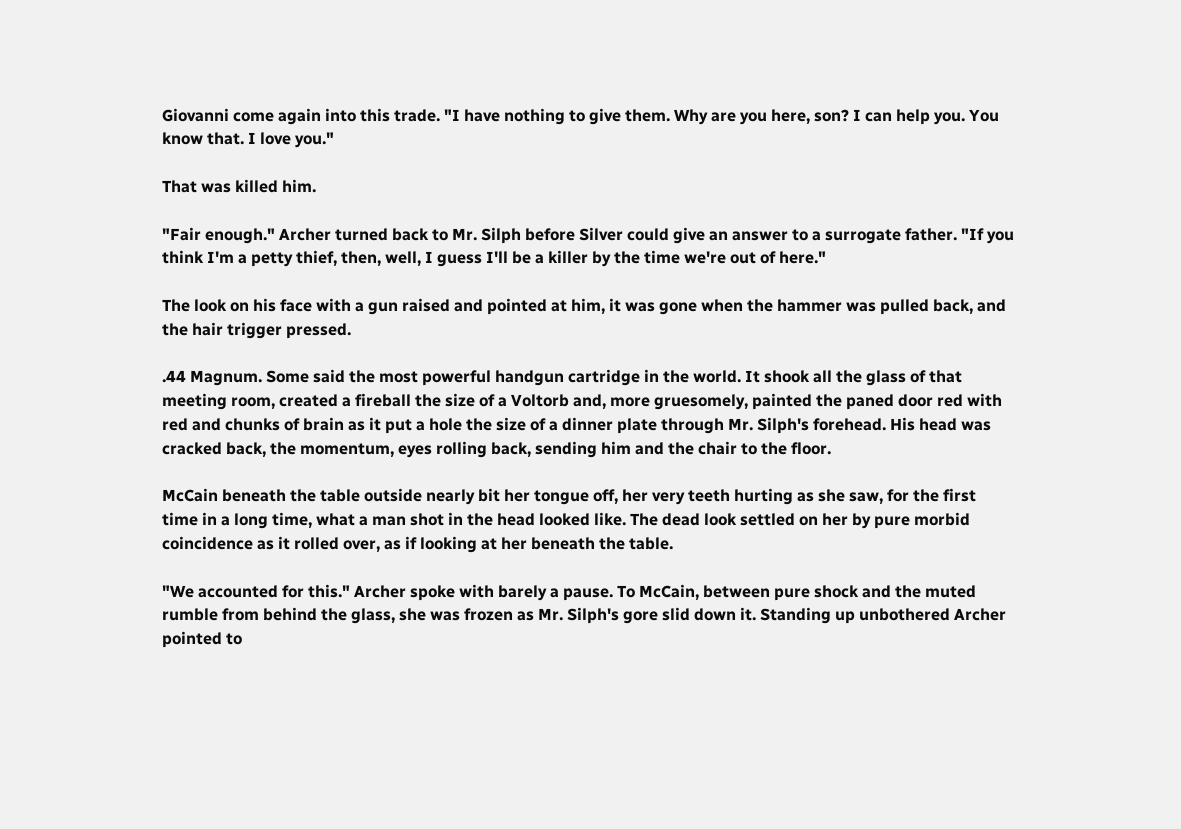Giovanni come again into this trade. "I have nothing to give them. Why are you here, son? I can help you. You know that. I love you."

That was killed him.

"Fair enough." Archer turned back to Mr. Silph before Silver could give an answer to a surrogate father. "If you think I'm a petty thief, then, well, I guess I'll be a killer by the time we're out of here."

The look on his face with a gun raised and pointed at him, it was gone when the hammer was pulled back, and the hair trigger pressed.

.44 Magnum. Some said the most powerful handgun cartridge in the world. It shook all the glass of that meeting room, created a fireball the size of a Voltorb and, more gruesomely, painted the paned door red with red and chunks of brain as it put a hole the size of a dinner plate through Mr. Silph's forehead. His head was cracked back, the momentum, eyes rolling back, sending him and the chair to the floor.

McCain beneath the table outside nearly bit her tongue off, her very teeth hurting as she saw, for the first time in a long time, what a man shot in the head looked like. The dead look settled on her by pure morbid coincidence as it rolled over, as if looking at her beneath the table.

"We accounted for this." Archer spoke with barely a pause. To McCain, between pure shock and the muted rumble from behind the glass, she was frozen as Mr. Silph's gore slid down it. Standing up unbothered Archer pointed to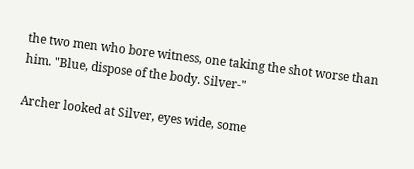the two men who bore witness, one taking the shot worse than him. "Blue, dispose of the body. Silver-"

Archer looked at Silver, eyes wide, some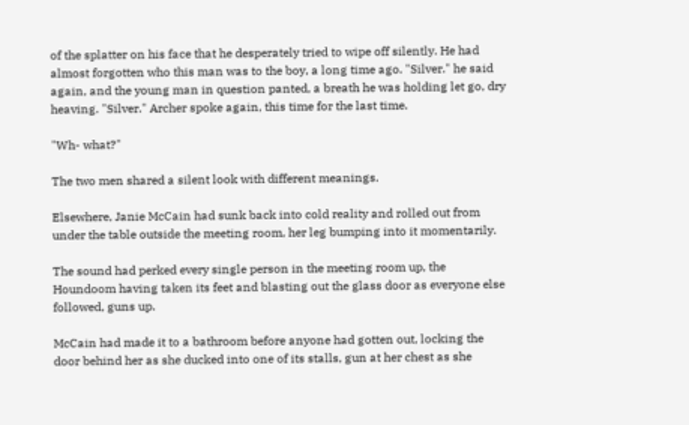of the splatter on his face that he desperately tried to wipe off silently. He had almost forgotten who this man was to the boy, a long time ago. "Silver." he said again, and the young man in question panted, a breath he was holding let go, dry heaving. "Silver." Archer spoke again, this time for the last time.

"Wh- what?"

The two men shared a silent look with different meanings.

Elsewhere, Janie McCain had sunk back into cold reality and rolled out from under the table outside the meeting room, her leg bumping into it momentarily.

The sound had perked every single person in the meeting room up, the Houndoom having taken its feet and blasting out the glass door as everyone else followed, guns up.

McCain had made it to a bathroom before anyone had gotten out, locking the door behind her as she ducked into one of its stalls, gun at her chest as she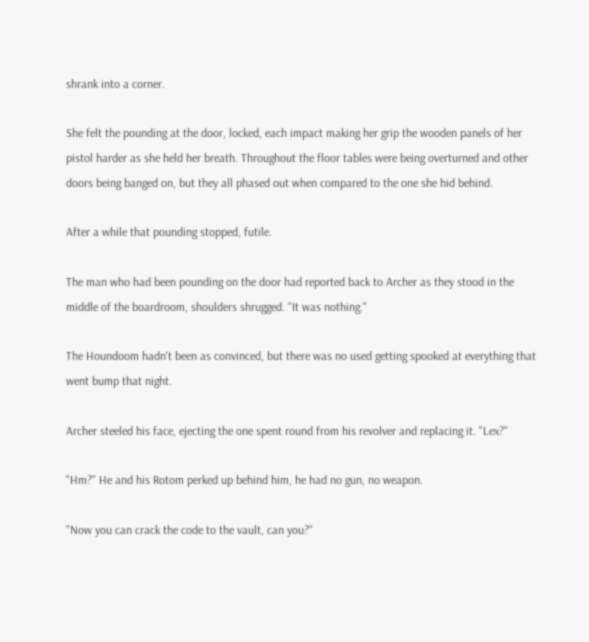shrank into a corner.

She felt the pounding at the door, locked, each impact making her grip the wooden panels of her pistol harder as she held her breath. Throughout the floor tables were being overturned and other doors being banged on, but they all phased out when compared to the one she hid behind.

After a while that pounding stopped, futile.

The man who had been pounding on the door had reported back to Archer as they stood in the middle of the boardroom, shoulders shrugged. "It was nothing."

The Houndoom hadn't been as convinced, but there was no used getting spooked at everything that went bump that night.

Archer steeled his face, ejecting the one spent round from his revolver and replacing it. "Lex?"

"Hm?" He and his Rotom perked up behind him, he had no gun, no weapon.

"Now you can crack the code to the vault, can you?"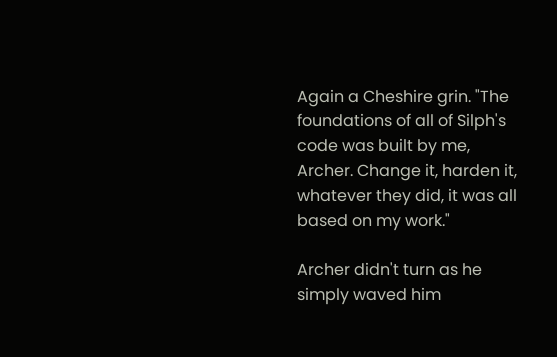Again a Cheshire grin. "The foundations of all of Silph's code was built by me, Archer. Change it, harden it, whatever they did, it was all based on my work."

Archer didn't turn as he simply waved him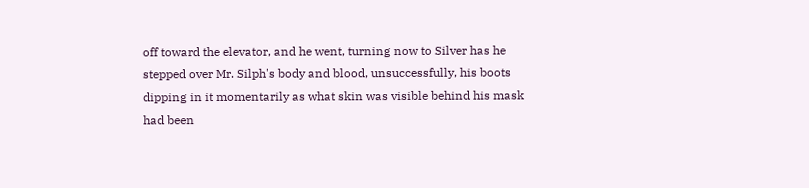off toward the elevator, and he went, turning now to Silver has he stepped over Mr. Silph's body and blood, unsuccessfully, his boots dipping in it momentarily as what skin was visible behind his mask had been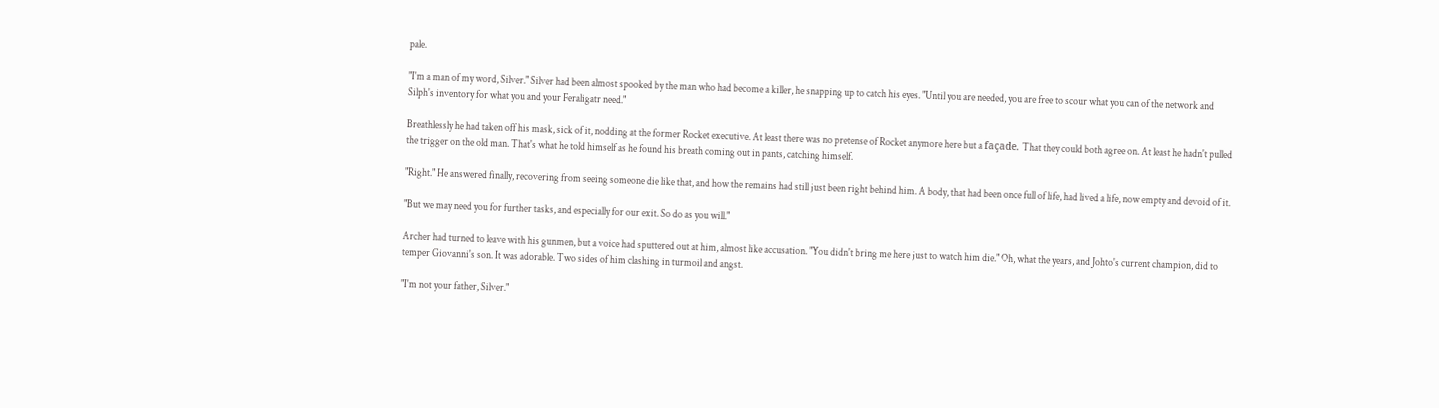pale.

"I'm a man of my word, Silver." Silver had been almost spooked by the man who had become a killer, he snapping up to catch his eyes. "Until you are needed, you are free to scour what you can of the network and Silph's inventory for what you and your Feraligatr need."

Breathlessly he had taken off his mask, sick of it, nodding at the former Rocket executive. At least there was no pretense of Rocket anymore here but a façade. That they could both agree on. At least he hadn't pulled the trigger on the old man. That's what he told himself as he found his breath coming out in pants, catching himself.

"Right." He answered finally, recovering from seeing someone die like that, and how the remains had still just been right behind him. A body, that had been once full of life, had lived a life, now empty and devoid of it.

"But we may need you for further tasks, and especially for our exit. So do as you will."

Archer had turned to leave with his gunmen, but a voice had sputtered out at him, almost like accusation. "You didn't bring me here just to watch him die." Oh, what the years, and Johto's current champion, did to temper Giovanni's son. It was adorable. Two sides of him clashing in turmoil and angst.

"I'm not your father, Silver."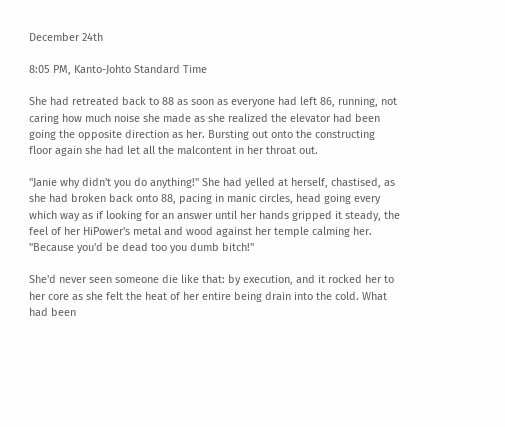December 24th

8:05 PM, Kanto-Johto Standard Time

She had retreated back to 88 as soon as everyone had left 86, running, not caring how much noise she made as she realized the elevator had been going the opposite direction as her. Bursting out onto the constructing floor again she had let all the malcontent in her throat out.

"Janie why didn't you do anything!" She had yelled at herself, chastised, as she had broken back onto 88, pacing in manic circles, head going every which way as if looking for an answer until her hands gripped it steady, the feel of her HiPower's metal and wood against her temple calming her. "Because you'd be dead too you dumb bitch!"

She'd never seen someone die like that: by execution, and it rocked her to her core as she felt the heat of her entire being drain into the cold. What had been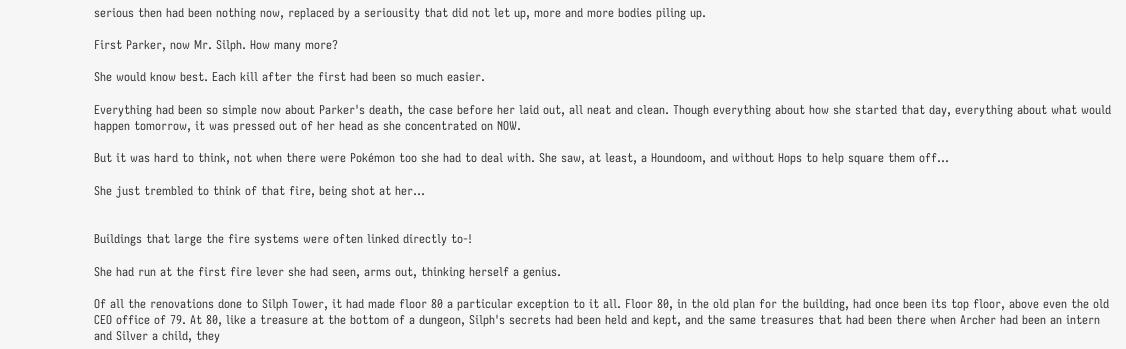serious then had been nothing now, replaced by a seriousity that did not let up, more and more bodies piling up.

First Parker, now Mr. Silph. How many more?

She would know best. Each kill after the first had been so much easier.

Everything had been so simple now about Parker's death, the case before her laid out, all neat and clean. Though everything about how she started that day, everything about what would happen tomorrow, it was pressed out of her head as she concentrated on NOW.

But it was hard to think, not when there were Pokémon too she had to deal with. She saw, at least, a Houndoom, and without Hops to help square them off…

She just trembled to think of that fire, being shot at her…


Buildings that large the fire systems were often linked directly to-!

She had run at the first fire lever she had seen, arms out, thinking herself a genius.

Of all the renovations done to Silph Tower, it had made floor 80 a particular exception to it all. Floor 80, in the old plan for the building, had once been its top floor, above even the old CEO office of 79. At 80, like a treasure at the bottom of a dungeon, Silph's secrets had been held and kept, and the same treasures that had been there when Archer had been an intern and Silver a child, they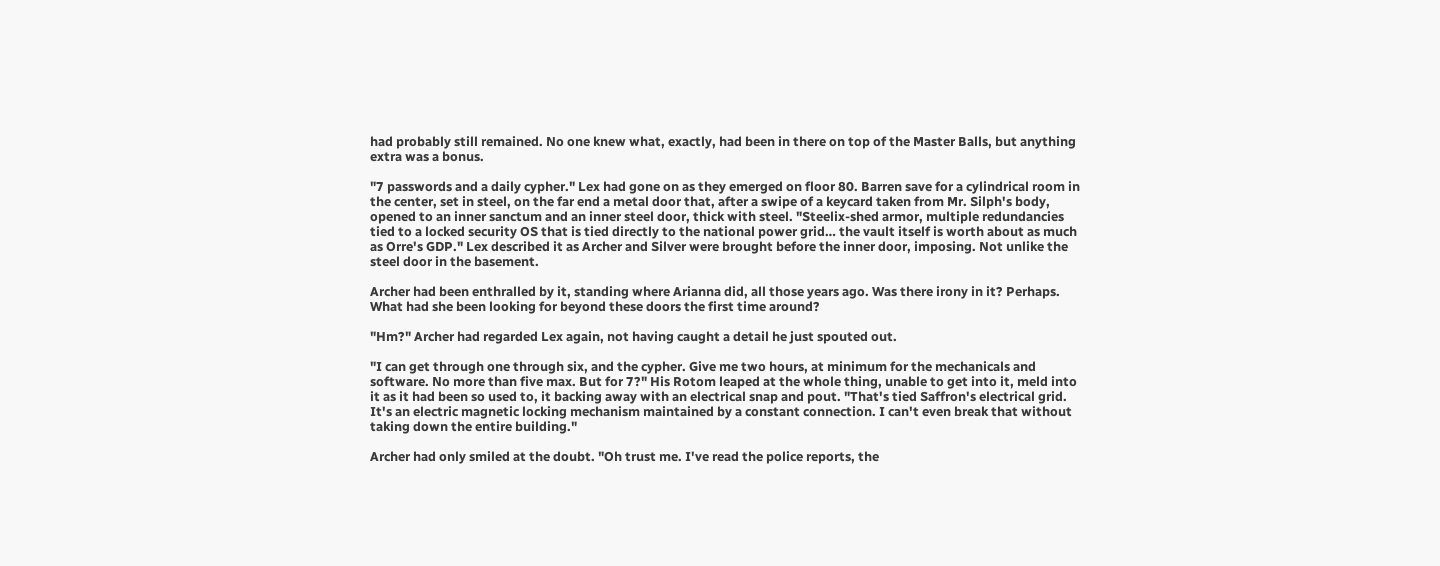had probably still remained. No one knew what, exactly, had been in there on top of the Master Balls, but anything extra was a bonus.

"7 passwords and a daily cypher." Lex had gone on as they emerged on floor 80. Barren save for a cylindrical room in the center, set in steel, on the far end a metal door that, after a swipe of a keycard taken from Mr. Silph's body, opened to an inner sanctum and an inner steel door, thick with steel. "Steelix-shed armor, multiple redundancies tied to a locked security OS that is tied directly to the national power grid… the vault itself is worth about as much as Orre's GDP." Lex described it as Archer and Silver were brought before the inner door, imposing. Not unlike the steel door in the basement.

Archer had been enthralled by it, standing where Arianna did, all those years ago. Was there irony in it? Perhaps. What had she been looking for beyond these doors the first time around?

"Hm?" Archer had regarded Lex again, not having caught a detail he just spouted out.

"I can get through one through six, and the cypher. Give me two hours, at minimum for the mechanicals and software. No more than five max. But for 7?" His Rotom leaped at the whole thing, unable to get into it, meld into it as it had been so used to, it backing away with an electrical snap and pout. "That's tied Saffron's electrical grid. It's an electric magnetic locking mechanism maintained by a constant connection. I can't even break that without taking down the entire building."

Archer had only smiled at the doubt. "Oh trust me. I've read the police reports, the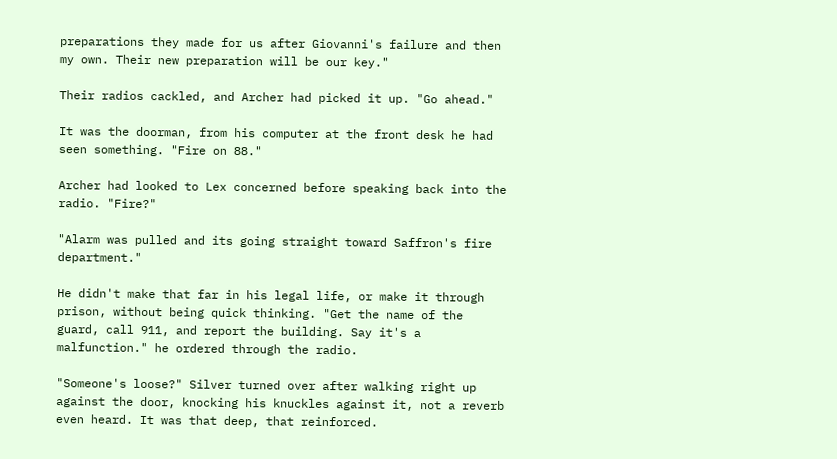preparations they made for us after Giovanni's failure and then my own. Their new preparation will be our key."

Their radios cackled, and Archer had picked it up. "Go ahead."

It was the doorman, from his computer at the front desk he had seen something. "Fire on 88."

Archer had looked to Lex concerned before speaking back into the radio. "Fire?"

"Alarm was pulled and its going straight toward Saffron's fire department."

He didn't make that far in his legal life, or make it through prison, without being quick thinking. "Get the name of the guard, call 911, and report the building. Say it's a malfunction." he ordered through the radio.

"Someone's loose?" Silver turned over after walking right up against the door, knocking his knuckles against it, not a reverb even heard. It was that deep, that reinforced.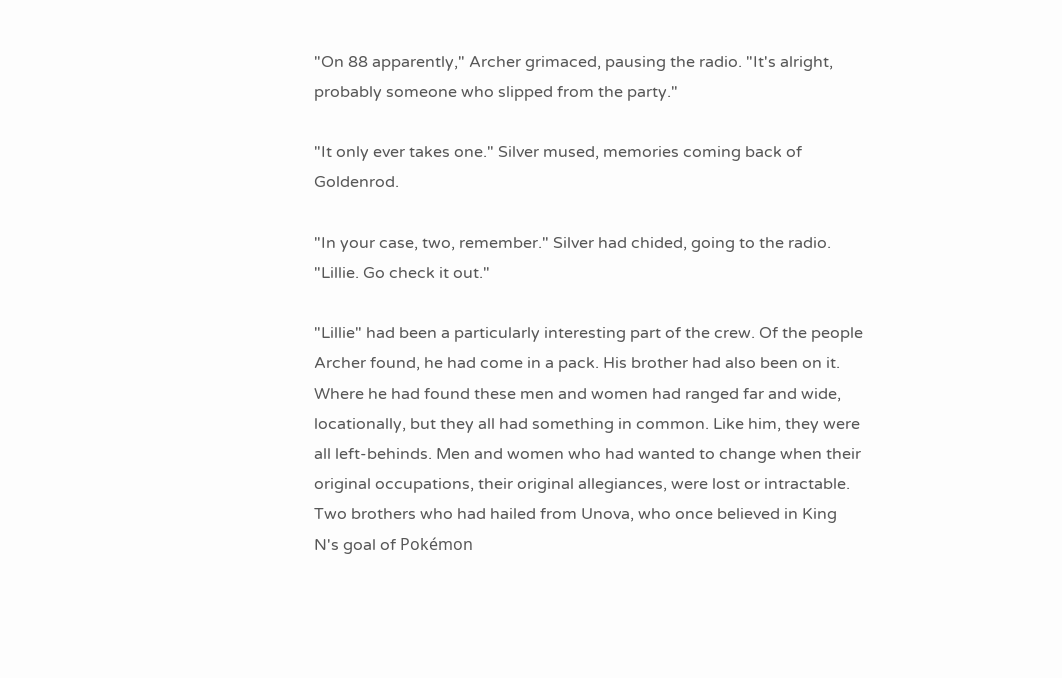"On 88 apparently," Archer grimaced, pausing the radio. "It's alright, probably someone who slipped from the party."

"It only ever takes one." Silver mused, memories coming back of Goldenrod.

"In your case, two, remember." Silver had chided, going to the radio. "Lillie. Go check it out."

"Lillie" had been a particularly interesting part of the crew. Of the people Archer found, he had come in a pack. His brother had also been on it. Where he had found these men and women had ranged far and wide, locationally, but they all had something in common. Like him, they were all left-behinds. Men and women who had wanted to change when their original occupations, their original allegiances, were lost or intractable. Two brothers who had hailed from Unova, who once believed in King N's goal of Pokémon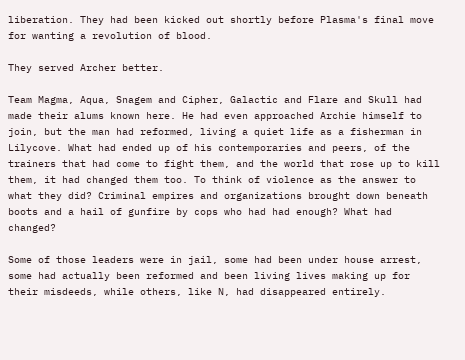liberation. They had been kicked out shortly before Plasma's final move for wanting a revolution of blood.

They served Archer better.

Team Magma, Aqua, Snagem and Cipher, Galactic and Flare and Skull had made their alums known here. He had even approached Archie himself to join, but the man had reformed, living a quiet life as a fisherman in Lilycove. What had ended up of his contemporaries and peers, of the trainers that had come to fight them, and the world that rose up to kill them, it had changed them too. To think of violence as the answer to what they did? Criminal empires and organizations brought down beneath boots and a hail of gunfire by cops who had had enough? What had changed?

Some of those leaders were in jail, some had been under house arrest, some had actually been reformed and been living lives making up for their misdeeds, while others, like N, had disappeared entirely.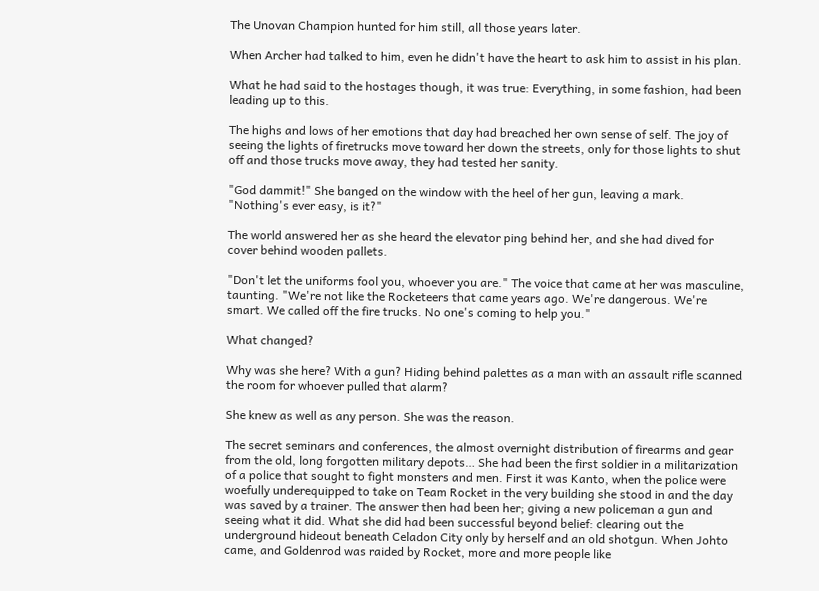The Unovan Champion hunted for him still, all those years later.

When Archer had talked to him, even he didn't have the heart to ask him to assist in his plan.

What he had said to the hostages though, it was true: Everything, in some fashion, had been leading up to this.

The highs and lows of her emotions that day had breached her own sense of self. The joy of seeing the lights of firetrucks move toward her down the streets, only for those lights to shut off and those trucks move away, they had tested her sanity.

"God dammit!" She banged on the window with the heel of her gun, leaving a mark. "Nothing's ever easy, is it?"

The world answered her as she heard the elevator ping behind her, and she had dived for cover behind wooden pallets.

"Don't let the uniforms fool you, whoever you are." The voice that came at her was masculine, taunting. "We're not like the Rocketeers that came years ago. We're dangerous. We're smart. We called off the fire trucks. No one's coming to help you."

What changed?

Why was she here? With a gun? Hiding behind palettes as a man with an assault rifle scanned the room for whoever pulled that alarm?

She knew as well as any person. She was the reason.

The secret seminars and conferences, the almost overnight distribution of firearms and gear from the old, long forgotten military depots… She had been the first soldier in a militarization of a police that sought to fight monsters and men. First it was Kanto, when the police were woefully underequipped to take on Team Rocket in the very building she stood in and the day was saved by a trainer. The answer then had been her; giving a new policeman a gun and seeing what it did. What she did had been successful beyond belief: clearing out the underground hideout beneath Celadon City only by herself and an old shotgun. When Johto came, and Goldenrod was raided by Rocket, more and more people like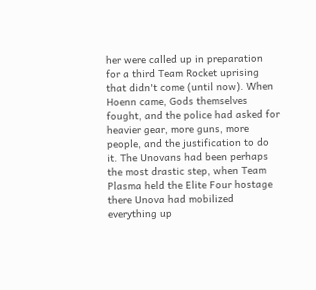her were called up in preparation for a third Team Rocket uprising that didn't come (until now). When Hoenn came, Gods themselves fought, and the police had asked for heavier gear, more guns, more people, and the justification to do it. The Unovans had been perhaps the most drastic step, when Team Plasma held the Elite Four hostage there Unova had mobilized everything up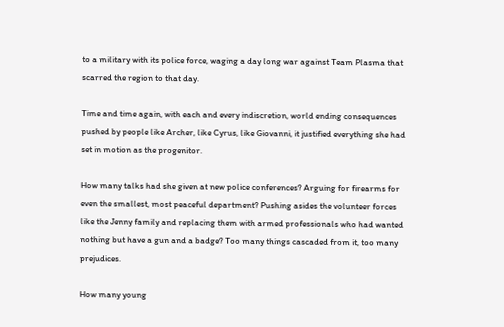to a military with its police force, waging a day long war against Team Plasma that scarred the region to that day.

Time and time again, with each and every indiscretion, world ending consequences pushed by people like Archer, like Cyrus, like Giovanni, it justified everything she had set in motion as the progenitor.

How many talks had she given at new police conferences? Arguing for firearms for even the smallest, most peaceful department? Pushing asides the volunteer forces like the Jenny family and replacing them with armed professionals who had wanted nothing but have a gun and a badge? Too many things cascaded from it, too many prejudices.

How many young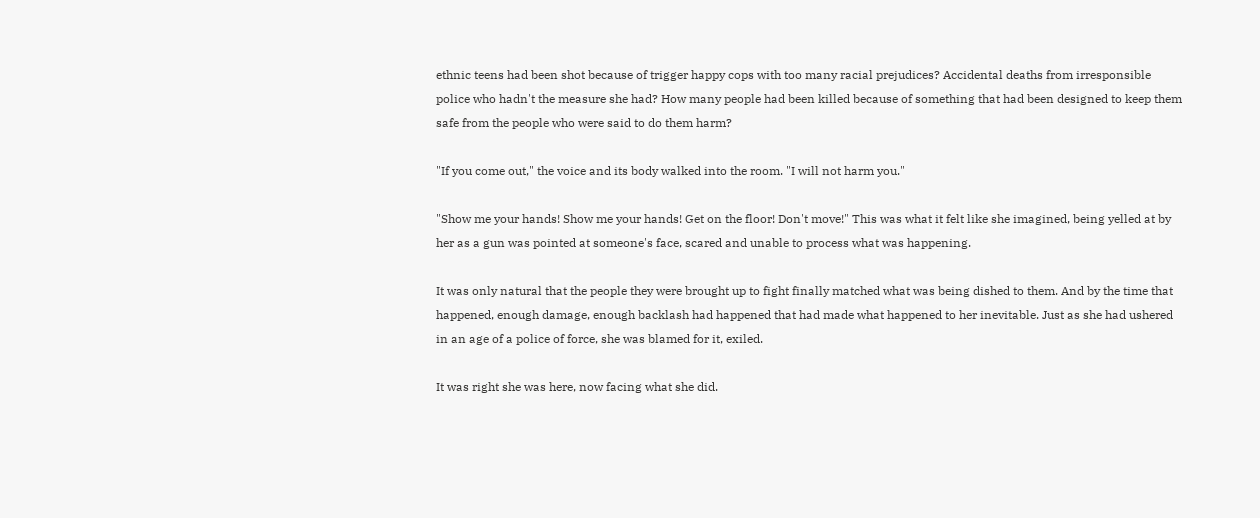ethnic teens had been shot because of trigger happy cops with too many racial prejudices? Accidental deaths from irresponsible police who hadn't the measure she had? How many people had been killed because of something that had been designed to keep them safe from the people who were said to do them harm?

"If you come out," the voice and its body walked into the room. "I will not harm you."

"Show me your hands! Show me your hands! Get on the floor! Don't move!" This was what it felt like she imagined, being yelled at by her as a gun was pointed at someone's face, scared and unable to process what was happening.

It was only natural that the people they were brought up to fight finally matched what was being dished to them. And by the time that happened, enough damage, enough backlash had happened that had made what happened to her inevitable. Just as she had ushered in an age of a police of force, she was blamed for it, exiled.

It was right she was here, now facing what she did.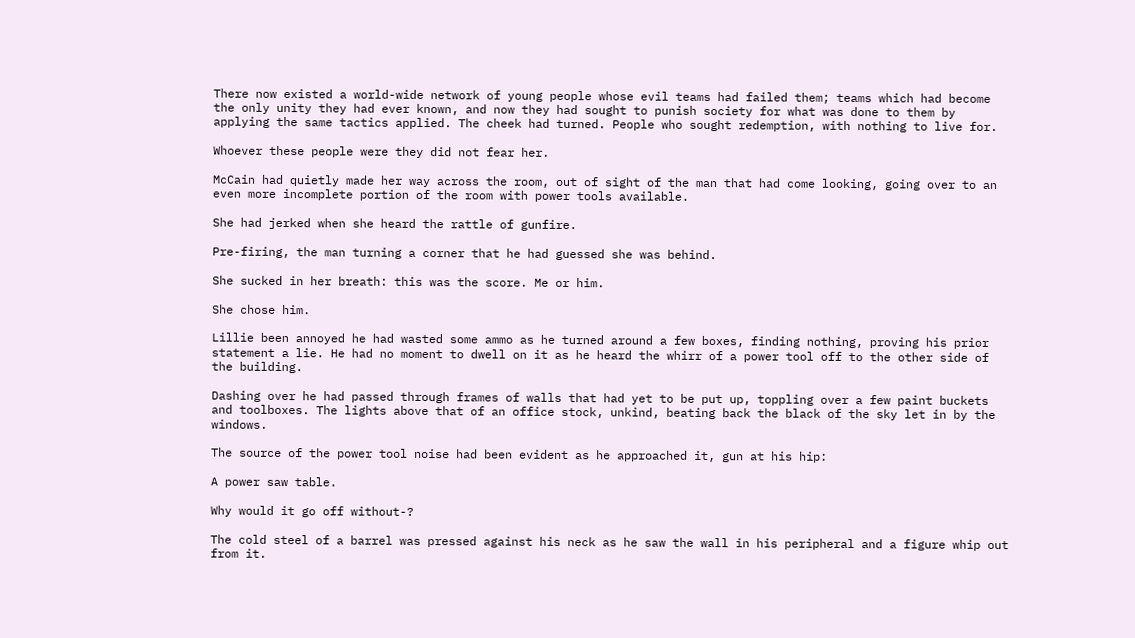There now existed a world-wide network of young people whose evil teams had failed them; teams which had become the only unity they had ever known, and now they had sought to punish society for what was done to them by applying the same tactics applied. The cheek had turned. People who sought redemption, with nothing to live for.

Whoever these people were they did not fear her.

McCain had quietly made her way across the room, out of sight of the man that had come looking, going over to an even more incomplete portion of the room with power tools available.

She had jerked when she heard the rattle of gunfire.

Pre-firing, the man turning a corner that he had guessed she was behind.

She sucked in her breath: this was the score. Me or him.

She chose him.

Lillie been annoyed he had wasted some ammo as he turned around a few boxes, finding nothing, proving his prior statement a lie. He had no moment to dwell on it as he heard the whirr of a power tool off to the other side of the building.

Dashing over he had passed through frames of walls that had yet to be put up, toppling over a few paint buckets and toolboxes. The lights above that of an office stock, unkind, beating back the black of the sky let in by the windows.

The source of the power tool noise had been evident as he approached it, gun at his hip:

A power saw table.

Why would it go off without-?

The cold steel of a barrel was pressed against his neck as he saw the wall in his peripheral and a figure whip out from it.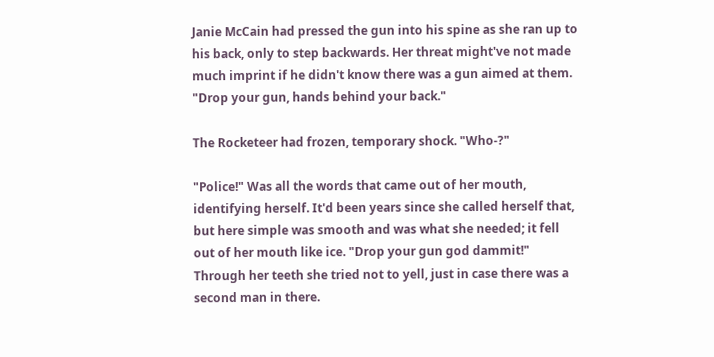Janie McCain had pressed the gun into his spine as she ran up to his back, only to step backwards. Her threat might've not made much imprint if he didn't know there was a gun aimed at them. "Drop your gun, hands behind your back."

The Rocketeer had frozen, temporary shock. "Who-?"

"Police!" Was all the words that came out of her mouth, identifying herself. It'd been years since she called herself that, but here simple was smooth and was what she needed; it fell out of her mouth like ice. "Drop your gun god dammit!" Through her teeth she tried not to yell, just in case there was a second man in there.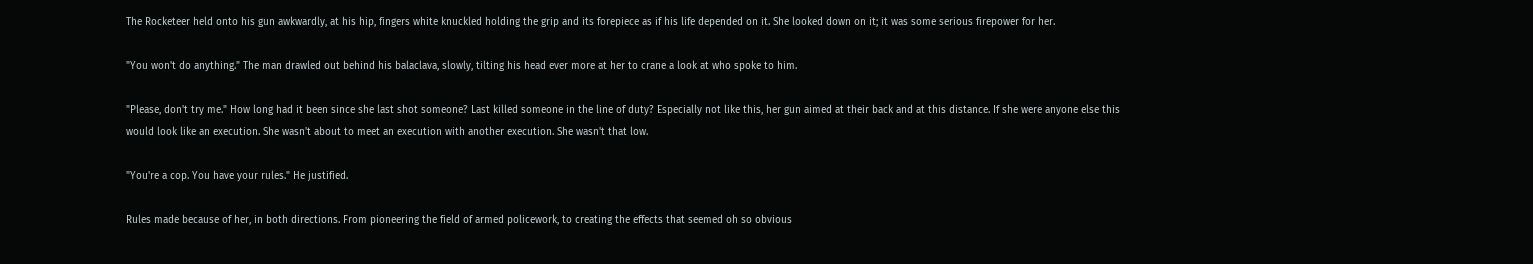The Rocketeer held onto his gun awkwardly, at his hip, fingers white knuckled holding the grip and its forepiece as if his life depended on it. She looked down on it; it was some serious firepower for her.

"You won't do anything." The man drawled out behind his balaclava, slowly, tilting his head ever more at her to crane a look at who spoke to him.

"Please, don't try me." How long had it been since she last shot someone? Last killed someone in the line of duty? Especially not like this, her gun aimed at their back and at this distance. If she were anyone else this would look like an execution. She wasn't about to meet an execution with another execution. She wasn't that low.

"You're a cop. You have your rules." He justified.

Rules made because of her, in both directions. From pioneering the field of armed policework, to creating the effects that seemed oh so obvious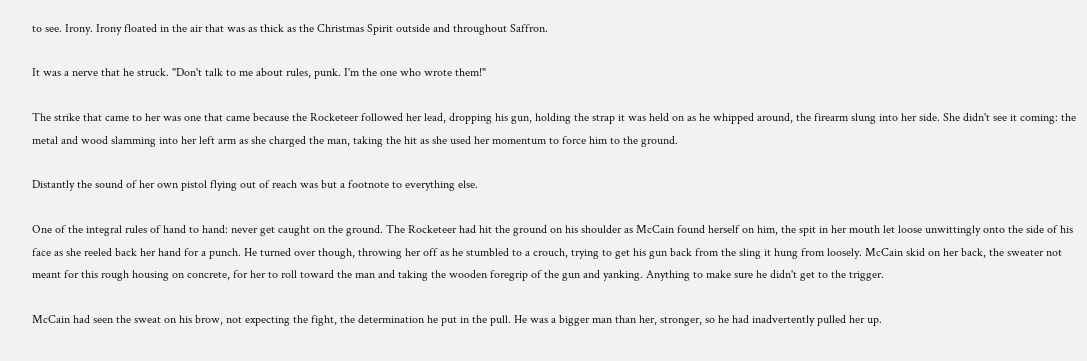to see. Irony. Irony floated in the air that was as thick as the Christmas Spirit outside and throughout Saffron.

It was a nerve that he struck. "Don't talk to me about rules, punk. I'm the one who wrote them!"

The strike that came to her was one that came because the Rocketeer followed her lead, dropping his gun, holding the strap it was held on as he whipped around, the firearm slung into her side. She didn't see it coming: the metal and wood slamming into her left arm as she charged the man, taking the hit as she used her momentum to force him to the ground.

Distantly the sound of her own pistol flying out of reach was but a footnote to everything else.

One of the integral rules of hand to hand: never get caught on the ground. The Rocketeer had hit the ground on his shoulder as McCain found herself on him, the spit in her mouth let loose unwittingly onto the side of his face as she reeled back her hand for a punch. He turned over though, throwing her off as he stumbled to a crouch, trying to get his gun back from the sling it hung from loosely. McCain skid on her back, the sweater not meant for this rough housing on concrete, for her to roll toward the man and taking the wooden foregrip of the gun and yanking. Anything to make sure he didn't get to the trigger.

McCain had seen the sweat on his brow, not expecting the fight, the determination he put in the pull. He was a bigger man than her, stronger, so he had inadvertently pulled her up.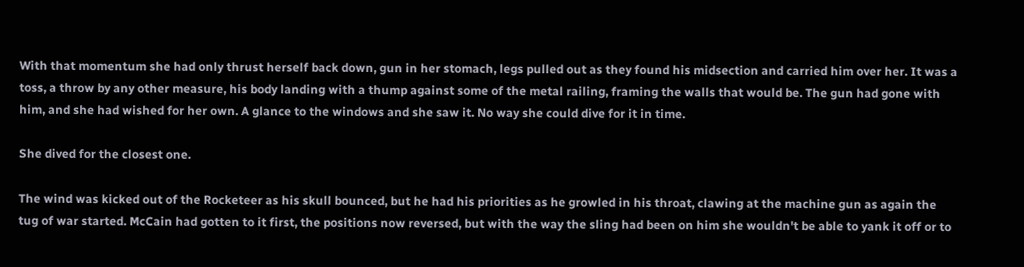With that momentum she had only thrust herself back down, gun in her stomach, legs pulled out as they found his midsection and carried him over her. It was a toss, a throw by any other measure, his body landing with a thump against some of the metal railing, framing the walls that would be. The gun had gone with him, and she had wished for her own. A glance to the windows and she saw it. No way she could dive for it in time.

She dived for the closest one.

The wind was kicked out of the Rocketeer as his skull bounced, but he had his priorities as he growled in his throat, clawing at the machine gun as again the tug of war started. McCain had gotten to it first, the positions now reversed, but with the way the sling had been on him she wouldn't be able to yank it off or to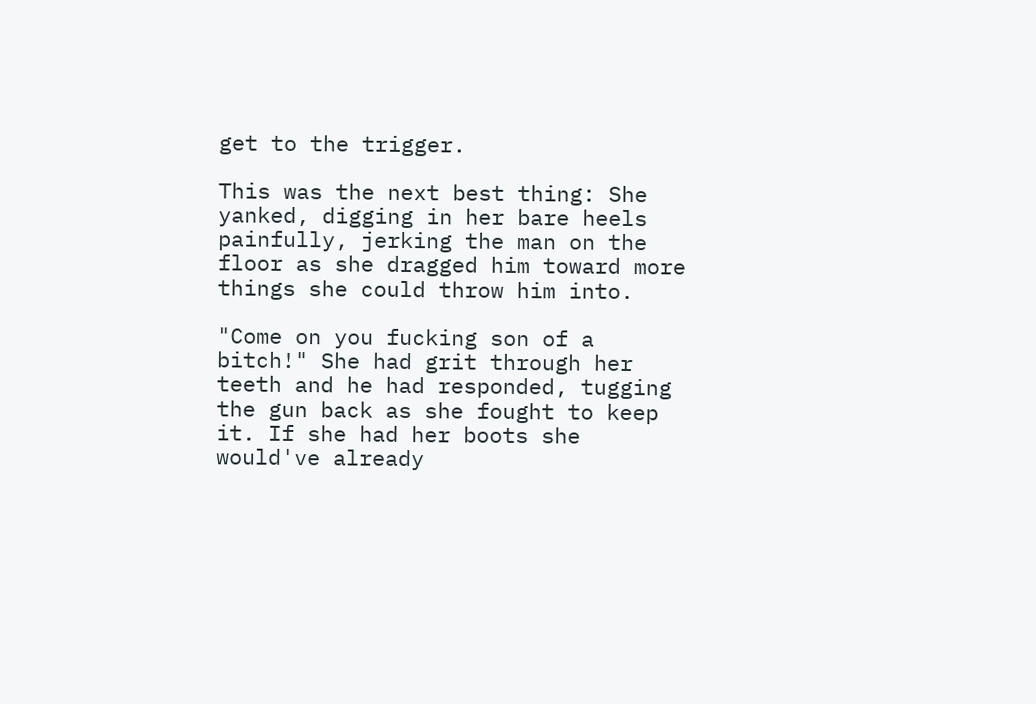get to the trigger.

This was the next best thing: She yanked, digging in her bare heels painfully, jerking the man on the floor as she dragged him toward more things she could throw him into.

"Come on you fucking son of a bitch!" She had grit through her teeth and he had responded, tugging the gun back as she fought to keep it. If she had her boots she would've already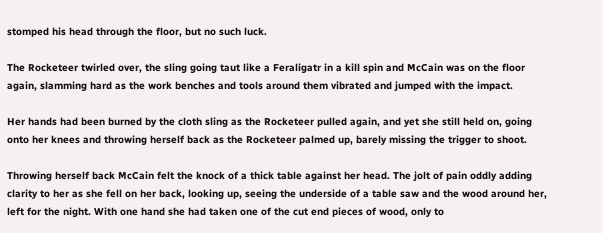stomped his head through the floor, but no such luck.

The Rocketeer twirled over, the sling going taut like a Feraligatr in a kill spin and McCain was on the floor again, slamming hard as the work benches and tools around them vibrated and jumped with the impact.

Her hands had been burned by the cloth sling as the Rocketeer pulled again, and yet she still held on, going onto her knees and throwing herself back as the Rocketeer palmed up, barely missing the trigger to shoot.

Throwing herself back McCain felt the knock of a thick table against her head. The jolt of pain oddly adding clarity to her as she fell on her back, looking up, seeing the underside of a table saw and the wood around her, left for the night. With one hand she had taken one of the cut end pieces of wood, only to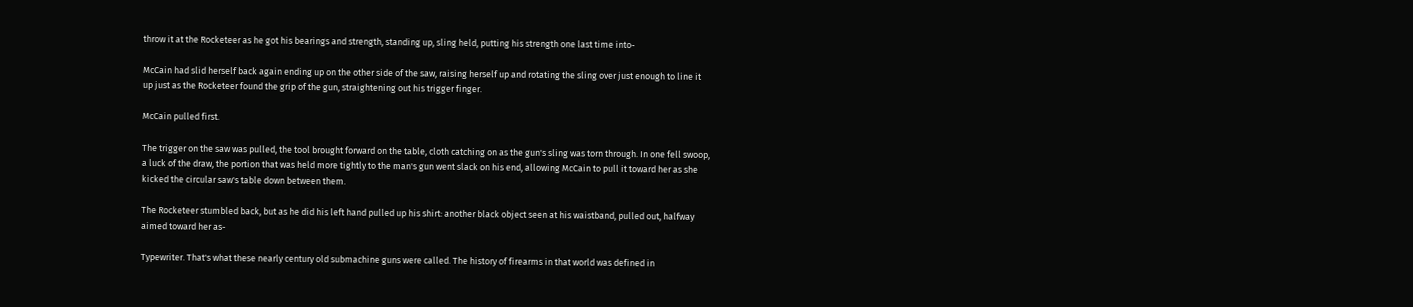throw it at the Rocketeer as he got his bearings and strength, standing up, sling held, putting his strength one last time into-

McCain had slid herself back again ending up on the other side of the saw, raising herself up and rotating the sling over just enough to line it up just as the Rocketeer found the grip of the gun, straightening out his trigger finger.

McCain pulled first.

The trigger on the saw was pulled, the tool brought forward on the table, cloth catching on as the gun's sling was torn through. In one fell swoop, a luck of the draw, the portion that was held more tightly to the man's gun went slack on his end, allowing McCain to pull it toward her as she kicked the circular saw's table down between them.

The Rocketeer stumbled back, but as he did his left hand pulled up his shirt: another black object seen at his waistband, pulled out, halfway aimed toward her as-

Typewriter. That's what these nearly century old submachine guns were called. The history of firearms in that world was defined in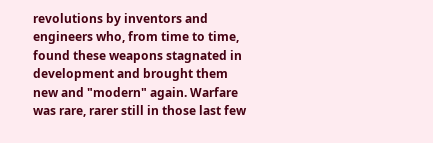revolutions by inventors and engineers who, from time to time, found these weapons stagnated in development and brought them new and "modern" again. Warfare was rare, rarer still in those last few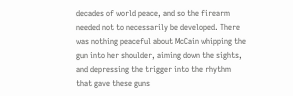decades of world peace, and so the firearm needed not to necessarily be developed. There was nothing peaceful about McCain whipping the gun into her shoulder, aiming down the sights, and depressing the trigger into the rhythm that gave these guns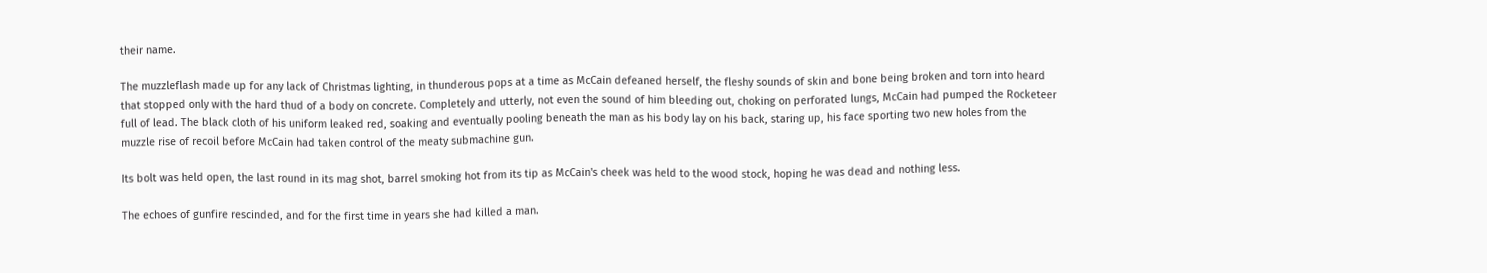their name.

The muzzleflash made up for any lack of Christmas lighting, in thunderous pops at a time as McCain defeaned herself, the fleshy sounds of skin and bone being broken and torn into heard that stopped only with the hard thud of a body on concrete. Completely and utterly, not even the sound of him bleeding out, choking on perforated lungs, McCain had pumped the Rocketeer full of lead. The black cloth of his uniform leaked red, soaking and eventually pooling beneath the man as his body lay on his back, staring up, his face sporting two new holes from the muzzle rise of recoil before McCain had taken control of the meaty submachine gun.

Its bolt was held open, the last round in its mag shot, barrel smoking hot from its tip as McCain's cheek was held to the wood stock, hoping he was dead and nothing less.

The echoes of gunfire rescinded, and for the first time in years she had killed a man.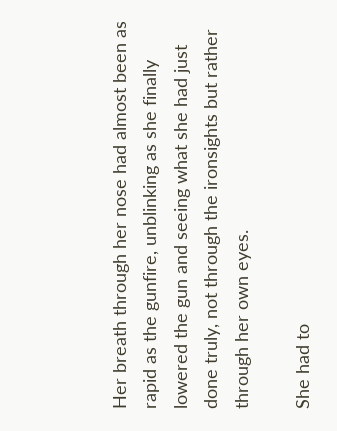Her breath through her nose had almost been as rapid as the gunfire, unblinking as she finally lowered the gun and seeing what she had just done truly, not through the ironsights but rather through her own eyes.

She had to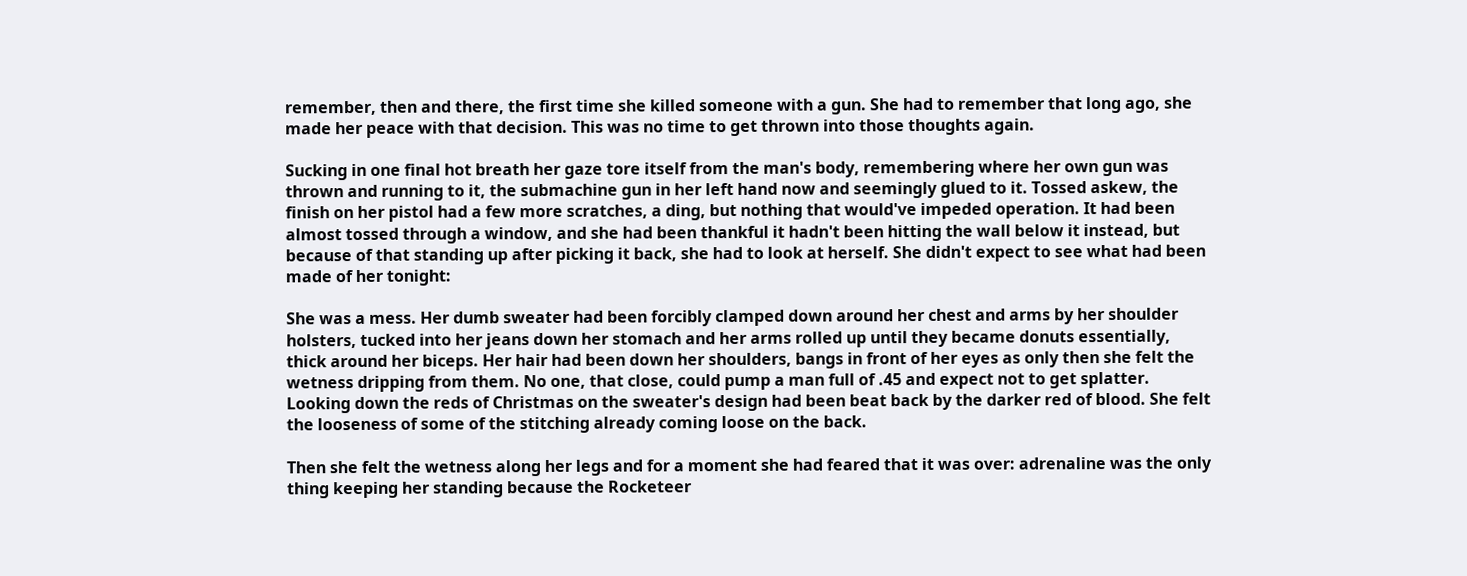remember, then and there, the first time she killed someone with a gun. She had to remember that long ago, she made her peace with that decision. This was no time to get thrown into those thoughts again.

Sucking in one final hot breath her gaze tore itself from the man's body, remembering where her own gun was thrown and running to it, the submachine gun in her left hand now and seemingly glued to it. Tossed askew, the finish on her pistol had a few more scratches, a ding, but nothing that would've impeded operation. It had been almost tossed through a window, and she had been thankful it hadn't been hitting the wall below it instead, but because of that standing up after picking it back, she had to look at herself. She didn't expect to see what had been made of her tonight:

She was a mess. Her dumb sweater had been forcibly clamped down around her chest and arms by her shoulder holsters, tucked into her jeans down her stomach and her arms rolled up until they became donuts essentially, thick around her biceps. Her hair had been down her shoulders, bangs in front of her eyes as only then she felt the wetness dripping from them. No one, that close, could pump a man full of .45 and expect not to get splatter. Looking down the reds of Christmas on the sweater's design had been beat back by the darker red of blood. She felt the looseness of some of the stitching already coming loose on the back.

Then she felt the wetness along her legs and for a moment she had feared that it was over: adrenaline was the only thing keeping her standing because the Rocketeer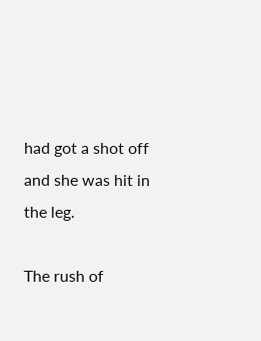had got a shot off and she was hit in the leg.

The rush of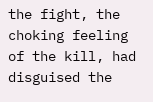the fight, the choking feeling of the kill, had disguised the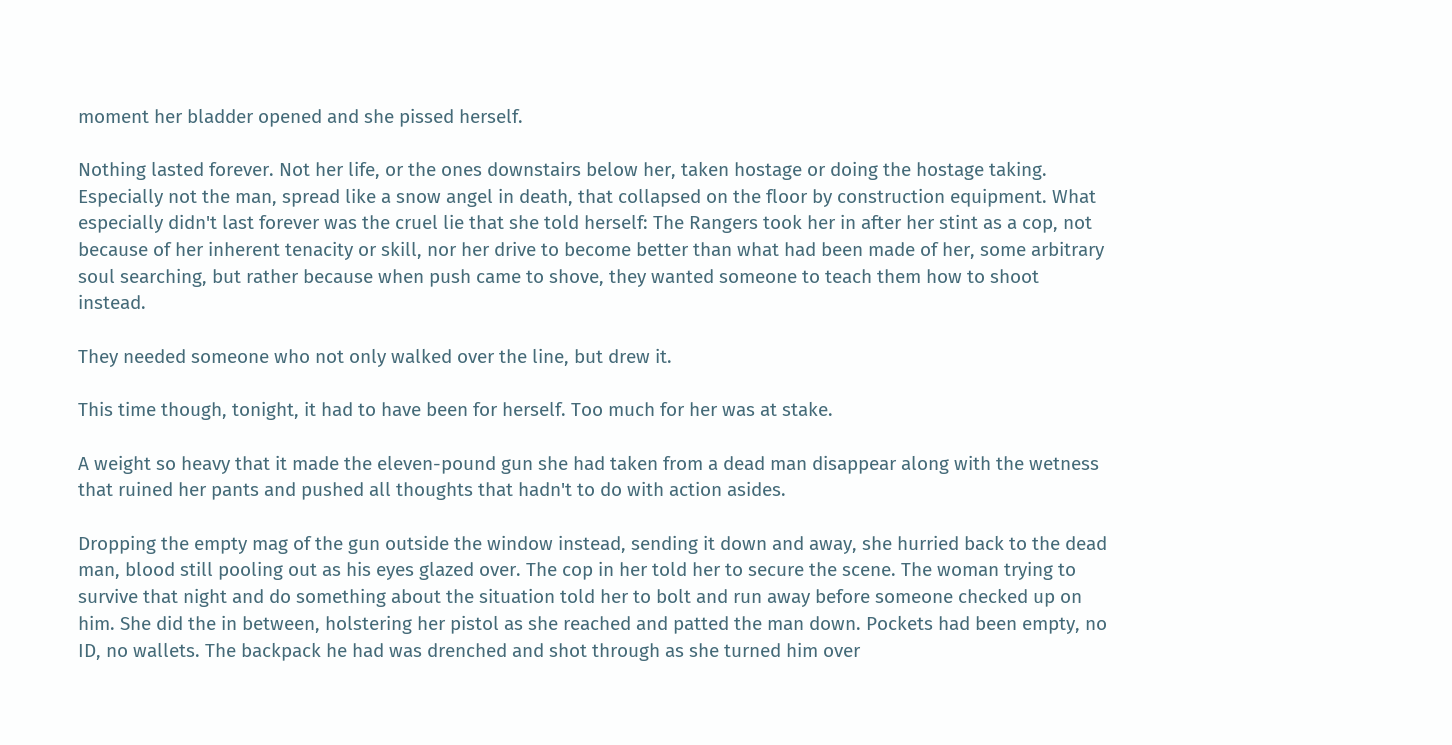moment her bladder opened and she pissed herself.

Nothing lasted forever. Not her life, or the ones downstairs below her, taken hostage or doing the hostage taking. Especially not the man, spread like a snow angel in death, that collapsed on the floor by construction equipment. What especially didn't last forever was the cruel lie that she told herself: The Rangers took her in after her stint as a cop, not because of her inherent tenacity or skill, nor her drive to become better than what had been made of her, some arbitrary soul searching, but rather because when push came to shove, they wanted someone to teach them how to shoot instead.

They needed someone who not only walked over the line, but drew it.

This time though, tonight, it had to have been for herself. Too much for her was at stake.

A weight so heavy that it made the eleven-pound gun she had taken from a dead man disappear along with the wetness that ruined her pants and pushed all thoughts that hadn't to do with action asides.

Dropping the empty mag of the gun outside the window instead, sending it down and away, she hurried back to the dead man, blood still pooling out as his eyes glazed over. The cop in her told her to secure the scene. The woman trying to survive that night and do something about the situation told her to bolt and run away before someone checked up on him. She did the in between, holstering her pistol as she reached and patted the man down. Pockets had been empty, no ID, no wallets. The backpack he had was drenched and shot through as she turned him over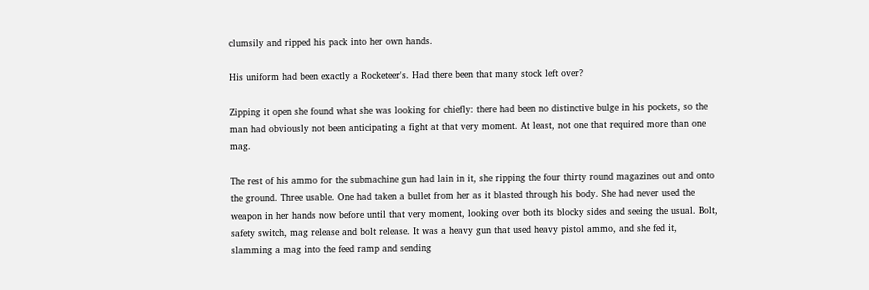clumsily and ripped his pack into her own hands.

His uniform had been exactly a Rocketeer's. Had there been that many stock left over?

Zipping it open she found what she was looking for chiefly: there had been no distinctive bulge in his pockets, so the man had obviously not been anticipating a fight at that very moment. At least, not one that required more than one mag.

The rest of his ammo for the submachine gun had lain in it, she ripping the four thirty round magazines out and onto the ground. Three usable. One had taken a bullet from her as it blasted through his body. She had never used the weapon in her hands now before until that very moment, looking over both its blocky sides and seeing the usual. Bolt, safety switch, mag release and bolt release. It was a heavy gun that used heavy pistol ammo, and she fed it, slamming a mag into the feed ramp and sending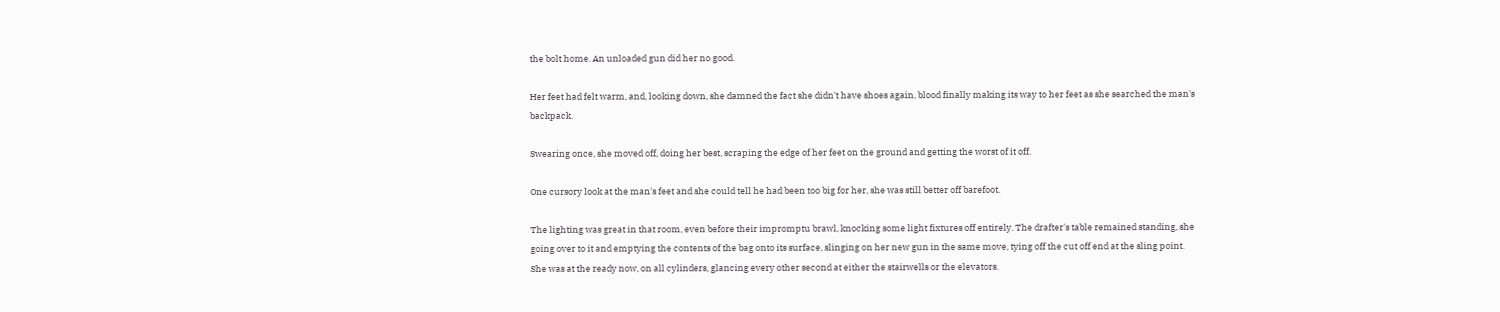the bolt home. An unloaded gun did her no good.

Her feet had felt warm, and, looking down, she damned the fact she didn't have shoes again, blood finally making its way to her feet as she searched the man's backpack.

Swearing once, she moved off, doing her best, scraping the edge of her feet on the ground and getting the worst of it off.

One cursory look at the man's feet and she could tell he had been too big for her, she was still better off barefoot.

The lighting was great in that room, even before their impromptu brawl, knocking some light fixtures off entirely. The drafter's table remained standing, she going over to it and emptying the contents of the bag onto its surface, slinging on her new gun in the same move, tying off the cut off end at the sling point. She was at the ready now, on all cylinders, glancing every other second at either the stairwells or the elevators.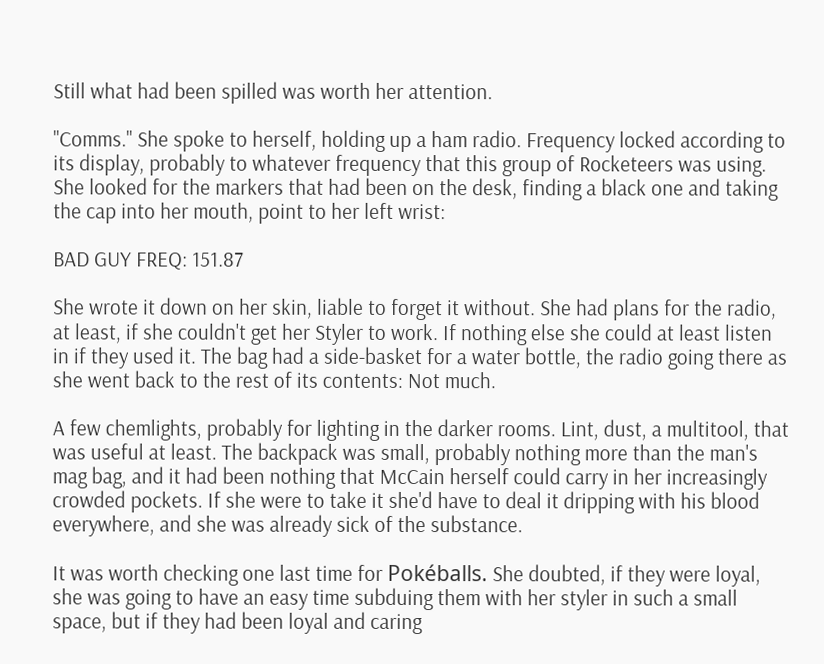Still what had been spilled was worth her attention.

"Comms." She spoke to herself, holding up a ham radio. Frequency locked according to its display, probably to whatever frequency that this group of Rocketeers was using. She looked for the markers that had been on the desk, finding a black one and taking the cap into her mouth, point to her left wrist:

BAD GUY FREQ: 151.87

She wrote it down on her skin, liable to forget it without. She had plans for the radio, at least, if she couldn't get her Styler to work. If nothing else she could at least listen in if they used it. The bag had a side-basket for a water bottle, the radio going there as she went back to the rest of its contents: Not much.

A few chemlights, probably for lighting in the darker rooms. Lint, dust, a multitool, that was useful at least. The backpack was small, probably nothing more than the man's mag bag, and it had been nothing that McCain herself could carry in her increasingly crowded pockets. If she were to take it she'd have to deal it dripping with his blood everywhere, and she was already sick of the substance.

It was worth checking one last time for Pokéballs. She doubted, if they were loyal, she was going to have an easy time subduing them with her styler in such a small space, but if they had been loyal and caring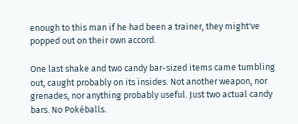enough to this man if he had been a trainer, they might've popped out on their own accord.

One last shake and two candy bar-sized items came tumbling out, caught probably on its insides. Not another weapon, nor grenades, nor anything probably useful. Just two actual candy bars. No Pokéballs.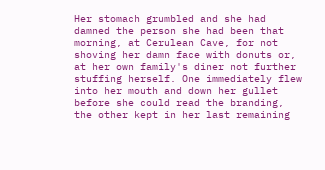Her stomach grumbled and she had damned the person she had been that morning, at Cerulean Cave, for not shoving her damn face with donuts or, at her own family's diner not further stuffing herself. One immediately flew into her mouth and down her gullet before she could read the branding, the other kept in her last remaining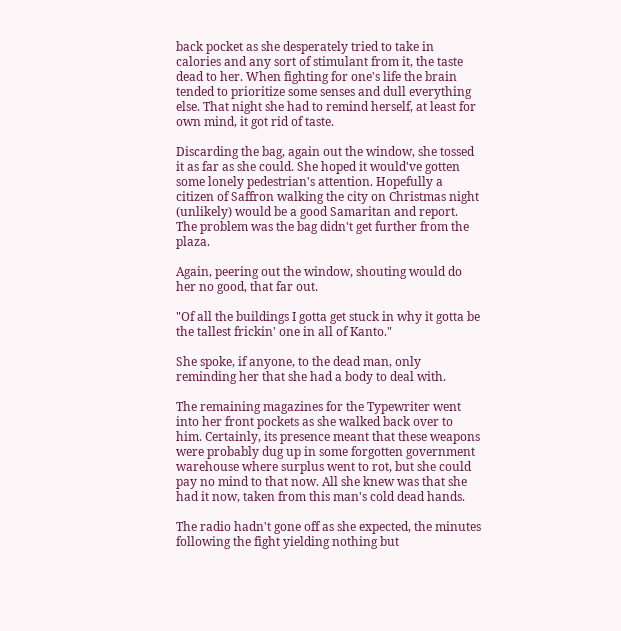back pocket as she desperately tried to take in calories and any sort of stimulant from it, the taste dead to her. When fighting for one's life the brain tended to prioritize some senses and dull everything else. That night she had to remind herself, at least for own mind, it got rid of taste.

Discarding the bag, again out the window, she tossed it as far as she could. She hoped it would've gotten some lonely pedestrian's attention. Hopefully a citizen of Saffron walking the city on Christmas night (unlikely) would be a good Samaritan and report. The problem was the bag didn't get further from the plaza.

Again, peering out the window, shouting would do her no good, that far out.

"Of all the buildings I gotta get stuck in why it gotta be the tallest frickin' one in all of Kanto."

She spoke, if anyone, to the dead man, only reminding her that she had a body to deal with.

The remaining magazines for the Typewriter went into her front pockets as she walked back over to him. Certainly, its presence meant that these weapons were probably dug up in some forgotten government warehouse where surplus went to rot, but she could pay no mind to that now. All she knew was that she had it now, taken from this man's cold dead hands.

The radio hadn't gone off as she expected, the minutes following the fight yielding nothing but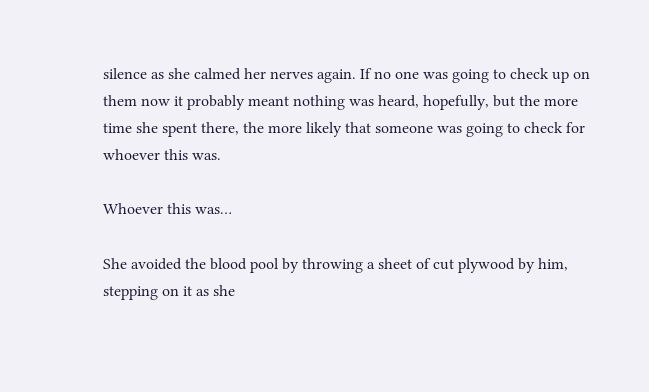silence as she calmed her nerves again. If no one was going to check up on them now it probably meant nothing was heard, hopefully, but the more time she spent there, the more likely that someone was going to check for whoever this was.

Whoever this was…

She avoided the blood pool by throwing a sheet of cut plywood by him, stepping on it as she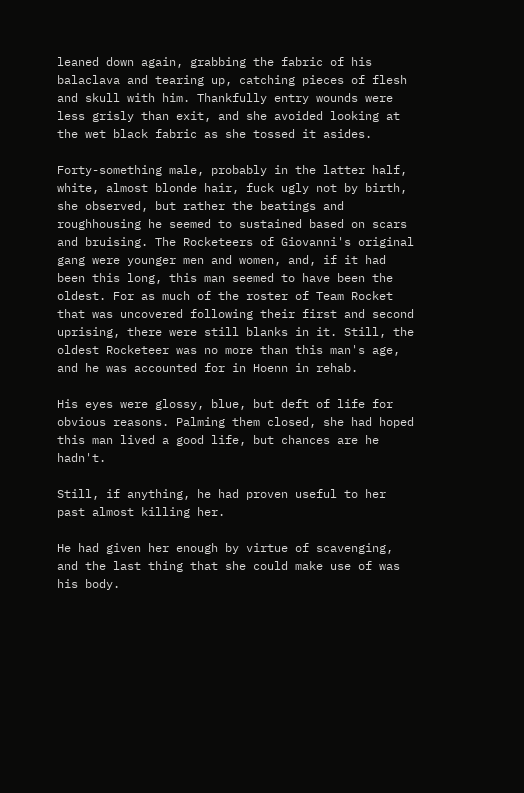leaned down again, grabbing the fabric of his balaclava and tearing up, catching pieces of flesh and skull with him. Thankfully entry wounds were less grisly than exit, and she avoided looking at the wet black fabric as she tossed it asides.

Forty-something male, probably in the latter half, white, almost blonde hair, fuck ugly not by birth, she observed, but rather the beatings and roughhousing he seemed to sustained based on scars and bruising. The Rocketeers of Giovanni's original gang were younger men and women, and, if it had been this long, this man seemed to have been the oldest. For as much of the roster of Team Rocket that was uncovered following their first and second uprising, there were still blanks in it. Still, the oldest Rocketeer was no more than this man's age, and he was accounted for in Hoenn in rehab.

His eyes were glossy, blue, but deft of life for obvious reasons. Palming them closed, she had hoped this man lived a good life, but chances are he hadn't.

Still, if anything, he had proven useful to her past almost killing her.

He had given her enough by virtue of scavenging, and the last thing that she could make use of was his body.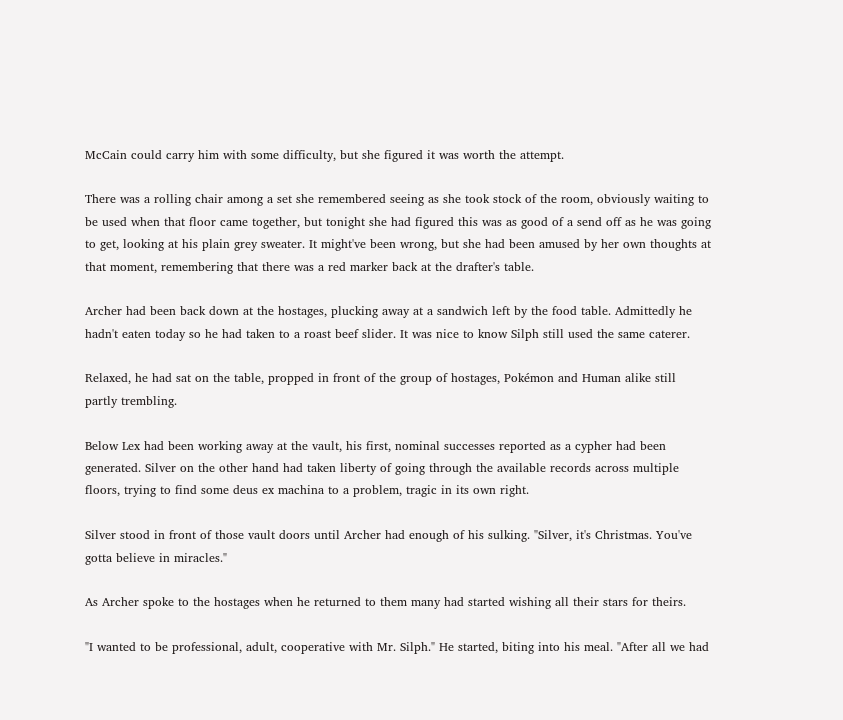McCain could carry him with some difficulty, but she figured it was worth the attempt.

There was a rolling chair among a set she remembered seeing as she took stock of the room, obviously waiting to be used when that floor came together, but tonight she had figured this was as good of a send off as he was going to get, looking at his plain grey sweater. It might've been wrong, but she had been amused by her own thoughts at that moment, remembering that there was a red marker back at the drafter's table.

Archer had been back down at the hostages, plucking away at a sandwich left by the food table. Admittedly he hadn't eaten today so he had taken to a roast beef slider. It was nice to know Silph still used the same caterer.

Relaxed, he had sat on the table, propped in front of the group of hostages, Pokémon and Human alike still partly trembling.

Below Lex had been working away at the vault, his first, nominal successes reported as a cypher had been generated. Silver on the other hand had taken liberty of going through the available records across multiple floors, trying to find some deus ex machina to a problem, tragic in its own right.

Silver stood in front of those vault doors until Archer had enough of his sulking. "Silver, it's Christmas. You've gotta believe in miracles."

As Archer spoke to the hostages when he returned to them many had started wishing all their stars for theirs.

"I wanted to be professional, adult, cooperative with Mr. Silph." He started, biting into his meal. "After all we had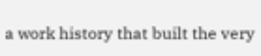a work history that built the very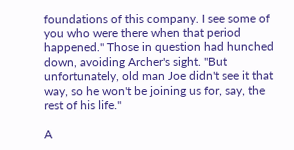foundations of this company. I see some of you who were there when that period happened." Those in question had hunched down, avoiding Archer's sight. "But unfortunately, old man Joe didn't see it that way, so he won't be joining us for, say, the rest of his life."

A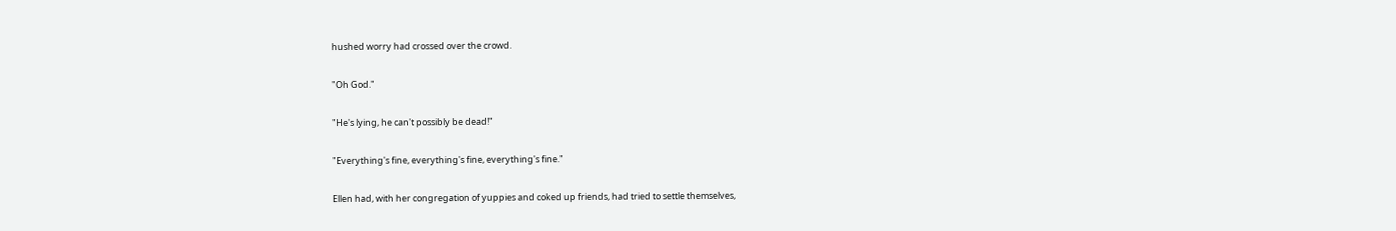hushed worry had crossed over the crowd.

"Oh God."

"He's lying, he can't possibly be dead!"

"Everything's fine, everything's fine, everything's fine."

Ellen had, with her congregation of yuppies and coked up friends, had tried to settle themselves,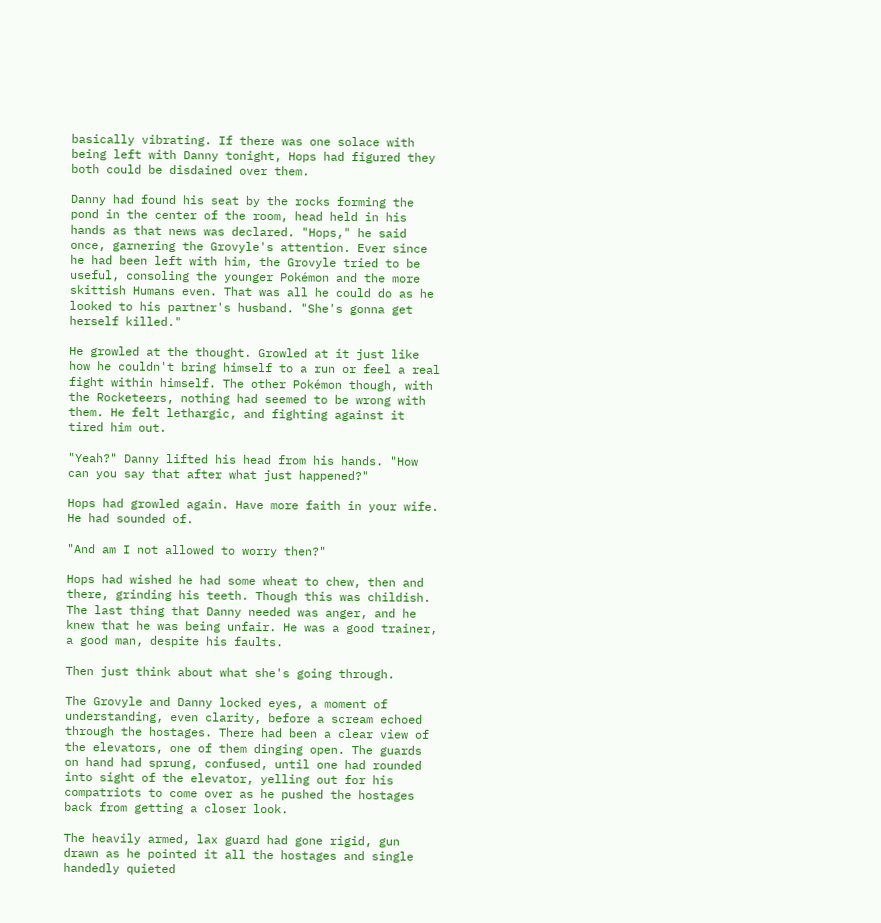basically vibrating. If there was one solace with being left with Danny tonight, Hops had figured they both could be disdained over them.

Danny had found his seat by the rocks forming the pond in the center of the room, head held in his hands as that news was declared. "Hops," he said once, garnering the Grovyle's attention. Ever since he had been left with him, the Grovyle tried to be useful, consoling the younger Pokémon and the more skittish Humans even. That was all he could do as he looked to his partner's husband. "She's gonna get herself killed."

He growled at the thought. Growled at it just like how he couldn't bring himself to a run or feel a real fight within himself. The other Pokémon though, with the Rocketeers, nothing had seemed to be wrong with them. He felt lethargic, and fighting against it tired him out.

"Yeah?" Danny lifted his head from his hands. "How can you say that after what just happened?"

Hops had growled again. Have more faith in your wife. He had sounded of.

"And am I not allowed to worry then?"

Hops had wished he had some wheat to chew, then and there, grinding his teeth. Though this was childish. The last thing that Danny needed was anger, and he knew that he was being unfair. He was a good trainer, a good man, despite his faults.

Then just think about what she's going through.

The Grovyle and Danny locked eyes, a moment of understanding, even clarity, before a scream echoed through the hostages. There had been a clear view of the elevators, one of them dinging open. The guards on hand had sprung, confused, until one had rounded into sight of the elevator, yelling out for his compatriots to come over as he pushed the hostages back from getting a closer look.

The heavily armed, lax guard had gone rigid, gun drawn as he pointed it all the hostages and single handedly quieted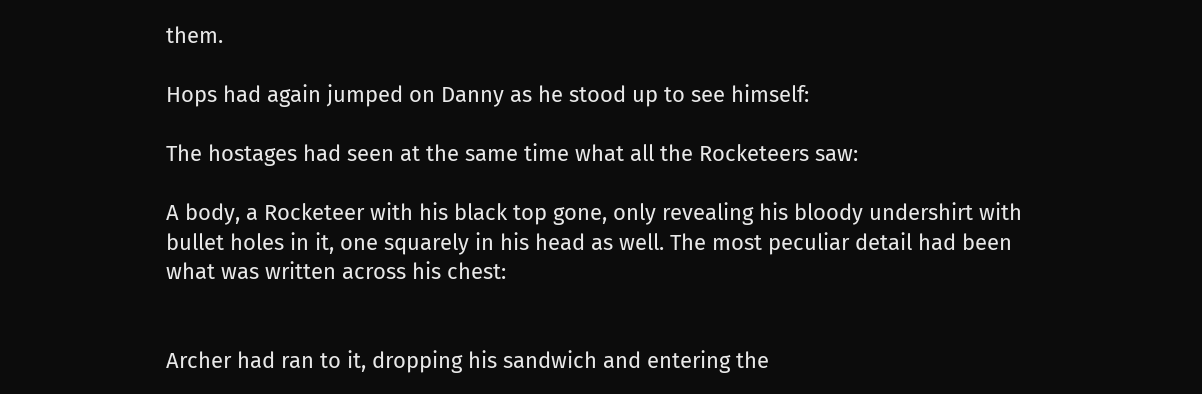them.

Hops had again jumped on Danny as he stood up to see himself:

The hostages had seen at the same time what all the Rocketeers saw:

A body, a Rocketeer with his black top gone, only revealing his bloody undershirt with bullet holes in it, one squarely in his head as well. The most peculiar detail had been what was written across his chest:


Archer had ran to it, dropping his sandwich and entering the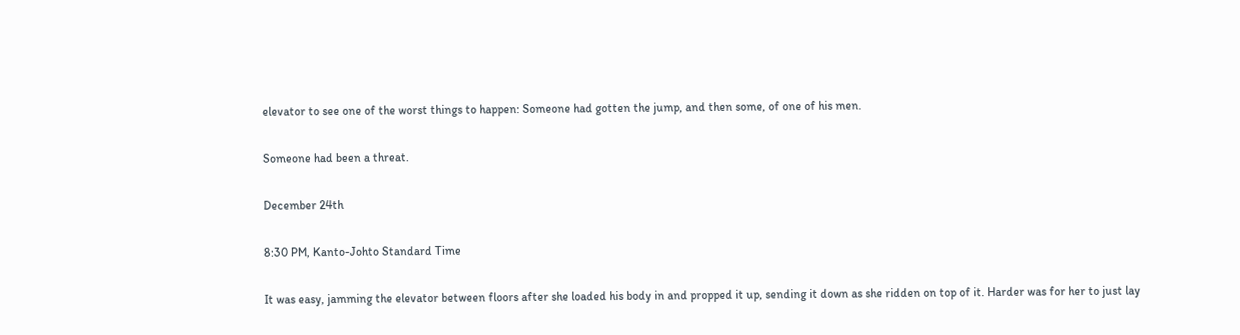elevator to see one of the worst things to happen: Someone had gotten the jump, and then some, of one of his men.

Someone had been a threat.

December 24th

8:30 PM, Kanto-Johto Standard Time

It was easy, jamming the elevator between floors after she loaded his body in and propped it up, sending it down as she ridden on top of it. Harder was for her to just lay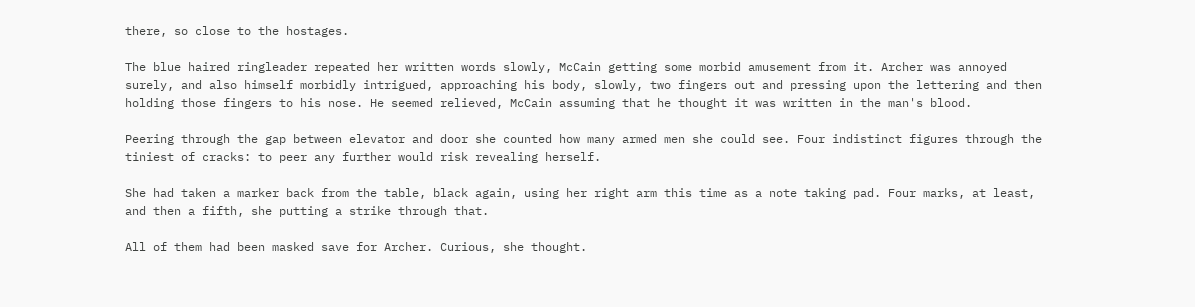there, so close to the hostages.

The blue haired ringleader repeated her written words slowly, McCain getting some morbid amusement from it. Archer was annoyed surely, and also himself morbidly intrigued, approaching his body, slowly, two fingers out and pressing upon the lettering and then holding those fingers to his nose. He seemed relieved, McCain assuming that he thought it was written in the man's blood.

Peering through the gap between elevator and door she counted how many armed men she could see. Four indistinct figures through the tiniest of cracks: to peer any further would risk revealing herself.

She had taken a marker back from the table, black again, using her right arm this time as a note taking pad. Four marks, at least, and then a fifth, she putting a strike through that.

All of them had been masked save for Archer. Curious, she thought.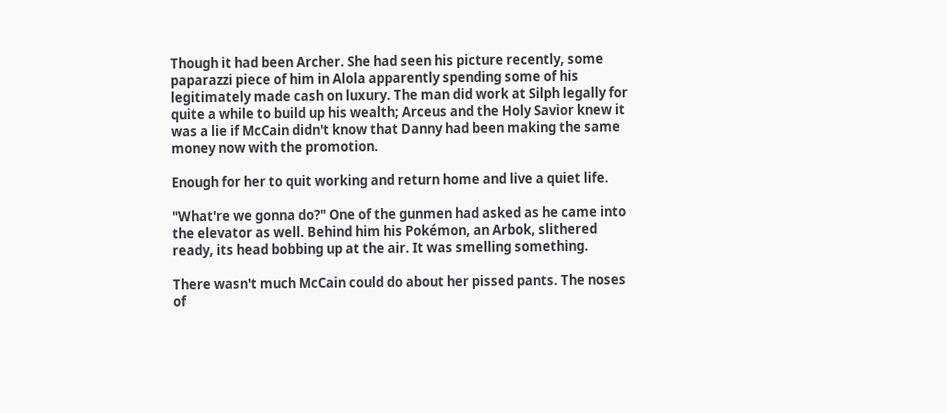Though it had been Archer. She had seen his picture recently, some paparazzi piece of him in Alola apparently spending some of his legitimately made cash on luxury. The man did work at Silph legally for quite a while to build up his wealth; Arceus and the Holy Savior knew it was a lie if McCain didn't know that Danny had been making the same money now with the promotion.

Enough for her to quit working and return home and live a quiet life.

"What're we gonna do?" One of the gunmen had asked as he came into the elevator as well. Behind him his Pokémon, an Arbok, slithered ready, its head bobbing up at the air. It was smelling something.

There wasn't much McCain could do about her pissed pants. The noses of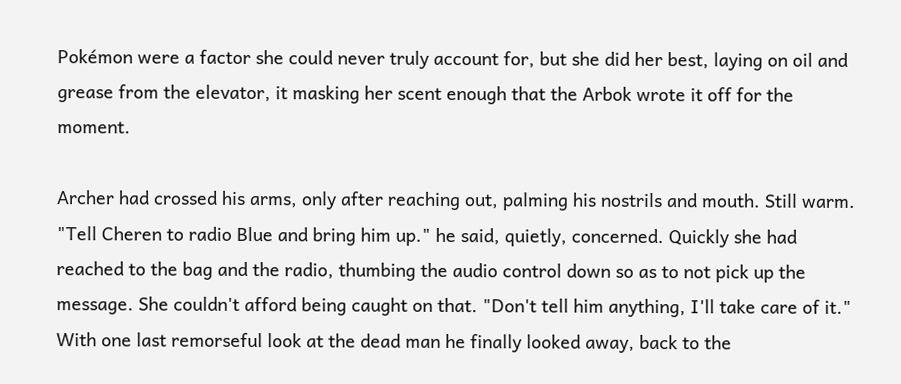Pokémon were a factor she could never truly account for, but she did her best, laying on oil and grease from the elevator, it masking her scent enough that the Arbok wrote it off for the moment.

Archer had crossed his arms, only after reaching out, palming his nostrils and mouth. Still warm. "Tell Cheren to radio Blue and bring him up." he said, quietly, concerned. Quickly she had reached to the bag and the radio, thumbing the audio control down so as to not pick up the message. She couldn't afford being caught on that. "Don't tell him anything, I'll take care of it." With one last remorseful look at the dead man he finally looked away, back to the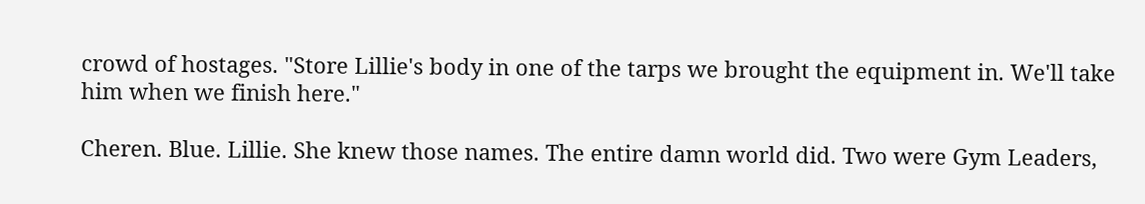crowd of hostages. "Store Lillie's body in one of the tarps we brought the equipment in. We'll take him when we finish here."

Cheren. Blue. Lillie. She knew those names. The entire damn world did. Two were Gym Leaders,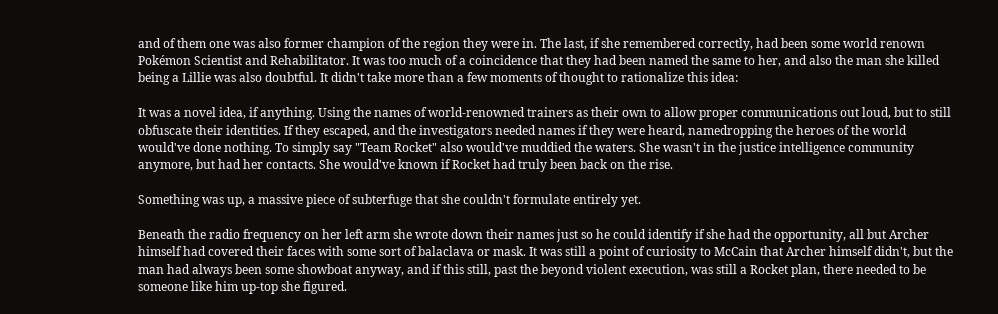and of them one was also former champion of the region they were in. The last, if she remembered correctly, had been some world renown Pokémon Scientist and Rehabilitator. It was too much of a coincidence that they had been named the same to her, and also the man she killed being a Lillie was also doubtful. It didn't take more than a few moments of thought to rationalize this idea:

It was a novel idea, if anything. Using the names of world-renowned trainers as their own to allow proper communications out loud, but to still obfuscate their identities. If they escaped, and the investigators needed names if they were heard, namedropping the heroes of the world would've done nothing. To simply say "Team Rocket" also would've muddied the waters. She wasn't in the justice intelligence community anymore, but had her contacts. She would've known if Rocket had truly been back on the rise.

Something was up, a massive piece of subterfuge that she couldn't formulate entirely yet.

Beneath the radio frequency on her left arm she wrote down their names just so he could identify if she had the opportunity, all but Archer himself had covered their faces with some sort of balaclava or mask. It was still a point of curiosity to McCain that Archer himself didn't, but the man had always been some showboat anyway, and if this still, past the beyond violent execution, was still a Rocket plan, there needed to be someone like him up-top she figured.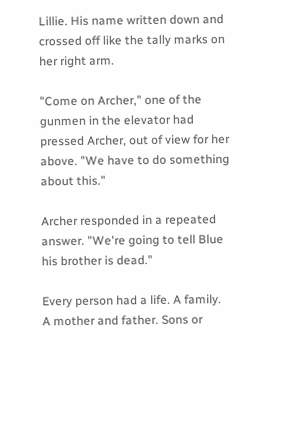Lillie. His name written down and crossed off like the tally marks on her right arm.

"Come on Archer," one of the gunmen in the elevator had pressed Archer, out of view for her above. "We have to do something about this."

Archer responded in a repeated answer. "We're going to tell Blue his brother is dead."

Every person had a life. A family. A mother and father. Sons or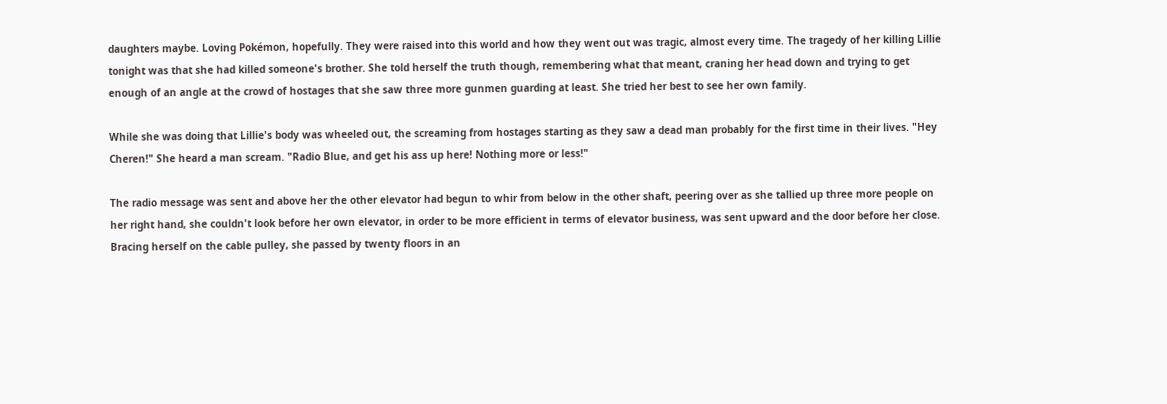daughters maybe. Loving Pokémon, hopefully. They were raised into this world and how they went out was tragic, almost every time. The tragedy of her killing Lillie tonight was that she had killed someone's brother. She told herself the truth though, remembering what that meant, craning her head down and trying to get enough of an angle at the crowd of hostages that she saw three more gunmen guarding at least. She tried her best to see her own family.

While she was doing that Lillie's body was wheeled out, the screaming from hostages starting as they saw a dead man probably for the first time in their lives. "Hey Cheren!" She heard a man scream. "Radio Blue, and get his ass up here! Nothing more or less!"

The radio message was sent and above her the other elevator had begun to whir from below in the other shaft, peering over as she tallied up three more people on her right hand, she couldn't look before her own elevator, in order to be more efficient in terms of elevator business, was sent upward and the door before her close. Bracing herself on the cable pulley, she passed by twenty floors in an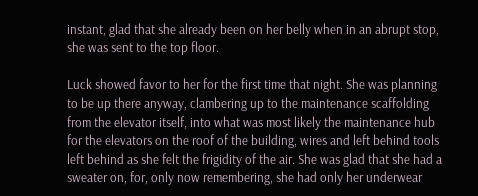instant, glad that she already been on her belly when in an abrupt stop, she was sent to the top floor.

Luck showed favor to her for the first time that night. She was planning to be up there anyway, clambering up to the maintenance scaffolding from the elevator itself, into what was most likely the maintenance hub for the elevators on the roof of the building, wires and left behind tools left behind as she felt the frigidity of the air. She was glad that she had a sweater on, for, only now remembering, she had only her underwear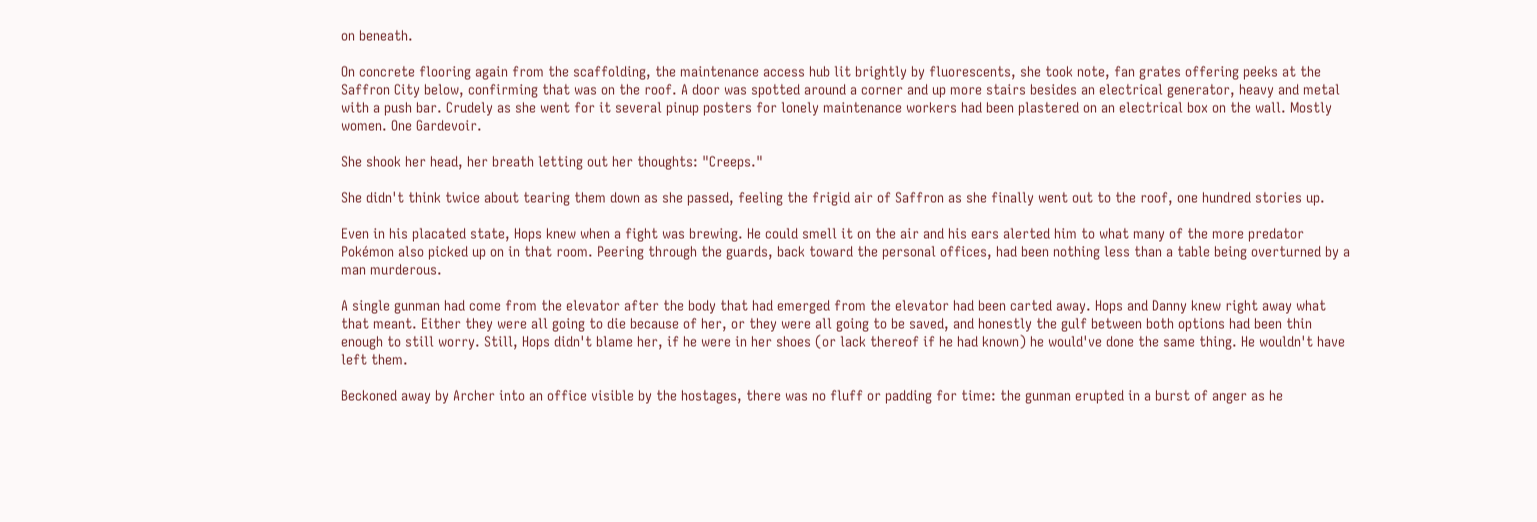on beneath.

On concrete flooring again from the scaffolding, the maintenance access hub lit brightly by fluorescents, she took note, fan grates offering peeks at the Saffron City below, confirming that was on the roof. A door was spotted around a corner and up more stairs besides an electrical generator, heavy and metal with a push bar. Crudely as she went for it several pinup posters for lonely maintenance workers had been plastered on an electrical box on the wall. Mostly women. One Gardevoir.

She shook her head, her breath letting out her thoughts: "Creeps."

She didn't think twice about tearing them down as she passed, feeling the frigid air of Saffron as she finally went out to the roof, one hundred stories up.

Even in his placated state, Hops knew when a fight was brewing. He could smell it on the air and his ears alerted him to what many of the more predator Pokémon also picked up on in that room. Peering through the guards, back toward the personal offices, had been nothing less than a table being overturned by a man murderous.

A single gunman had come from the elevator after the body that had emerged from the elevator had been carted away. Hops and Danny knew right away what that meant. Either they were all going to die because of her, or they were all going to be saved, and honestly the gulf between both options had been thin enough to still worry. Still, Hops didn't blame her, if he were in her shoes (or lack thereof if he had known) he would've done the same thing. He wouldn't have left them.

Beckoned away by Archer into an office visible by the hostages, there was no fluff or padding for time: the gunman erupted in a burst of anger as he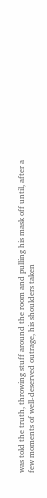was told the truth, throwing stuff around the room and pulling his mask off until, after a few moments of well-deserved outrage, his shoulders taken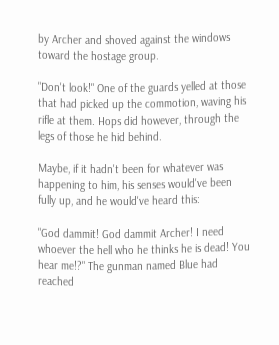by Archer and shoved against the windows toward the hostage group.

"Don't look!" One of the guards yelled at those that had picked up the commotion, waving his rifle at them. Hops did however, through the legs of those he hid behind.

Maybe, if it hadn't been for whatever was happening to him, his senses would've been fully up, and he would've heard this:

"God dammit! God dammit Archer! I need whoever the hell who he thinks he is dead! You hear me!?" The gunman named Blue had reached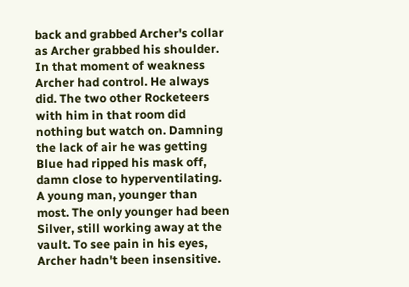back and grabbed Archer's collar as Archer grabbed his shoulder. In that moment of weakness Archer had control. He always did. The two other Rocketeers with him in that room did nothing but watch on. Damning the lack of air he was getting Blue had ripped his mask off, damn close to hyperventilating. A young man, younger than most. The only younger had been Silver, still working away at the vault. To see pain in his eyes, Archer hadn't been insensitive.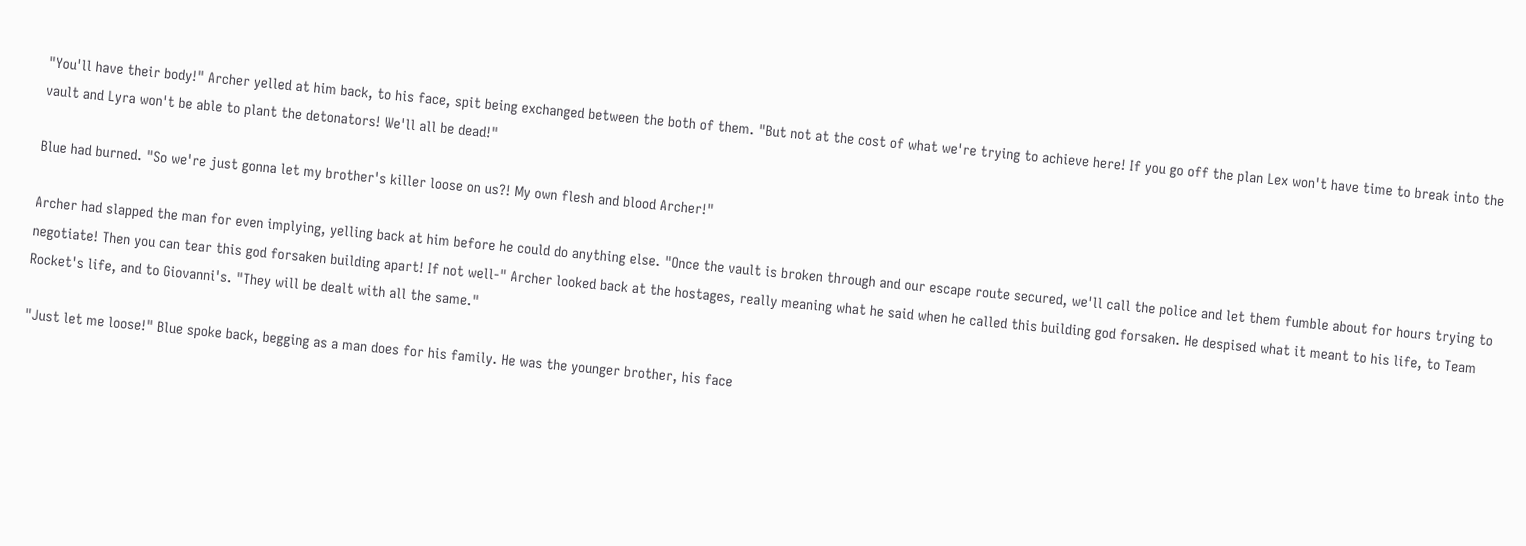"You'll have their body!" Archer yelled at him back, to his face, spit being exchanged between the both of them. "But not at the cost of what we're trying to achieve here! If you go off the plan Lex won't have time to break into the vault and Lyra won't be able to plant the detonators! We'll all be dead!"

Blue had burned. "So we're just gonna let my brother's killer loose on us?! My own flesh and blood Archer!"

Archer had slapped the man for even implying, yelling back at him before he could do anything else. "Once the vault is broken through and our escape route secured, we'll call the police and let them fumble about for hours trying to negotiate! Then you can tear this god forsaken building apart! If not well-" Archer looked back at the hostages, really meaning what he said when he called this building god forsaken. He despised what it meant to his life, to Team Rocket's life, and to Giovanni's. "They will be dealt with all the same."

"Just let me loose!" Blue spoke back, begging as a man does for his family. He was the younger brother, his face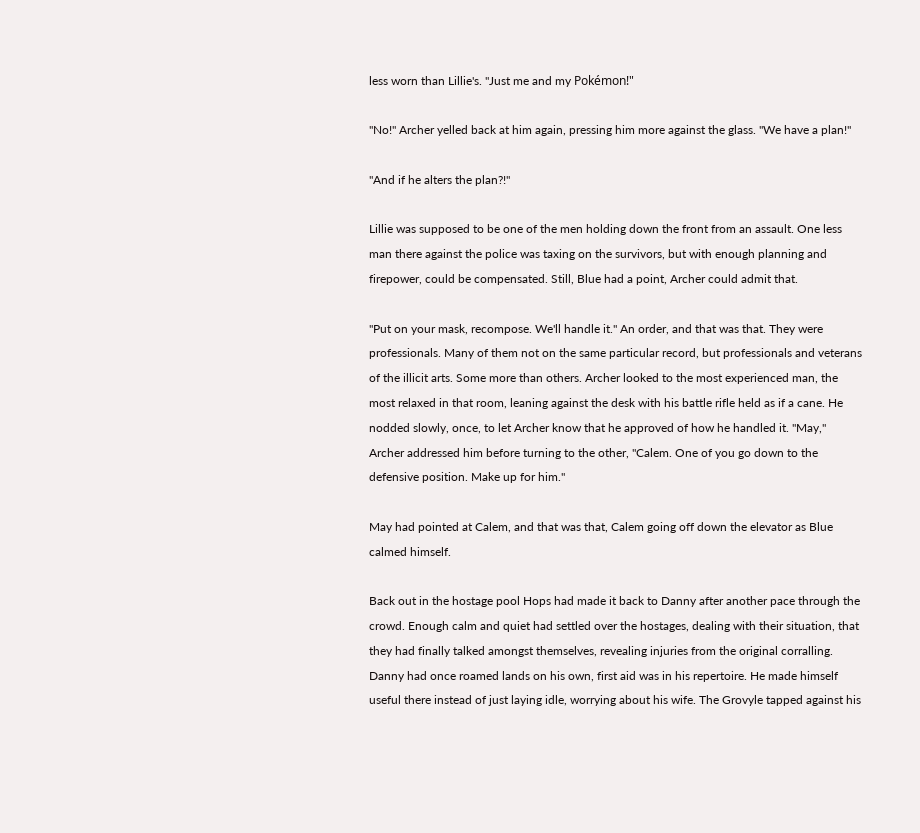less worn than Lillie's. "Just me and my Pokémon!"

"No!" Archer yelled back at him again, pressing him more against the glass. "We have a plan!"

"And if he alters the plan?!"

Lillie was supposed to be one of the men holding down the front from an assault. One less man there against the police was taxing on the survivors, but with enough planning and firepower, could be compensated. Still, Blue had a point, Archer could admit that.

"Put on your mask, recompose. We'll handle it." An order, and that was that. They were professionals. Many of them not on the same particular record, but professionals and veterans of the illicit arts. Some more than others. Archer looked to the most experienced man, the most relaxed in that room, leaning against the desk with his battle rifle held as if a cane. He nodded slowly, once, to let Archer know that he approved of how he handled it. "May," Archer addressed him before turning to the other, "Calem. One of you go down to the defensive position. Make up for him."

May had pointed at Calem, and that was that, Calem going off down the elevator as Blue calmed himself.

Back out in the hostage pool Hops had made it back to Danny after another pace through the crowd. Enough calm and quiet had settled over the hostages, dealing with their situation, that they had finally talked amongst themselves, revealing injuries from the original corralling. Danny had once roamed lands on his own, first aid was in his repertoire. He made himself useful there instead of just laying idle, worrying about his wife. The Grovyle tapped against his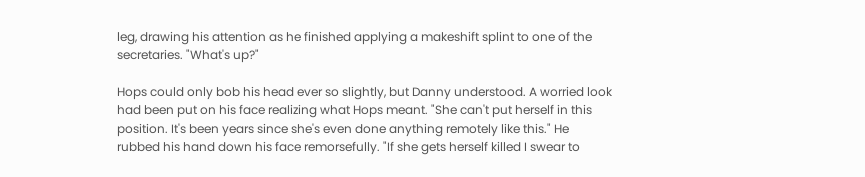leg, drawing his attention as he finished applying a makeshift splint to one of the secretaries. "What's up?"

Hops could only bob his head ever so slightly, but Danny understood. A worried look had been put on his face realizing what Hops meant. "She can't put herself in this position. It's been years since she's even done anything remotely like this." He rubbed his hand down his face remorsefully. "If she gets herself killed I swear to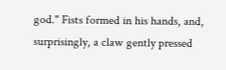god." Fists formed in his hands, and, surprisingly, a claw gently pressed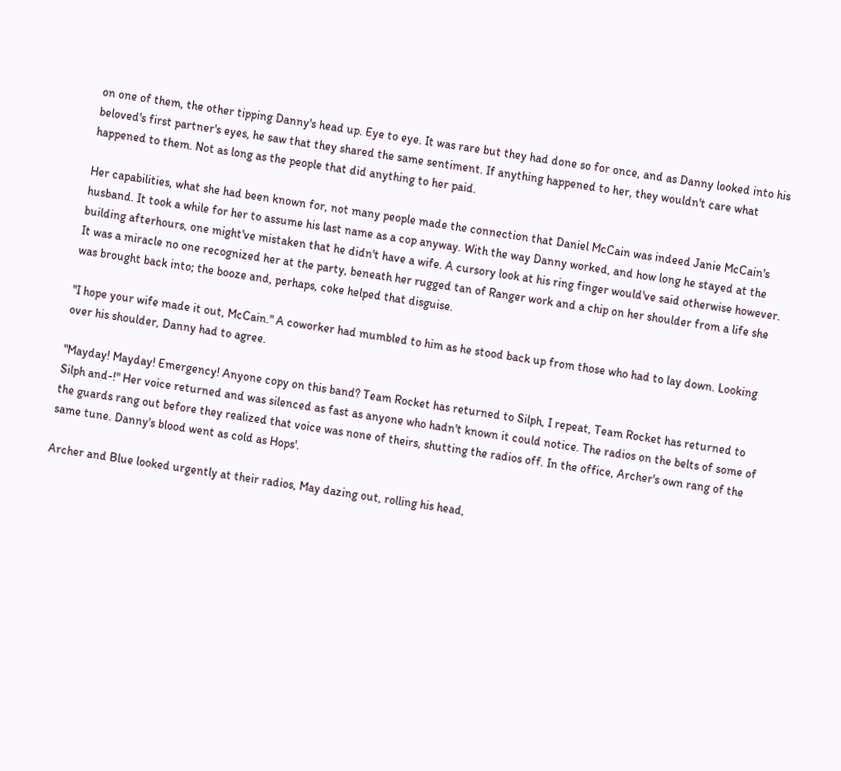on one of them, the other tipping Danny's head up. Eye to eye. It was rare but they had done so for once, and as Danny looked into his beloved's first partner's eyes, he saw that they shared the same sentiment. If anything happened to her, they wouldn't care what happened to them. Not as long as the people that did anything to her paid.

Her capabilities, what she had been known for, not many people made the connection that Daniel McCain was indeed Janie McCain's husband. It took a while for her to assume his last name as a cop anyway. With the way Danny worked, and how long he stayed at the building afterhours, one might've mistaken that he didn't have a wife. A cursory look at his ring finger would've said otherwise however. It was a miracle no one recognized her at the party, beneath her rugged tan of Ranger work and a chip on her shoulder from a life she was brought back into; the booze and, perhaps, coke helped that disguise.

"I hope your wife made it out, McCain." A coworker had mumbled to him as he stood back up from those who had to lay down. Looking over his shoulder, Danny had to agree.

"Mayday! Mayday! Emergency! Anyone copy on this band? Team Rocket has returned to Silph, I repeat, Team Rocket has returned to Silph and-!" Her voice returned and was silenced as fast as anyone who hadn't known it could notice. The radios on the belts of some of the guards rang out before they realized that voice was none of theirs, shutting the radios off. In the office, Archer's own rang of the same tune. Danny's blood went as cold as Hops'.

Archer and Blue looked urgently at their radios, May dazing out, rolling his head,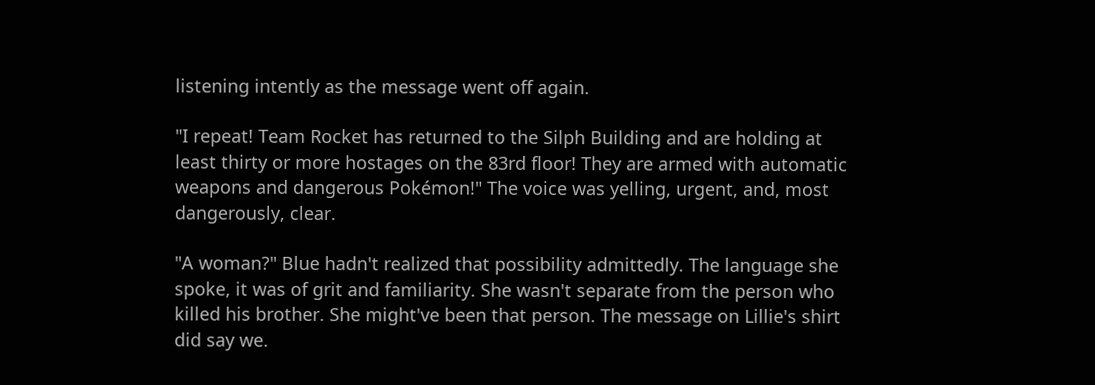listening intently as the message went off again.

"I repeat! Team Rocket has returned to the Silph Building and are holding at least thirty or more hostages on the 83rd floor! They are armed with automatic weapons and dangerous Pokémon!" The voice was yelling, urgent, and, most dangerously, clear.

"A woman?" Blue hadn't realized that possibility admittedly. The language she spoke, it was of grit and familiarity. She wasn't separate from the person who killed his brother. She might've been that person. The message on Lillie's shirt did say we.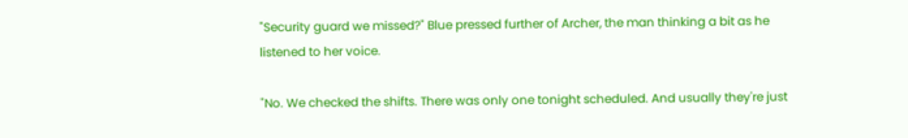"Security guard we missed?" Blue pressed further of Archer, the man thinking a bit as he listened to her voice.

"No. We checked the shifts. There was only one tonight scheduled. And usually they're just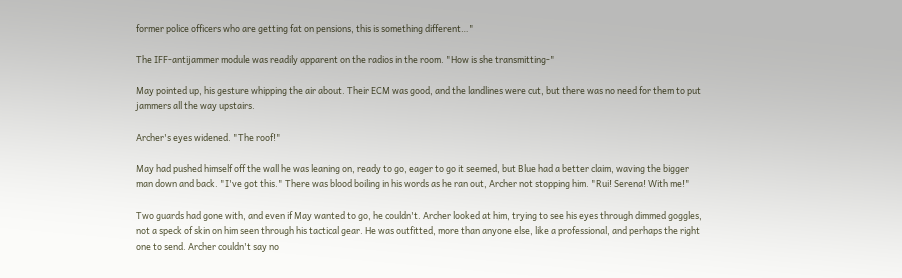former police officers who are getting fat on pensions, this is something different…"

The IFF-antijammer module was readily apparent on the radios in the room. "How is she transmitting-"

May pointed up, his gesture whipping the air about. Their ECM was good, and the landlines were cut, but there was no need for them to put jammers all the way upstairs.

Archer's eyes widened. "The roof!"

May had pushed himself off the wall he was leaning on, ready to go, eager to go it seemed, but Blue had a better claim, waving the bigger man down and back. "I've got this." There was blood boiling in his words as he ran out, Archer not stopping him. "Rui! Serena! With me!"

Two guards had gone with, and even if May wanted to go, he couldn't. Archer looked at him, trying to see his eyes through dimmed goggles, not a speck of skin on him seen through his tactical gear. He was outfitted, more than anyone else, like a professional, and perhaps the right one to send. Archer couldn't say no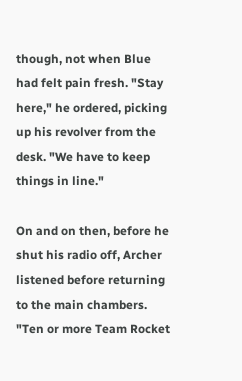though, not when Blue had felt pain fresh. "Stay here," he ordered, picking up his revolver from the desk. "We have to keep things in line."

On and on then, before he shut his radio off, Archer listened before returning to the main chambers. "Ten or more Team Rocket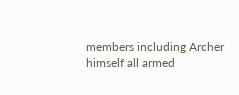members including Archer himself all armed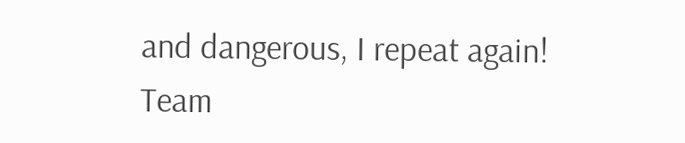and dangerous, I repeat again! Team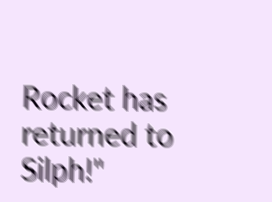Rocket has returned to Silph!"